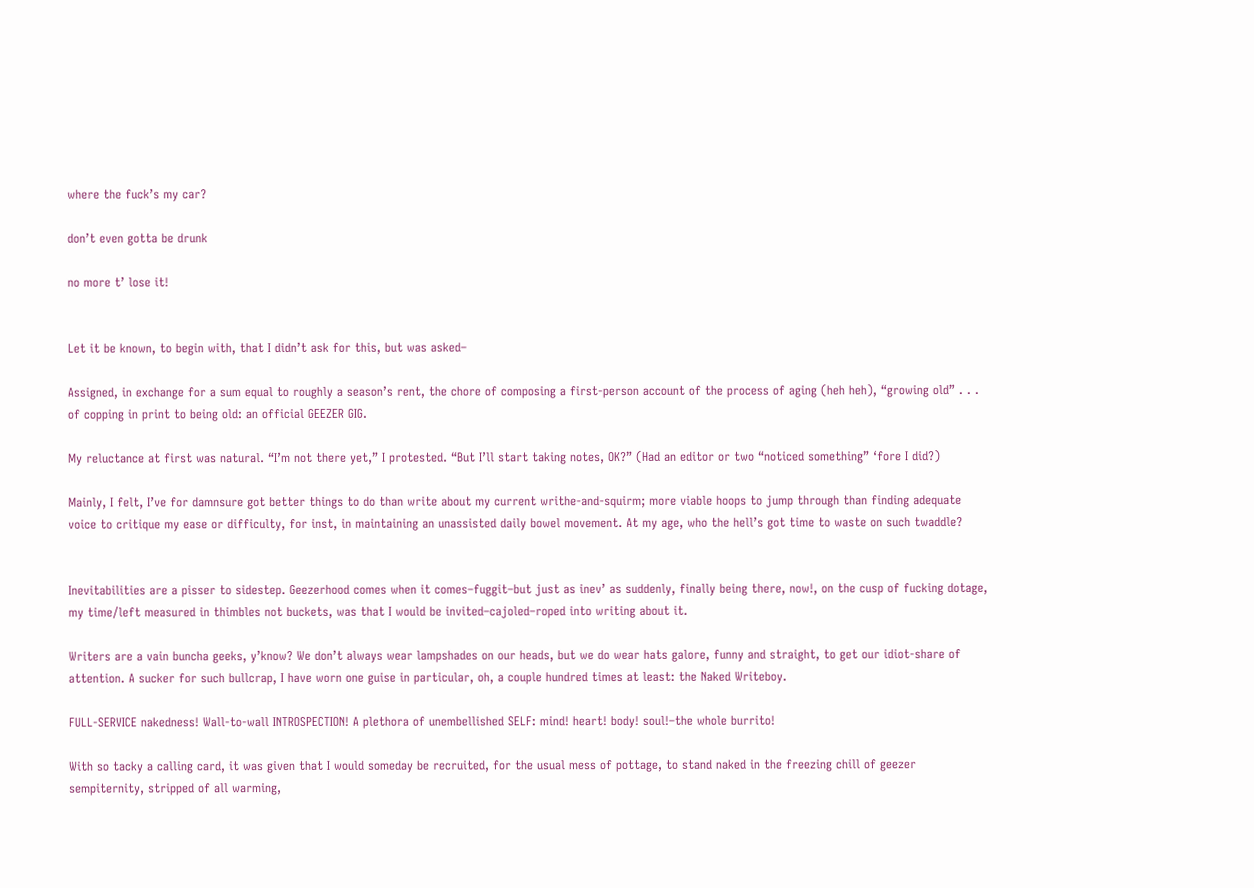where the fuck’s my car?

don’t even gotta be drunk

no more t’ lose it!


Let it be known, to begin with, that I didn’t ask for this, but was asked–

Assigned, in exchange for a sum equal to roughly a season’s rent, the chore of composing a first-person account of the process of aging (heh heh), “growing old” . . . of copping in print to being old: an official GEEZER GIG.

My reluctance at first was natural. “I’m not there yet,” I protested. “But I’ll start taking notes, OK?” (Had an editor or two “noticed something” ‘fore I did?)

Mainly, I felt, I’ve for damnsure got better things to do than write about my current writhe-and-squirm; more viable hoops to jump through than finding adequate voice to critique my ease or difficulty, for inst, in maintaining an unassisted daily bowel movement. At my age, who the hell’s got time to waste on such twaddle?


Inevitabilities are a pisser to sidestep. Geezerhood comes when it comes–fuggit–but just as inev’ as suddenly, finally being there, now!, on the cusp of fucking dotage, my time/left measured in thimbles not buckets, was that I would be invited–cajoled–roped into writing about it.

Writers are a vain buncha geeks, y’know? We don’t always wear lampshades on our heads, but we do wear hats galore, funny and straight, to get our idiot-share of attention. A sucker for such bullcrap, I have worn one guise in particular, oh, a couple hundred times at least: the Naked Writeboy.

FULL-SERVICE nakedness! Wall-to-wall INTROSPECTION! A plethora of unembellished SELF: mind! heart! body! soul!–the whole burrito!

With so tacky a calling card, it was given that I would someday be recruited, for the usual mess of pottage, to stand naked in the freezing chill of geezer sempiternity, stripped of all warming,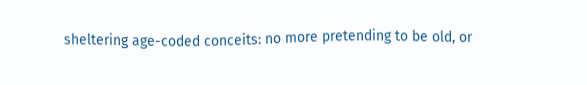sheltering age-coded conceits: no more pretending to be old, or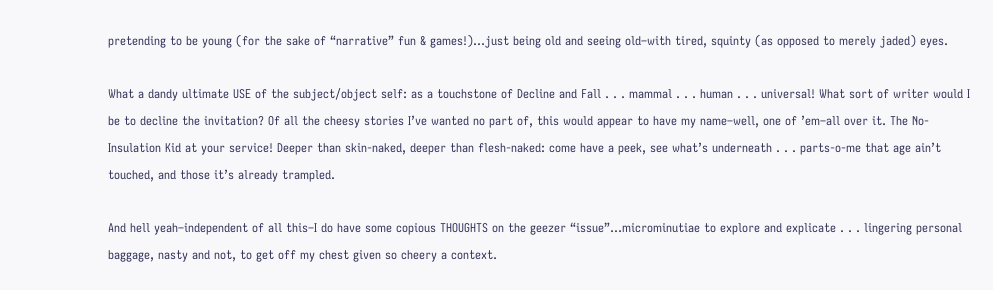pretending to be young (for the sake of “narrative” fun & games!)…just being old and seeing old–with tired, squinty (as opposed to merely jaded) eyes.

What a dandy ultimate USE of the subject/object self: as a touchstone of Decline and Fall . . . mammal . . . human . . . universal! What sort of writer would I be to decline the invitation? Of all the cheesy stories I’ve wanted no part of, this would appear to have my name–well, one of ’em–all over it. The No-Insulation Kid at your service! Deeper than skin-naked, deeper than flesh-naked: come have a peek, see what’s underneath . . . parts-o-me that age ain’t touched, and those it’s already trampled.

And hell yeah–independent of all this–I do have some copious THOUGHTS on the geezer “issue”…microminutiae to explore and explicate . . . lingering personal baggage, nasty and not, to get off my chest given so cheery a context.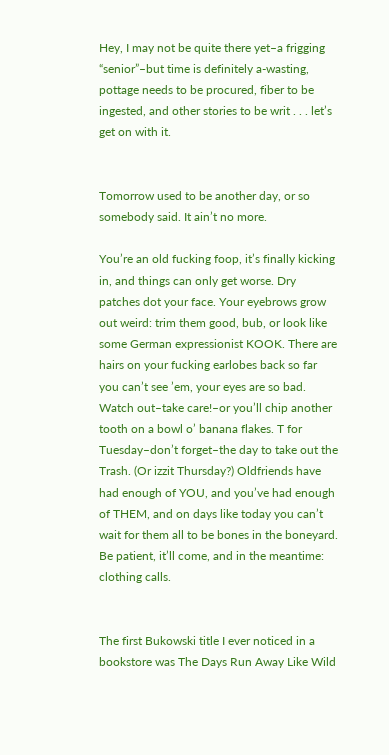Hey, I may not be quite there yet–a frigging “senior”–but time is definitely a-wasting, pottage needs to be procured, fiber to be ingested, and other stories to be writ . . . let’s get on with it.


Tomorrow used to be another day, or so somebody said. It ain’t no more.

You’re an old fucking foop, it’s finally kicking in, and things can only get worse. Dry patches dot your face. Your eyebrows grow out weird: trim them good, bub, or look like some German expressionist KOOK. There are hairs on your fucking earlobes back so far you can’t see ’em, your eyes are so bad. Watch out–take care!–or you’ll chip another tooth on a bowl o’ banana flakes. T for Tuesday–don’t forget–the day to take out the Trash. (Or izzit Thursday?) Oldfriends have had enough of YOU, and you’ve had enough of THEM, and on days like today you can’t wait for them all to be bones in the boneyard. Be patient, it’ll come, and in the meantime: clothing calls.


The first Bukowski title I ever noticed in a bookstore was The Days Run Away Like Wild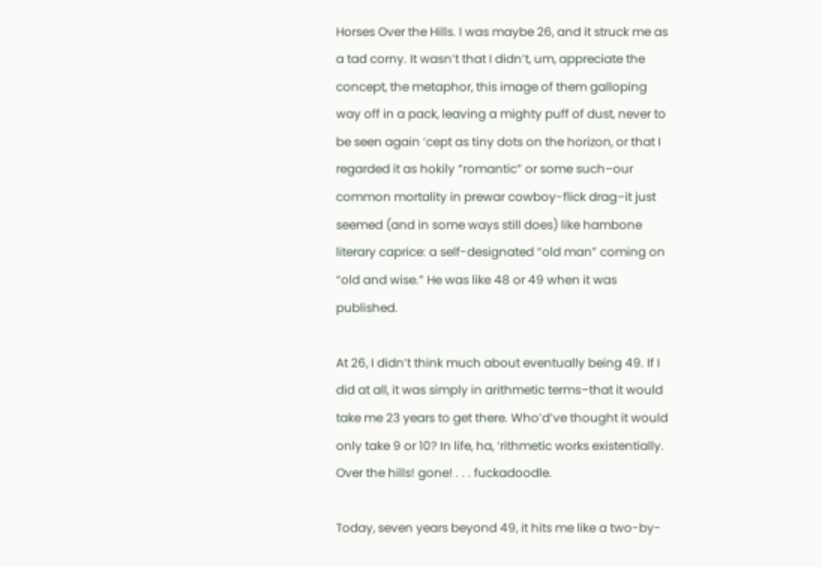Horses Over the Hills. I was maybe 26, and it struck me as a tad corny. It wasn’t that I didn’t, um, appreciate the concept, the metaphor, this image of them galloping way off in a pack, leaving a mighty puff of dust, never to be seen again ‘cept as tiny dots on the horizon, or that I regarded it as hokily “romantic” or some such–our common mortality in prewar cowboy-flick drag–it just seemed (and in some ways still does) like hambone literary caprice: a self-designated “old man” coming on “old and wise.” He was like 48 or 49 when it was published.

At 26, I didn’t think much about eventually being 49. If I did at all, it was simply in arithmetic terms–that it would take me 23 years to get there. Who’d’ve thought it would only take 9 or 10? In life, ha, ‘rithmetic works existentially. Over the hills! gone! . . . fuckadoodle.

Today, seven years beyond 49, it hits me like a two-by-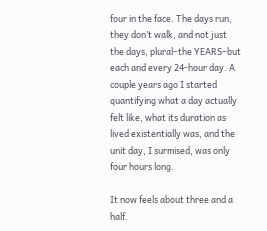four in the face. The days run, they don’t walk, and not just the days, plural–the YEARS–but each and every 24-hour day. A couple years ago I started quantifying what a day actually felt like, what its duration as lived existentially was, and the unit day, I surmised, was only four hours long.

It now feels about three and a half.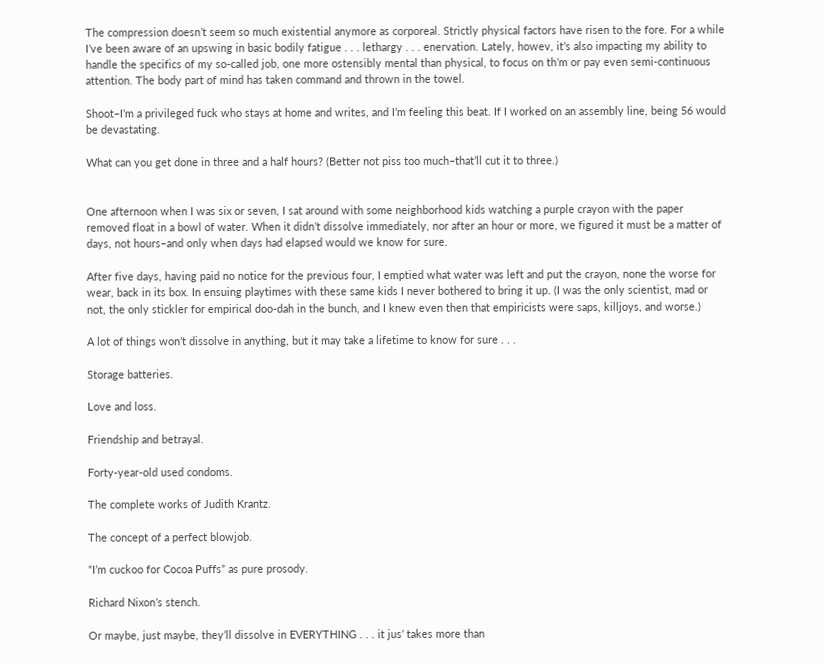The compression doesn’t seem so much existential anymore as corporeal. Strictly physical factors have risen to the fore. For a while I’ve been aware of an upswing in basic bodily fatigue . . . lethargy . . . enervation. Lately, howev, it’s also impacting my ability to handle the specifics of my so-called job, one more ostensibly mental than physical, to focus on th’m or pay even semi-continuous attention. The body part of mind has taken command and thrown in the towel.

Shoot–I’m a privileged fuck who stays at home and writes, and I’m feeling this beat. If I worked on an assembly line, being 56 would be devastating.

What can you get done in three and a half hours? (Better not piss too much–that’ll cut it to three.)


One afternoon when I was six or seven, I sat around with some neighborhood kids watching a purple crayon with the paper removed float in a bowl of water. When it didn’t dissolve immediately, nor after an hour or more, we figured it must be a matter of days, not hours–and only when days had elapsed would we know for sure.

After five days, having paid no notice for the previous four, I emptied what water was left and put the crayon, none the worse for wear, back in its box. In ensuing playtimes with these same kids I never bothered to bring it up. (I was the only scientist, mad or not, the only stickler for empirical doo-dah in the bunch, and I knew even then that empiricists were saps, killjoys, and worse.)

A lot of things won’t dissolve in anything, but it may take a lifetime to know for sure . . .

Storage batteries.

Love and loss.

Friendship and betrayal.

Forty-year-old used condoms.

The complete works of Judith Krantz.

The concept of a perfect blowjob.

“I’m cuckoo for Cocoa Puffs” as pure prosody.

Richard Nixon’s stench.

Or maybe, just maybe, they’ll dissolve in EVERYTHING . . . it jus’ takes more than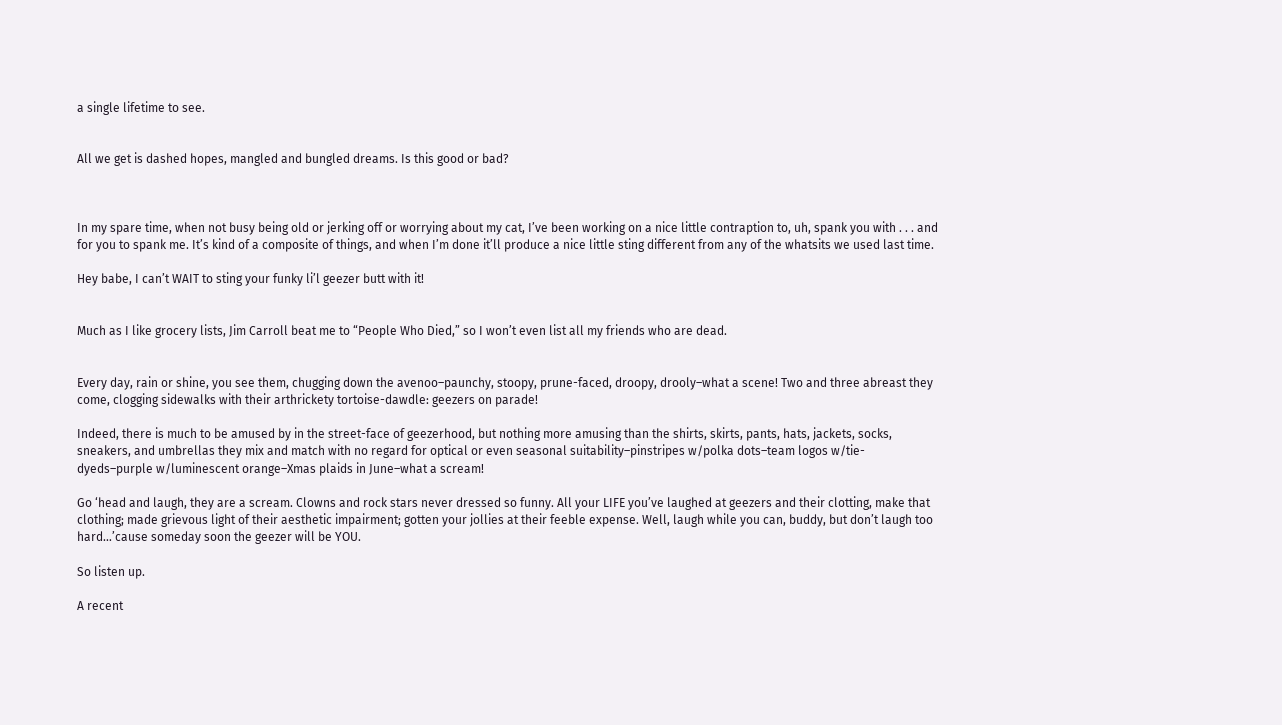a single lifetime to see.


All we get is dashed hopes, mangled and bungled dreams. Is this good or bad?



In my spare time, when not busy being old or jerking off or worrying about my cat, I’ve been working on a nice little contraption to, uh, spank you with . . . and for you to spank me. It’s kind of a composite of things, and when I’m done it’ll produce a nice little sting different from any of the whatsits we used last time.

Hey babe, I can’t WAIT to sting your funky li’l geezer butt with it!


Much as I like grocery lists, Jim Carroll beat me to “People Who Died,” so I won’t even list all my friends who are dead.


Every day, rain or shine, you see them, chugging down the avenoo–paunchy, stoopy, prune-faced, droopy, drooly–what a scene! Two and three abreast they come, clogging sidewalks with their arthrickety tortoise-dawdle: geezers on parade!

Indeed, there is much to be amused by in the street-face of geezerhood, but nothing more amusing than the shirts, skirts, pants, hats, jackets, socks, sneakers, and umbrellas they mix and match with no regard for optical or even seasonal suitability–pinstripes w/polka dots–team logos w/tie-dyeds–purple w/luminescent orange–Xmas plaids in June–what a scream!

Go ‘head and laugh, they are a scream. Clowns and rock stars never dressed so funny. All your LIFE you’ve laughed at geezers and their clotting, make that clothing; made grievous light of their aesthetic impairment; gotten your jollies at their feeble expense. Well, laugh while you can, buddy, but don’t laugh too hard…’cause someday soon the geezer will be YOU.

So listen up.

A recent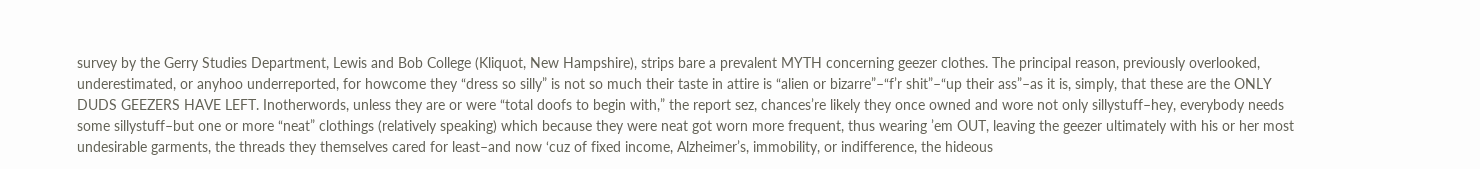survey by the Gerry Studies Department, Lewis and Bob College (Kliquot, New Hampshire), strips bare a prevalent MYTH concerning geezer clothes. The principal reason, previously overlooked, underestimated, or anyhoo underreported, for howcome they “dress so silly” is not so much their taste in attire is “alien or bizarre”–“f’r shit”–“up their ass”–as it is, simply, that these are the ONLY DUDS GEEZERS HAVE LEFT. Inotherwords, unless they are or were “total doofs to begin with,” the report sez, chances’re likely they once owned and wore not only sillystuff–hey, everybody needs some sillystuff–but one or more “neat” clothings (relatively speaking) which because they were neat got worn more frequent, thus wearing ’em OUT, leaving the geezer ultimately with his or her most undesirable garments, the threads they themselves cared for least–and now ‘cuz of fixed income, Alzheimer’s, immobility, or indifference, the hideous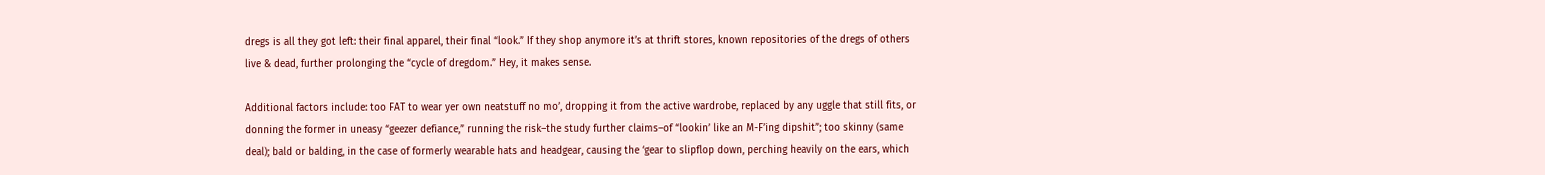dregs is all they got left: their final apparel, their final “look.” If they shop anymore it’s at thrift stores, known repositories of the dregs of others live & dead, further prolonging the “cycle of dregdom.” Hey, it makes sense.

Additional factors include: too FAT to wear yer own neatstuff no mo’, dropping it from the active wardrobe, replaced by any uggle that still fits, or donning the former in uneasy “geezer defiance,” running the risk–the study further claims–of “lookin’ like an M-F’ing dipshit”; too skinny (same deal); bald or balding, in the case of formerly wearable hats and headgear, causing the ‘gear to slipflop down, perching heavily on the ears, which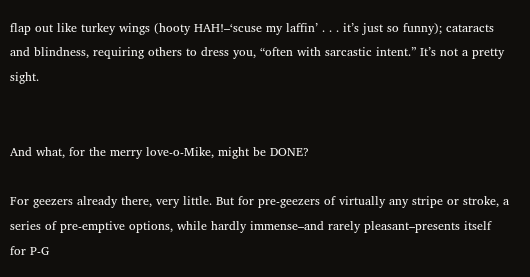flap out like turkey wings (hooty HAH!–‘scuse my laffin’ . . . it’s just so funny); cataracts and blindness, requiring others to dress you, “often with sarcastic intent.” It’s not a pretty sight.


And what, for the merry love-o-Mike, might be DONE?

For geezers already there, very little. But for pre-geezers of virtually any stripe or stroke, a series of pre-emptive options, while hardly immense–and rarely pleasant–presents itself for P-G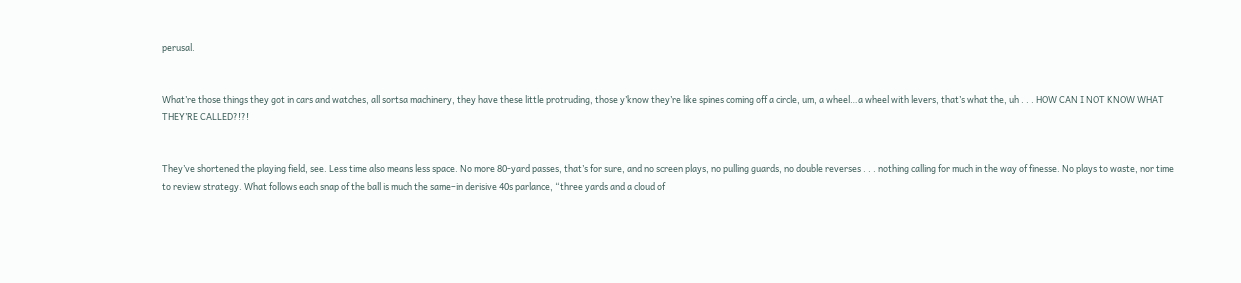perusal.


What’re those things they got in cars and watches, all sortsa machinery, they have these little protruding, those y’know they’re like spines coming off a circle, um, a wheel…a wheel with levers, that’s what the, uh . . . HOW CAN I NOT KNOW WHAT THEY’RE CALLED?!?!


They’ve shortened the playing field, see. Less time also means less space. No more 80-yard passes, that’s for sure, and no screen plays, no pulling guards, no double reverses . . . nothing calling for much in the way of finesse. No plays to waste, nor time to review strategy. What follows each snap of the ball is much the same–in derisive 40s parlance, “three yards and a cloud of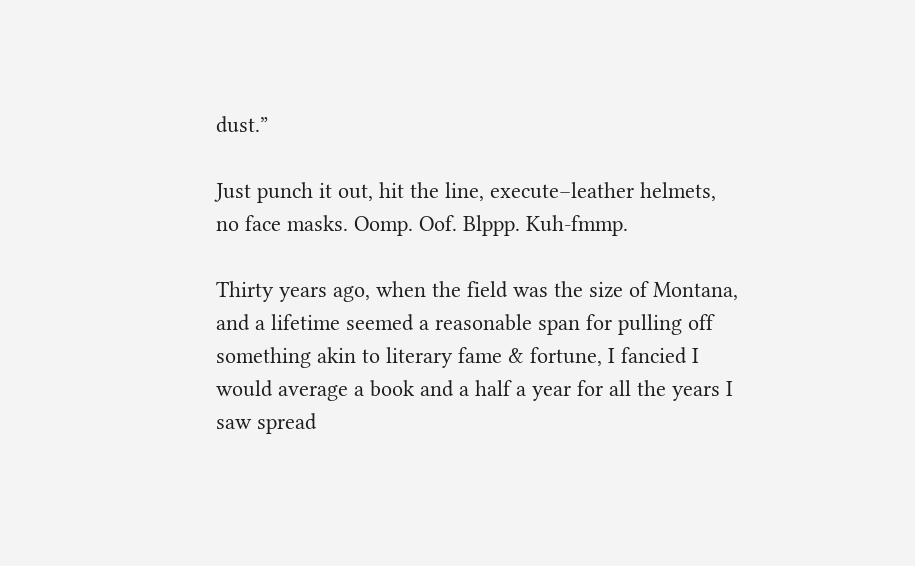dust.”

Just punch it out, hit the line, execute–leather helmets, no face masks. Oomp. Oof. Blppp. Kuh-fmmp.

Thirty years ago, when the field was the size of Montana, and a lifetime seemed a reasonable span for pulling off something akin to literary fame & fortune, I fancied I would average a book and a half a year for all the years I saw spread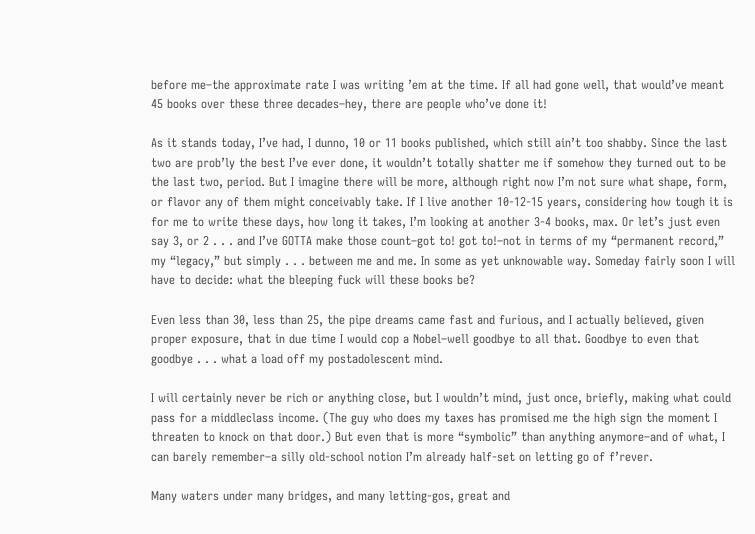before me–the approximate rate I was writing ’em at the time. If all had gone well, that would’ve meant 45 books over these three decades–hey, there are people who’ve done it!

As it stands today, I’ve had, I dunno, 10 or 11 books published, which still ain’t too shabby. Since the last two are prob’ly the best I’ve ever done, it wouldn’t totally shatter me if somehow they turned out to be the last two, period. But I imagine there will be more, although right now I’m not sure what shape, form, or flavor any of them might conceivably take. If I live another 10-12-15 years, considering how tough it is for me to write these days, how long it takes, I’m looking at another 3-4 books, max. Or let’s just even say 3, or 2 . . . and I’ve GOTTA make those count–got to! got to!–not in terms of my “permanent record,” my “legacy,” but simply . . . between me and me. In some as yet unknowable way. Someday fairly soon I will have to decide: what the bleeping fuck will these books be?

Even less than 30, less than 25, the pipe dreams came fast and furious, and I actually believed, given proper exposure, that in due time I would cop a Nobel–well goodbye to all that. Goodbye to even that goodbye . . . what a load off my postadolescent mind.

I will certainly never be rich or anything close, but I wouldn’t mind, just once, briefly, making what could pass for a middleclass income. (The guy who does my taxes has promised me the high sign the moment I threaten to knock on that door.) But even that is more “symbolic” than anything anymore–and of what, I can barely remember–a silly old-school notion I’m already half-set on letting go of f’rever.

Many waters under many bridges, and many letting-gos, great and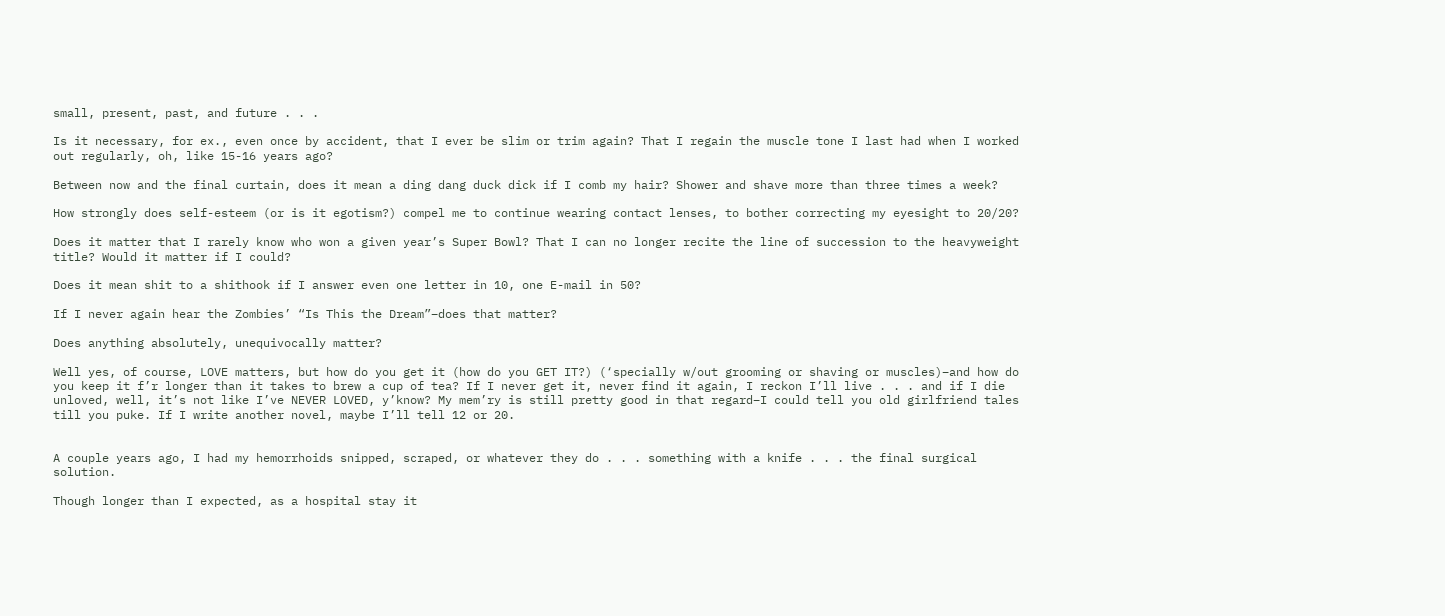small, present, past, and future . . .

Is it necessary, for ex., even once by accident, that I ever be slim or trim again? That I regain the muscle tone I last had when I worked out regularly, oh, like 15-16 years ago?

Between now and the final curtain, does it mean a ding dang duck dick if I comb my hair? Shower and shave more than three times a week?

How strongly does self-esteem (or is it egotism?) compel me to continue wearing contact lenses, to bother correcting my eyesight to 20/20?

Does it matter that I rarely know who won a given year’s Super Bowl? That I can no longer recite the line of succession to the heavyweight title? Would it matter if I could?

Does it mean shit to a shithook if I answer even one letter in 10, one E-mail in 50?

If I never again hear the Zombies’ “Is This the Dream”–does that matter?

Does anything absolutely, unequivocally matter?

Well yes, of course, LOVE matters, but how do you get it (how do you GET IT?) (‘specially w/out grooming or shaving or muscles)–and how do you keep it f’r longer than it takes to brew a cup of tea? If I never get it, never find it again, I reckon I’ll live . . . and if I die unloved, well, it’s not like I’ve NEVER LOVED, y’know? My mem’ry is still pretty good in that regard–I could tell you old girlfriend tales till you puke. If I write another novel, maybe I’ll tell 12 or 20.


A couple years ago, I had my hemorrhoids snipped, scraped, or whatever they do . . . something with a knife . . . the final surgical solution.

Though longer than I expected, as a hospital stay it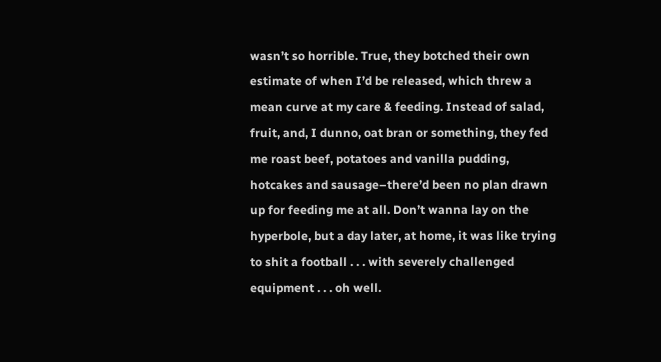wasn’t so horrible. True, they botched their own estimate of when I’d be released, which threw a mean curve at my care & feeding. Instead of salad, fruit, and, I dunno, oat bran or something, they fed me roast beef, potatoes and vanilla pudding, hotcakes and sausage–there’d been no plan drawn up for feeding me at all. Don’t wanna lay on the hyperbole, but a day later, at home, it was like trying to shit a football . . . with severely challenged equipment . . . oh well.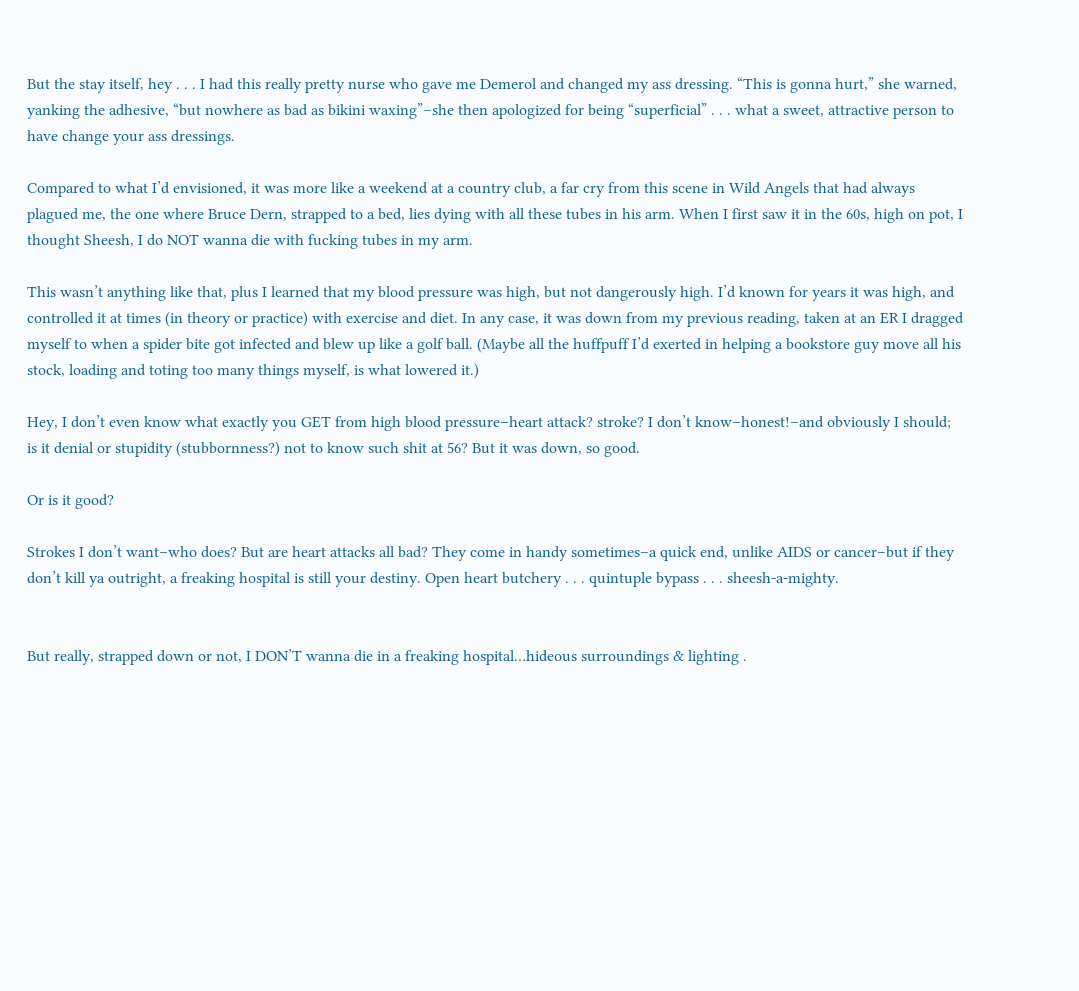But the stay itself, hey . . . I had this really pretty nurse who gave me Demerol and changed my ass dressing. “This is gonna hurt,” she warned, yanking the adhesive, “but nowhere as bad as bikini waxing”–she then apologized for being “superficial” . . . what a sweet, attractive person to have change your ass dressings.

Compared to what I’d envisioned, it was more like a weekend at a country club, a far cry from this scene in Wild Angels that had always plagued me, the one where Bruce Dern, strapped to a bed, lies dying with all these tubes in his arm. When I first saw it in the 60s, high on pot, I thought Sheesh, I do NOT wanna die with fucking tubes in my arm.

This wasn’t anything like that, plus I learned that my blood pressure was high, but not dangerously high. I’d known for years it was high, and controlled it at times (in theory or practice) with exercise and diet. In any case, it was down from my previous reading, taken at an ER I dragged myself to when a spider bite got infected and blew up like a golf ball. (Maybe all the huffpuff I’d exerted in helping a bookstore guy move all his stock, loading and toting too many things myself, is what lowered it.)

Hey, I don’t even know what exactly you GET from high blood pressure–heart attack? stroke? I don’t know–honest!–and obviously I should; is it denial or stupidity (stubbornness?) not to know such shit at 56? But it was down, so good.

Or is it good?

Strokes I don’t want–who does? But are heart attacks all bad? They come in handy sometimes–a quick end, unlike AIDS or cancer–but if they don’t kill ya outright, a freaking hospital is still your destiny. Open heart butchery . . . quintuple bypass . . . sheesh-a-mighty.


But really, strapped down or not, I DON’T wanna die in a freaking hospital…hideous surroundings & lighting .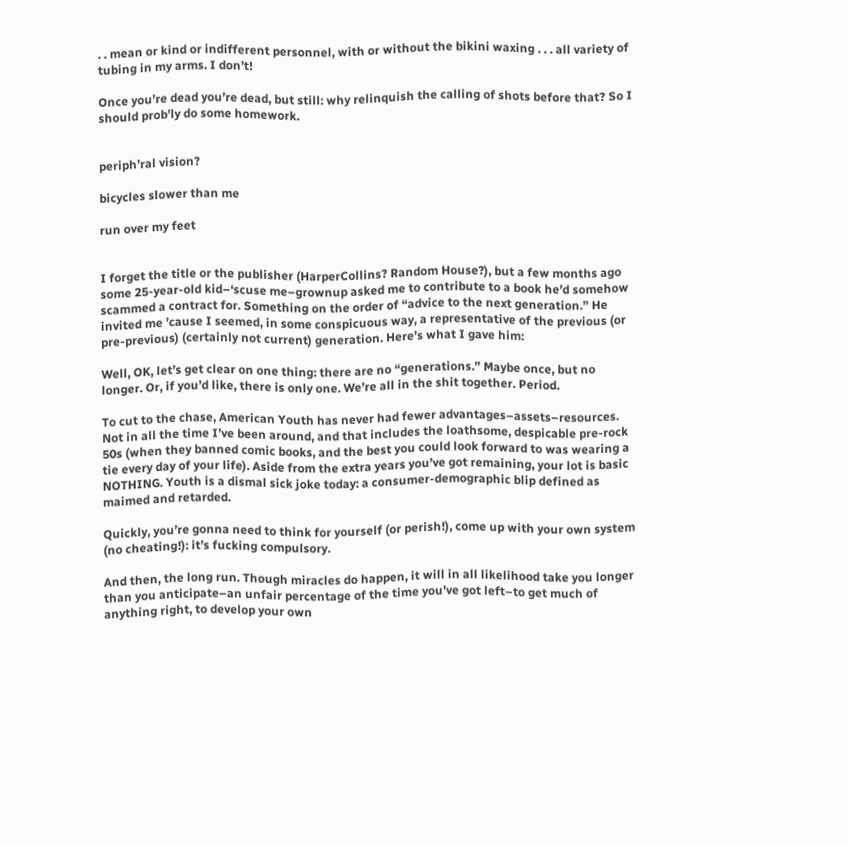. . mean or kind or indifferent personnel, with or without the bikini waxing . . . all variety of tubing in my arms. I don’t!

Once you’re dead you’re dead, but still: why relinquish the calling of shots before that? So I should prob’ly do some homework.


periph’ral vision?

bicycles slower than me

run over my feet


I forget the title or the publisher (HarperCollins? Random House?), but a few months ago some 25-year-old kid–‘scuse me–grownup asked me to contribute to a book he’d somehow scammed a contract for. Something on the order of “advice to the next generation.” He invited me ’cause I seemed, in some conspicuous way, a representative of the previous (or pre-previous) (certainly not current) generation. Here’s what I gave him:

Well, OK, let’s get clear on one thing: there are no “generations.” Maybe once, but no longer. Or, if you’d like, there is only one. We’re all in the shit together. Period.

To cut to the chase, American Youth has never had fewer advantages–assets–resources. Not in all the time I’ve been around, and that includes the loathsome, despicable pre-rock 50s (when they banned comic books, and the best you could look forward to was wearing a tie every day of your life). Aside from the extra years you’ve got remaining, your lot is basic NOTHING. Youth is a dismal sick joke today: a consumer-demographic blip defined as maimed and retarded.

Quickly, you’re gonna need to think for yourself (or perish!), come up with your own system (no cheating!): it’s fucking compulsory.

And then, the long run. Though miracles do happen, it will in all likelihood take you longer than you anticipate–an unfair percentage of the time you’ve got left–to get much of anything right, to develop your own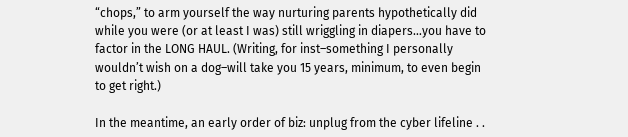“chops,” to arm yourself the way nurturing parents hypothetically did while you were (or at least I was) still wriggling in diapers…you have to factor in the LONG HAUL. (Writing, for inst–something I personally wouldn’t wish on a dog–will take you 15 years, minimum, to even begin to get right.)

In the meantime, an early order of biz: unplug from the cyber lifeline . .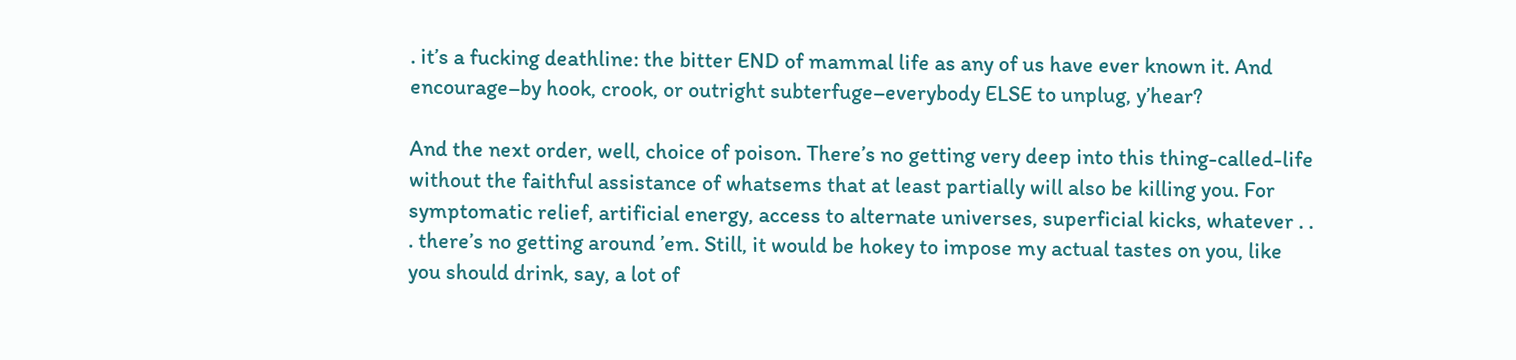. it’s a fucking deathline: the bitter END of mammal life as any of us have ever known it. And encourage–by hook, crook, or outright subterfuge–everybody ELSE to unplug, y’hear?

And the next order, well, choice of poison. There’s no getting very deep into this thing-called-life without the faithful assistance of whatsems that at least partially will also be killing you. For symptomatic relief, artificial energy, access to alternate universes, superficial kicks, whatever . . . there’s no getting around ’em. Still, it would be hokey to impose my actual tastes on you, like you should drink, say, a lot of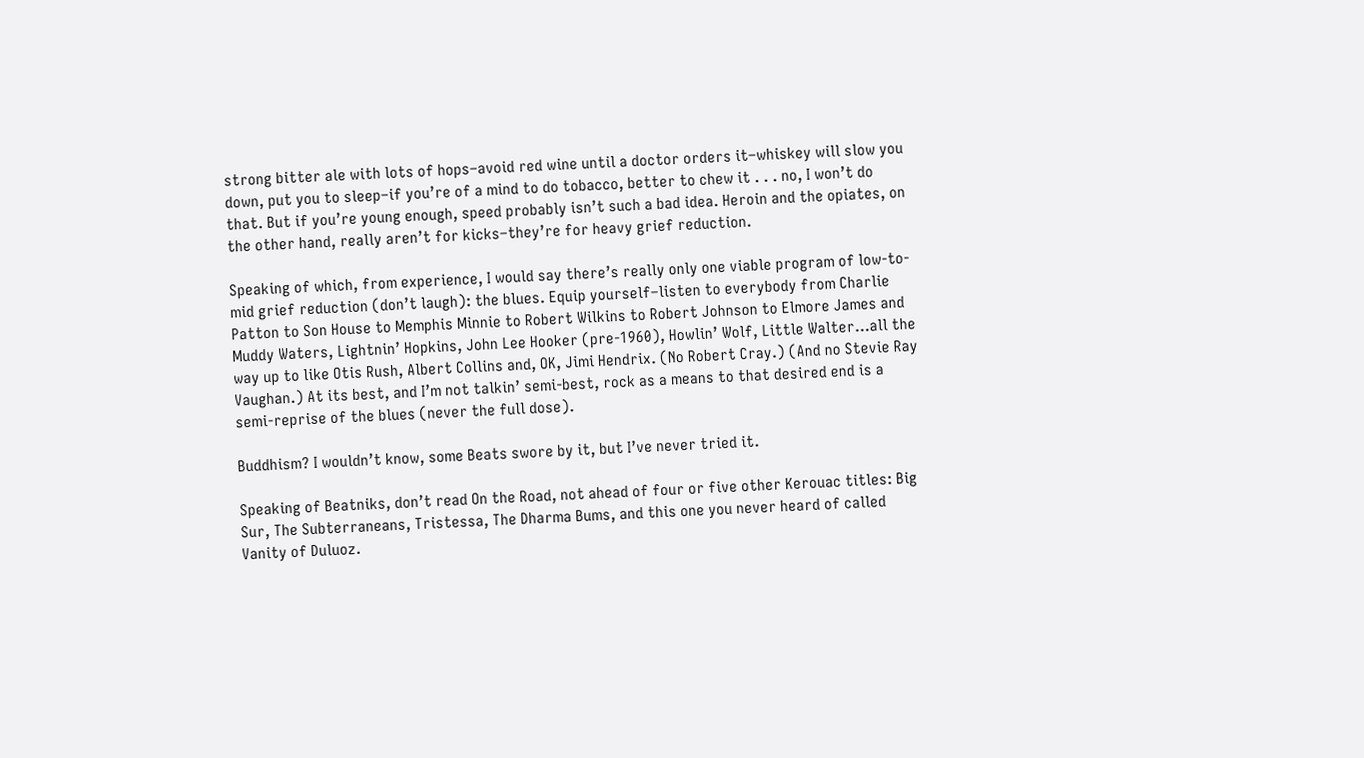strong bitter ale with lots of hops–avoid red wine until a doctor orders it–whiskey will slow you down, put you to sleep–if you’re of a mind to do tobacco, better to chew it . . . no, I won’t do that. But if you’re young enough, speed probably isn’t such a bad idea. Heroin and the opiates, on the other hand, really aren’t for kicks–they’re for heavy grief reduction.

Speaking of which, from experience, I would say there’s really only one viable program of low-to-mid grief reduction (don’t laugh): the blues. Equip yourself–listen to everybody from Charlie Patton to Son House to Memphis Minnie to Robert Wilkins to Robert Johnson to Elmore James and Muddy Waters, Lightnin’ Hopkins, John Lee Hooker (pre-1960), Howlin’ Wolf, Little Walter…all the way up to like Otis Rush, Albert Collins and, OK, Jimi Hendrix. (No Robert Cray.) (And no Stevie Ray Vaughan.) At its best, and I’m not talkin’ semi-best, rock as a means to that desired end is a semi-reprise of the blues (never the full dose).

Buddhism? I wouldn’t know, some Beats swore by it, but I’ve never tried it.

Speaking of Beatniks, don’t read On the Road, not ahead of four or five other Kerouac titles: Big Sur, The Subterraneans, Tristessa, The Dharma Bums, and this one you never heard of called Vanity of Duluoz.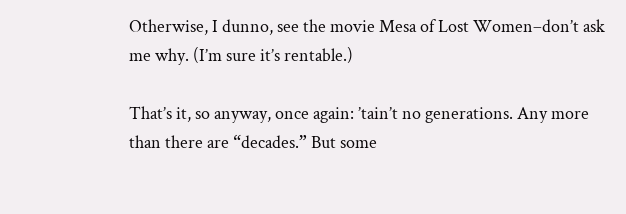Otherwise, I dunno, see the movie Mesa of Lost Women–don’t ask me why. (I’m sure it’s rentable.)

That’s it, so anyway, once again: ’tain’t no generations. Any more than there are “decades.” But some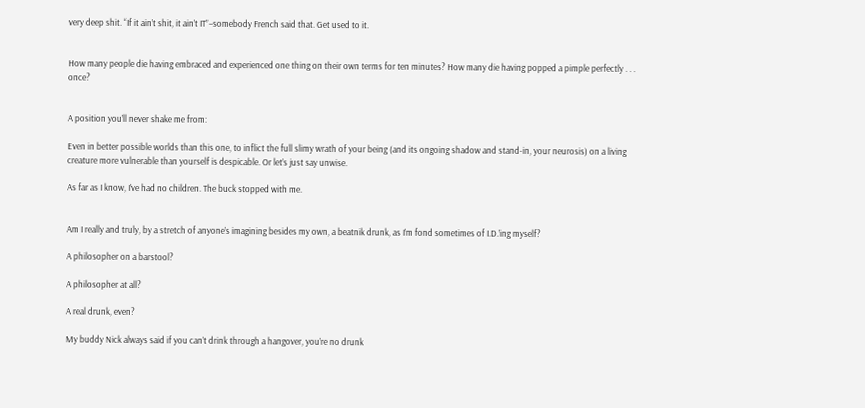very deep shit. “If it ain’t shit, it ain’t IT”–somebody French said that. Get used to it.


How many people die having embraced and experienced one thing on their own terms for ten minutes? How many die having popped a pimple perfectly . . . once?


A position you’ll never shake me from:

Even in better possible worlds than this one, to inflict the full slimy wrath of your being (and its ongoing shadow and stand-in, your neurosis) on a living creature more vulnerable than yourself is despicable. Or let’s just say unwise.

As far as I know, I’ve had no children. The buck stopped with me.


Am I really and truly, by a stretch of anyone’s imagining besides my own, a beatnik drunk, as I’m fond sometimes of I.D.’ing myself?

A philosopher on a barstool?

A philosopher at all?

A real drunk, even?

My buddy Nick always said if you can’t drink through a hangover, you’re no drunk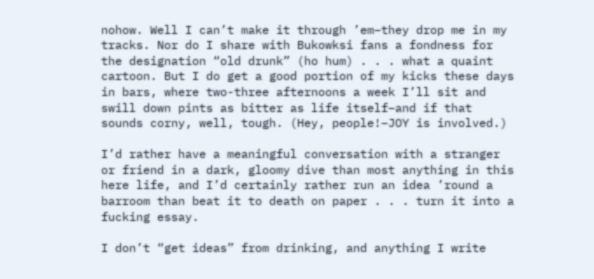nohow. Well I can’t make it through ’em–they drop me in my tracks. Nor do I share with Bukowksi fans a fondness for the designation “old drunk” (ho hum) . . . what a quaint cartoon. But I do get a good portion of my kicks these days in bars, where two-three afternoons a week I’ll sit and swill down pints as bitter as life itself–and if that sounds corny, well, tough. (Hey, people!–JOY is involved.)

I’d rather have a meaningful conversation with a stranger or friend in a dark, gloomy dive than most anything in this here life, and I’d certainly rather run an idea ’round a barroom than beat it to death on paper . . . turn it into a fucking essay.

I don’t “get ideas” from drinking, and anything I write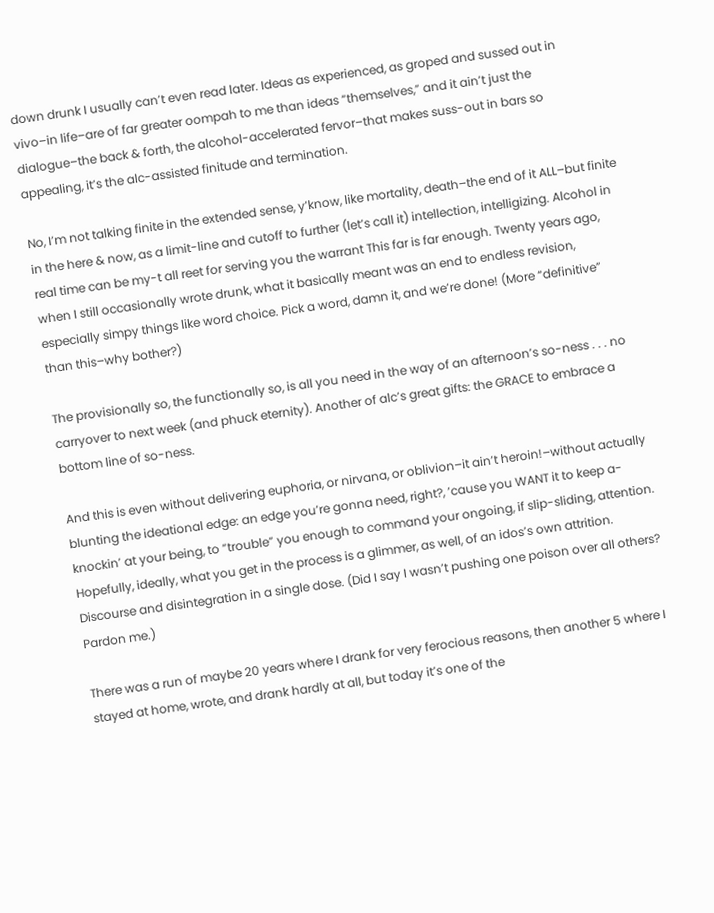down drunk I usually can’t even read later. Ideas as experienced, as groped and sussed out in vivo–in life–are of far greater oompah to me than ideas “themselves,” and it ain’t just the dialogue–the back & forth, the alcohol-accelerated fervor–that makes suss-out in bars so appealing, it’s the alc-assisted finitude and termination.

No, I’m not talking finite in the extended sense, y’know, like mortality, death–the end of it ALL–but finite in the here & now, as a limit-line and cutoff to further (let’s call it) intellection, intelligizing. Alcohol in real time can be my-t all reet for serving you the warrant This far is far enough. Twenty years ago, when I still occasionally wrote drunk, what it basically meant was an end to endless revision, especially simpy things like word choice. Pick a word, damn it, and we’re done! (More “definitive” than this–why bother?)

The provisionally so, the functionally so, is all you need in the way of an afternoon’s so-ness . . . no carryover to next week (and phuck eternity). Another of alc’s great gifts: the GRACE to embrace a bottom line of so-ness.

And this is even without delivering euphoria, or nirvana, or oblivion–it ain’t heroin!–without actually blunting the ideational edge: an edge you’re gonna need, right?, ’cause you WANT it to keep a-knockin’ at your being, to “trouble” you enough to command your ongoing, if slip-sliding, attention. Hopefully, ideally, what you get in the process is a glimmer, as well, of an idos’s own attrition. Discourse and disintegration in a single dose. (Did I say I wasn’t pushing one poison over all others? Pardon me.)

There was a run of maybe 20 years where I drank for very ferocious reasons, then another 5 where I stayed at home, wrote, and drank hardly at all, but today it’s one of the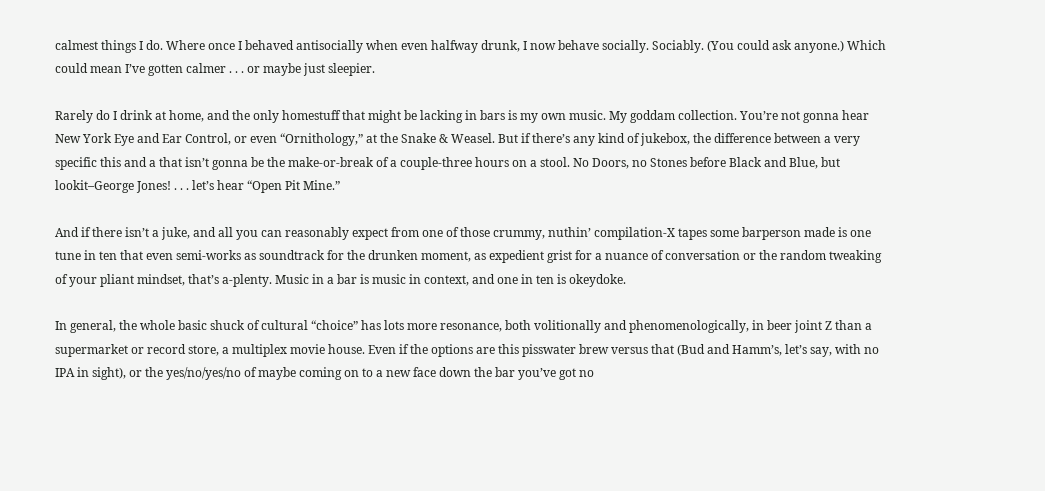calmest things I do. Where once I behaved antisocially when even halfway drunk, I now behave socially. Sociably. (You could ask anyone.) Which could mean I’ve gotten calmer . . . or maybe just sleepier.

Rarely do I drink at home, and the only homestuff that might be lacking in bars is my own music. My goddam collection. You’re not gonna hear New York Eye and Ear Control, or even “Ornithology,” at the Snake & Weasel. But if there’s any kind of jukebox, the difference between a very specific this and a that isn’t gonna be the make-or-break of a couple-three hours on a stool. No Doors, no Stones before Black and Blue, but lookit–George Jones! . . . let’s hear “Open Pit Mine.”

And if there isn’t a juke, and all you can reasonably expect from one of those crummy, nuthin’ compilation-X tapes some barperson made is one tune in ten that even semi-works as soundtrack for the drunken moment, as expedient grist for a nuance of conversation or the random tweaking of your pliant mindset, that’s a-plenty. Music in a bar is music in context, and one in ten is okeydoke.

In general, the whole basic shuck of cultural “choice” has lots more resonance, both volitionally and phenomenologically, in beer joint Z than a supermarket or record store, a multiplex movie house. Even if the options are this pisswater brew versus that (Bud and Hamm’s, let’s say, with no IPA in sight), or the yes/no/yes/no of maybe coming on to a new face down the bar you’ve got no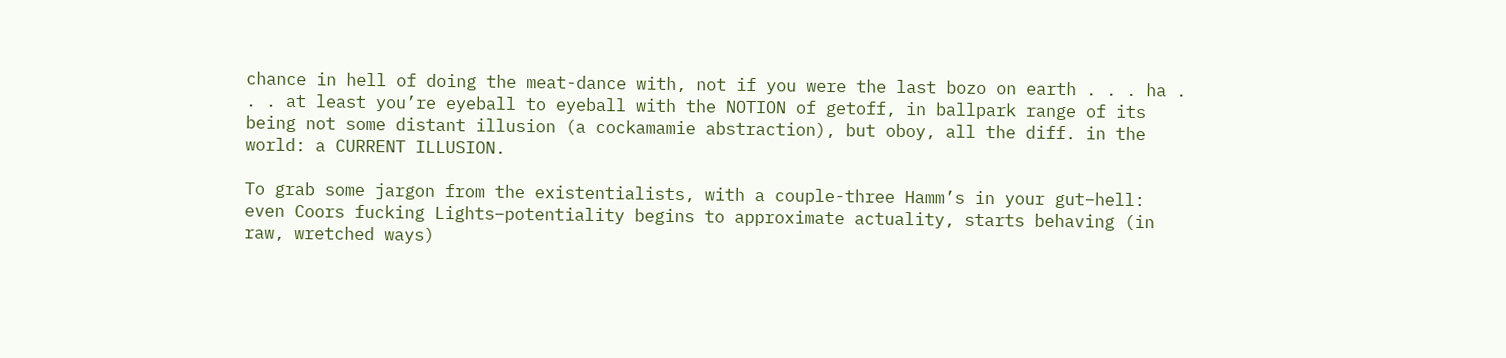chance in hell of doing the meat-dance with, not if you were the last bozo on earth . . . ha . . . at least you’re eyeball to eyeball with the NOTION of getoff, in ballpark range of its being not some distant illusion (a cockamamie abstraction), but oboy, all the diff. in the world: a CURRENT ILLUSION.

To grab some jargon from the existentialists, with a couple-three Hamm’s in your gut–hell: even Coors fucking Lights–potentiality begins to approximate actuality, starts behaving (in raw, wretched ways)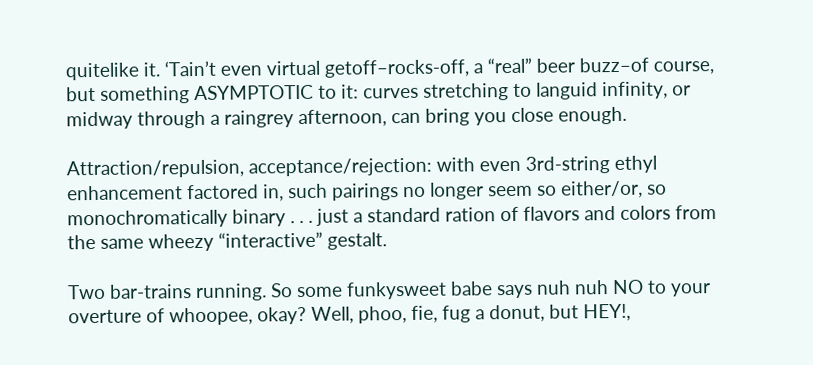quitelike it. ‘Tain’t even virtual getoff–rocks-off, a “real” beer buzz–of course, but something ASYMPTOTIC to it: curves stretching to languid infinity, or midway through a raingrey afternoon, can bring you close enough.

Attraction/repulsion, acceptance/rejection: with even 3rd-string ethyl enhancement factored in, such pairings no longer seem so either/or, so monochromatically binary . . . just a standard ration of flavors and colors from the same wheezy “interactive” gestalt.

Two bar-trains running. So some funkysweet babe says nuh nuh NO to your overture of whoopee, okay? Well, phoo, fie, fug a donut, but HEY!,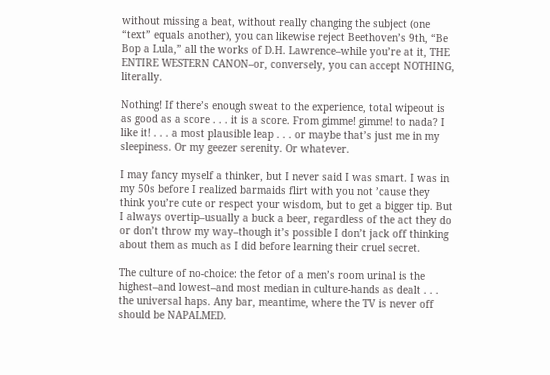without missing a beat, without really changing the subject (one “text” equals another), you can likewise reject Beethoven’s 9th, “Be Bop a Lula,” all the works of D.H. Lawrence–while you’re at it, THE ENTIRE WESTERN CANON–or, conversely, you can accept NOTHING, literally.

Nothing! If there’s enough sweat to the experience, total wipeout is as good as a score . . . it is a score. From gimme! gimme! to nada? I like it! . . . a most plausible leap . . . or maybe that’s just me in my sleepiness. Or my geezer serenity. Or whatever.

I may fancy myself a thinker, but I never said I was smart. I was in my 50s before I realized barmaids flirt with you not ’cause they think you’re cute or respect your wisdom, but to get a bigger tip. But I always overtip–usually a buck a beer, regardless of the act they do or don’t throw my way–though it’s possible I don’t jack off thinking about them as much as I did before learning their cruel secret.

The culture of no-choice: the fetor of a men’s room urinal is the highest–and lowest–and most median in culture-hands as dealt . . . the universal haps. Any bar, meantime, where the TV is never off should be NAPALMED.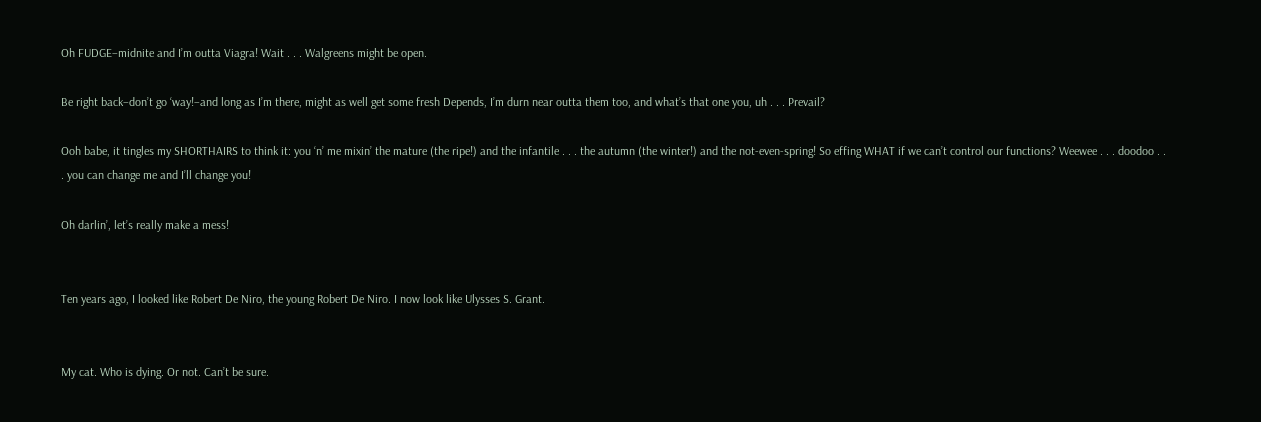Oh FUDGE–midnite and I’m outta Viagra! Wait . . . Walgreens might be open.

Be right back–don’t go ‘way!–and long as I’m there, might as well get some fresh Depends, I’m durn near outta them too, and what’s that one you, uh . . . Prevail?

Ooh babe, it tingles my SHORTHAIRS to think it: you ‘n’ me mixin’ the mature (the ripe!) and the infantile . . . the autumn (the winter!) and the not-even-spring! So effing WHAT if we can’t control our functions? Weewee . . . doodoo . . . you can change me and I’ll change you!

Oh darlin’, let’s really make a mess!


Ten years ago, I looked like Robert De Niro, the young Robert De Niro. I now look like Ulysses S. Grant.


My cat. Who is dying. Or not. Can’t be sure.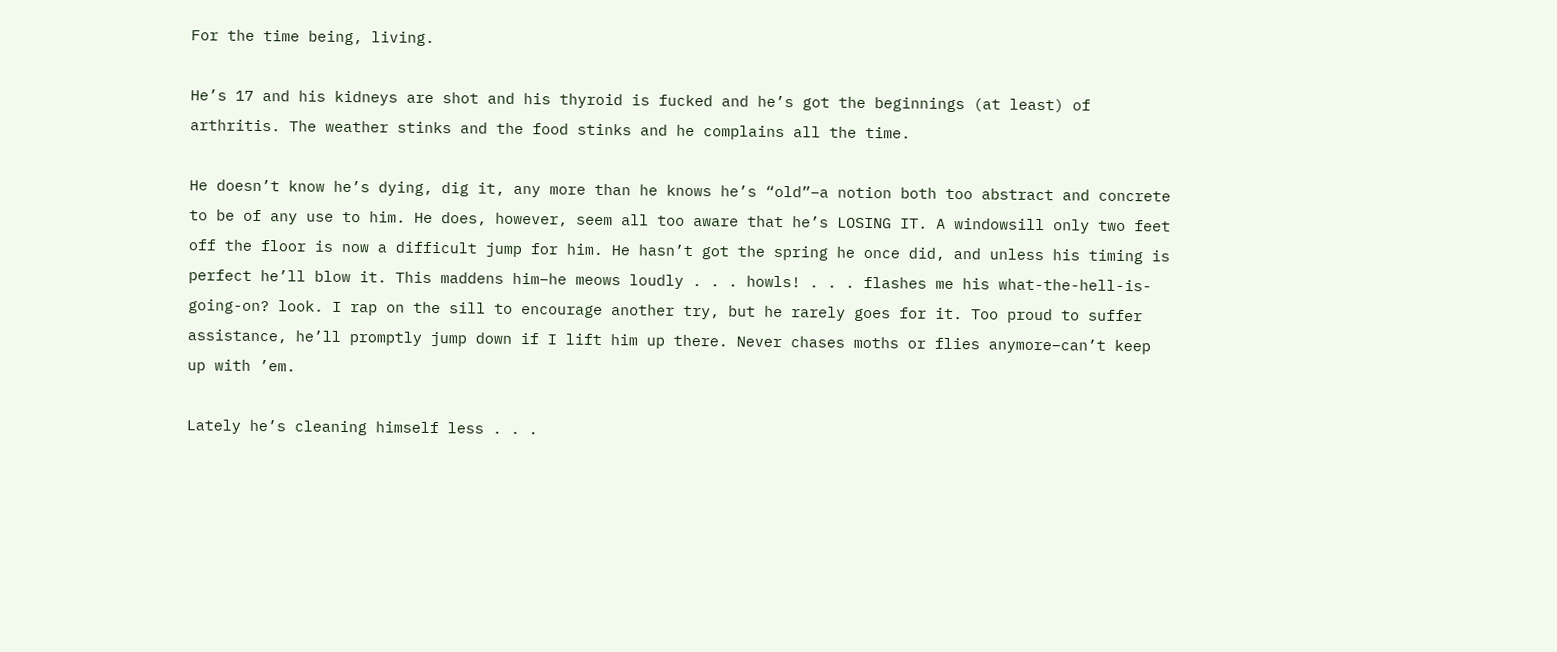For the time being, living.

He’s 17 and his kidneys are shot and his thyroid is fucked and he’s got the beginnings (at least) of arthritis. The weather stinks and the food stinks and he complains all the time.

He doesn’t know he’s dying, dig it, any more than he knows he’s “old”–a notion both too abstract and concrete to be of any use to him. He does, however, seem all too aware that he’s LOSING IT. A windowsill only two feet off the floor is now a difficult jump for him. He hasn’t got the spring he once did, and unless his timing is perfect he’ll blow it. This maddens him–he meows loudly . . . howls! . . . flashes me his what-the-hell-is-going-on? look. I rap on the sill to encourage another try, but he rarely goes for it. Too proud to suffer assistance, he’ll promptly jump down if I lift him up there. Never chases moths or flies anymore–can’t keep up with ’em.

Lately he’s cleaning himself less . . .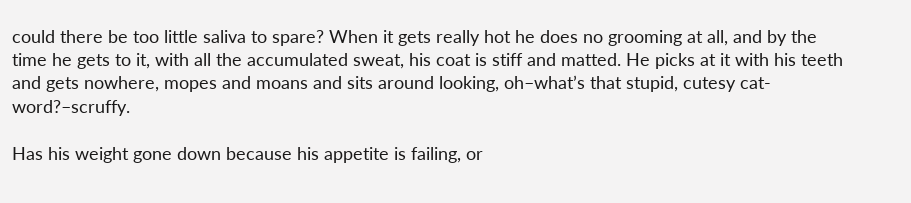could there be too little saliva to spare? When it gets really hot he does no grooming at all, and by the time he gets to it, with all the accumulated sweat, his coat is stiff and matted. He picks at it with his teeth and gets nowhere, mopes and moans and sits around looking, oh–what’s that stupid, cutesy cat-word?–scruffy.

Has his weight gone down because his appetite is failing, or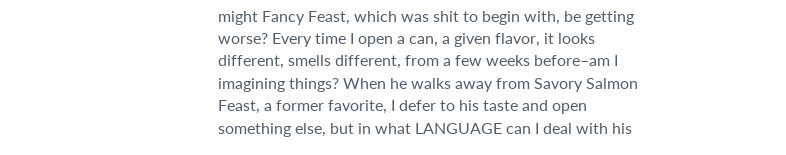might Fancy Feast, which was shit to begin with, be getting worse? Every time I open a can, a given flavor, it looks different, smells different, from a few weeks before–am I imagining things? When he walks away from Savory Salmon Feast, a former favorite, I defer to his taste and open something else, but in what LANGUAGE can I deal with his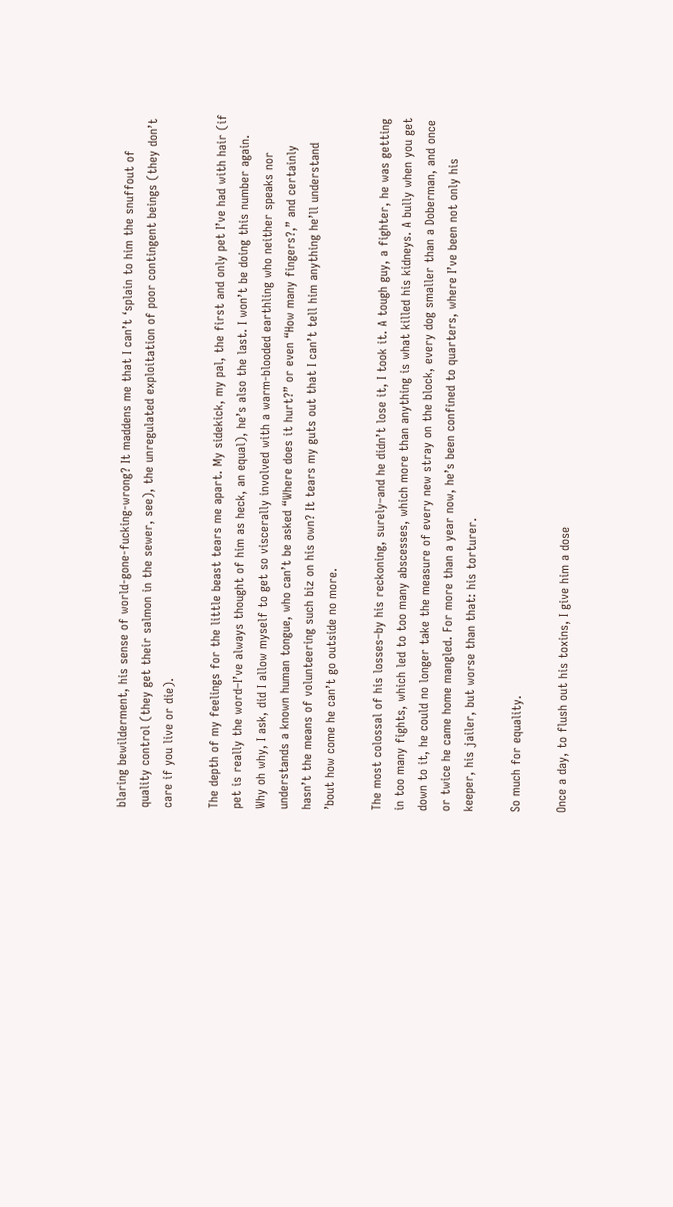blaring bewilderment, his sense of world-gone-fucking-wrong? It maddens me that I can’t ‘splain to him the snuffout of quality control (they get their salmon in the sewer, see), the unregulated exploitation of poor contingent beings (they don’t care if you live or die).

The depth of my feelings for the little beast tears me apart. My sidekick, my pal, the first and only pet I’ve had with hair (if pet is really the word–I’ve always thought of him as heck, an equal), he’s also the last. I won’t be doing this number again. Why oh why, I ask, did I allow myself to get so viscerally involved with a warm-blooded earthling who neither speaks nor understands a known human tongue, who can’t be asked “Where does it hurt?” or even “How many fingers?,” and certainly hasn’t the means of volunteering such biz on his own? It tears my guts out that I can’t tell him anything he’ll understand ’bout how come he can’t go outside no more.

The most colossal of his losses–by his reckoning, surely–and he didn’t lose it, I took it. A tough guy, a fighter, he was getting in too many fights, which led to too many abscesses, which more than anything is what killed his kidneys. A bully when you get down to it, he could no longer take the measure of every new stray on the block, every dog smaller than a Doberman, and once or twice he came home mangled. For more than a year now, he’s been confined to quarters, where I’ve been not only his keeper, his jailer, but worse than that: his torturer.

So much for equality.

Once a day, to flush out his toxins, I give him a dose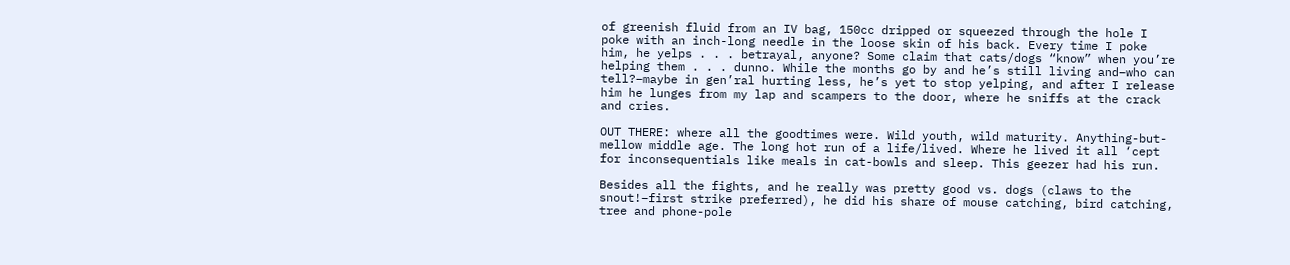of greenish fluid from an IV bag, 150cc dripped or squeezed through the hole I poke with an inch-long needle in the loose skin of his back. Every time I poke him, he yelps . . . betrayal, anyone? Some claim that cats/dogs “know” when you’re helping them . . . dunno. While the months go by and he’s still living and–who can tell?–maybe in gen’ral hurting less, he’s yet to stop yelping, and after I release him he lunges from my lap and scampers to the door, where he sniffs at the crack and cries.

OUT THERE: where all the goodtimes were. Wild youth, wild maturity. Anything-but-mellow middle age. The long hot run of a life/lived. Where he lived it all ‘cept for inconsequentials like meals in cat-bowls and sleep. This geezer had his run.

Besides all the fights, and he really was pretty good vs. dogs (claws to the snout!–first strike preferred), he did his share of mouse catching, bird catching, tree and phone-pole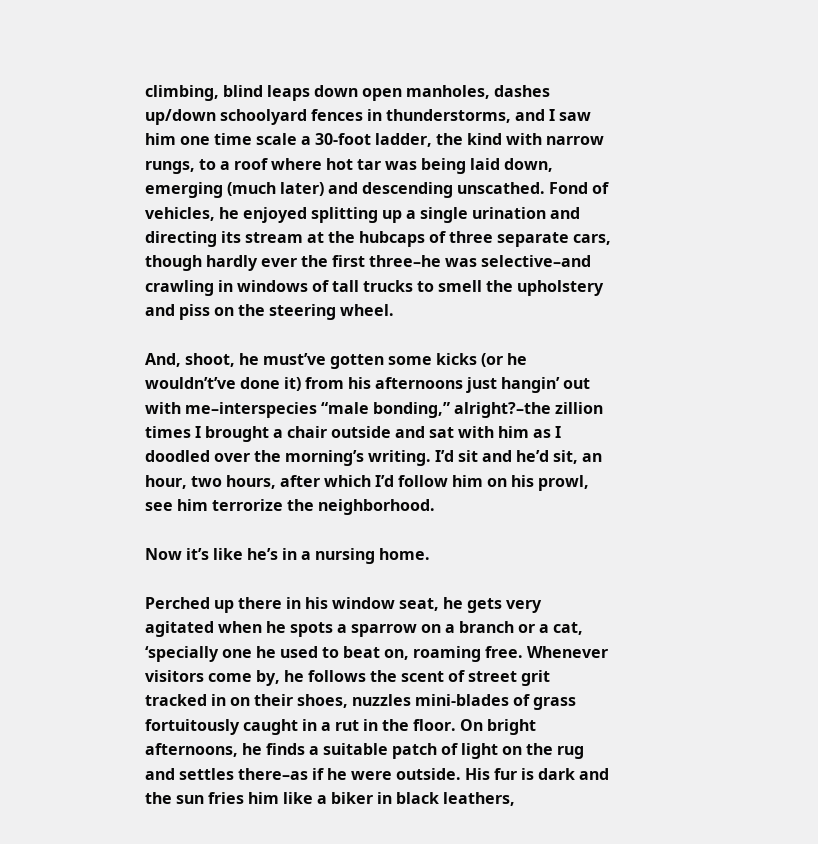climbing, blind leaps down open manholes, dashes up/down schoolyard fences in thunderstorms, and I saw him one time scale a 30-foot ladder, the kind with narrow rungs, to a roof where hot tar was being laid down, emerging (much later) and descending unscathed. Fond of vehicles, he enjoyed splitting up a single urination and directing its stream at the hubcaps of three separate cars, though hardly ever the first three–he was selective–and crawling in windows of tall trucks to smell the upholstery and piss on the steering wheel.

And, shoot, he must’ve gotten some kicks (or he wouldn’t’ve done it) from his afternoons just hangin’ out with me–interspecies “male bonding,” alright?–the zillion times I brought a chair outside and sat with him as I doodled over the morning’s writing. I’d sit and he’d sit, an hour, two hours, after which I’d follow him on his prowl, see him terrorize the neighborhood.

Now it’s like he’s in a nursing home.

Perched up there in his window seat, he gets very agitated when he spots a sparrow on a branch or a cat, ‘specially one he used to beat on, roaming free. Whenever visitors come by, he follows the scent of street grit tracked in on their shoes, nuzzles mini-blades of grass fortuitously caught in a rut in the floor. On bright afternoons, he finds a suitable patch of light on the rug and settles there–as if he were outside. His fur is dark and the sun fries him like a biker in black leathers,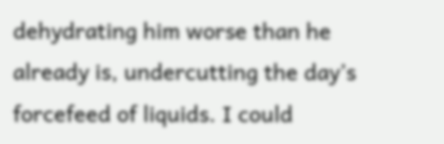dehydrating him worse than he already is, undercutting the day’s forcefeed of liquids. I could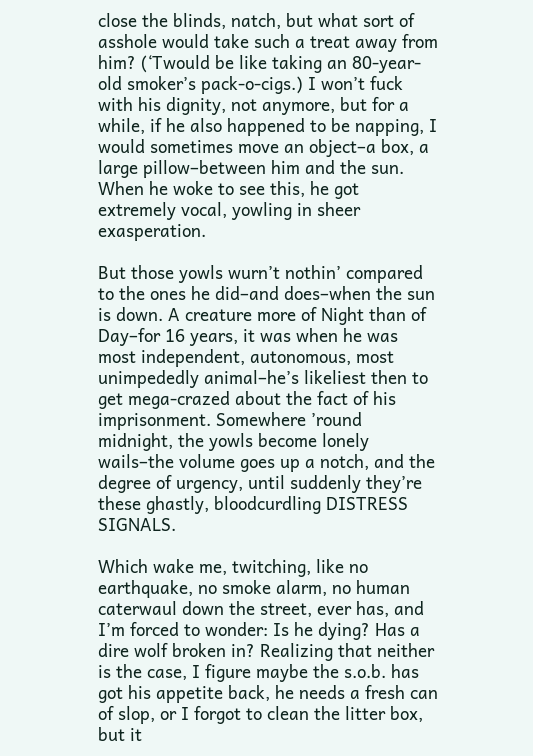close the blinds, natch, but what sort of asshole would take such a treat away from him? (‘Twould be like taking an 80-year-old smoker’s pack-o-cigs.) I won’t fuck with his dignity, not anymore, but for a while, if he also happened to be napping, I would sometimes move an object–a box, a large pillow–between him and the sun. When he woke to see this, he got extremely vocal, yowling in sheer exasperation.

But those yowls wurn’t nothin’ compared to the ones he did–and does–when the sun is down. A creature more of Night than of Day–for 16 years, it was when he was most independent, autonomous, most unimpededly animal–he’s likeliest then to get mega-crazed about the fact of his imprisonment. Somewhere ’round midnight, the yowls become lonely wails–the volume goes up a notch, and the degree of urgency, until suddenly they’re these ghastly, bloodcurdling DISTRESS SIGNALS.

Which wake me, twitching, like no earthquake, no smoke alarm, no human caterwaul down the street, ever has, and I’m forced to wonder: Is he dying? Has a dire wolf broken in? Realizing that neither is the case, I figure maybe the s.o.b. has got his appetite back, he needs a fresh can of slop, or I forgot to clean the litter box, but it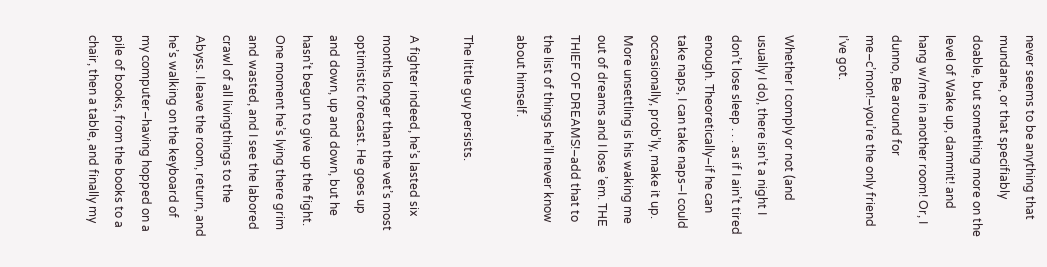never seems to be anything that mundane, or that specifiably doable, but something more on the level of Wake up, dammit! and hang w/me in another room! Or, I dunno, Be around for me–c’mon!–you’re the only friend I’ve got.

Whether I comply or not (and usually I do), there isn’t a night I don’t lose sleep . . . as if I ain’t tired enough. Theoretically–if he can take naps, I can take naps–I could occasionally, prob’ly, make it up. More unsettling is his waking me out of dreams and I lose ’em. THE THIEF OF DREAMS!–add that to the list of things he’ll never know about himself.

The little guy persists.

A fighter indeed, he’s lasted six months longer than the vet’s most optimistic forecast. He goes up and down, up and down, but he hasn’t begun to give up the fight. One moment he’s lying there grim and wasted, and I see the labored crawl of all livingthings to the Abyss. I leave the room, return, and he’s walking on the keyboard of my computer–having hopped on a pile of books, from the books to a chair, then a table, and finally my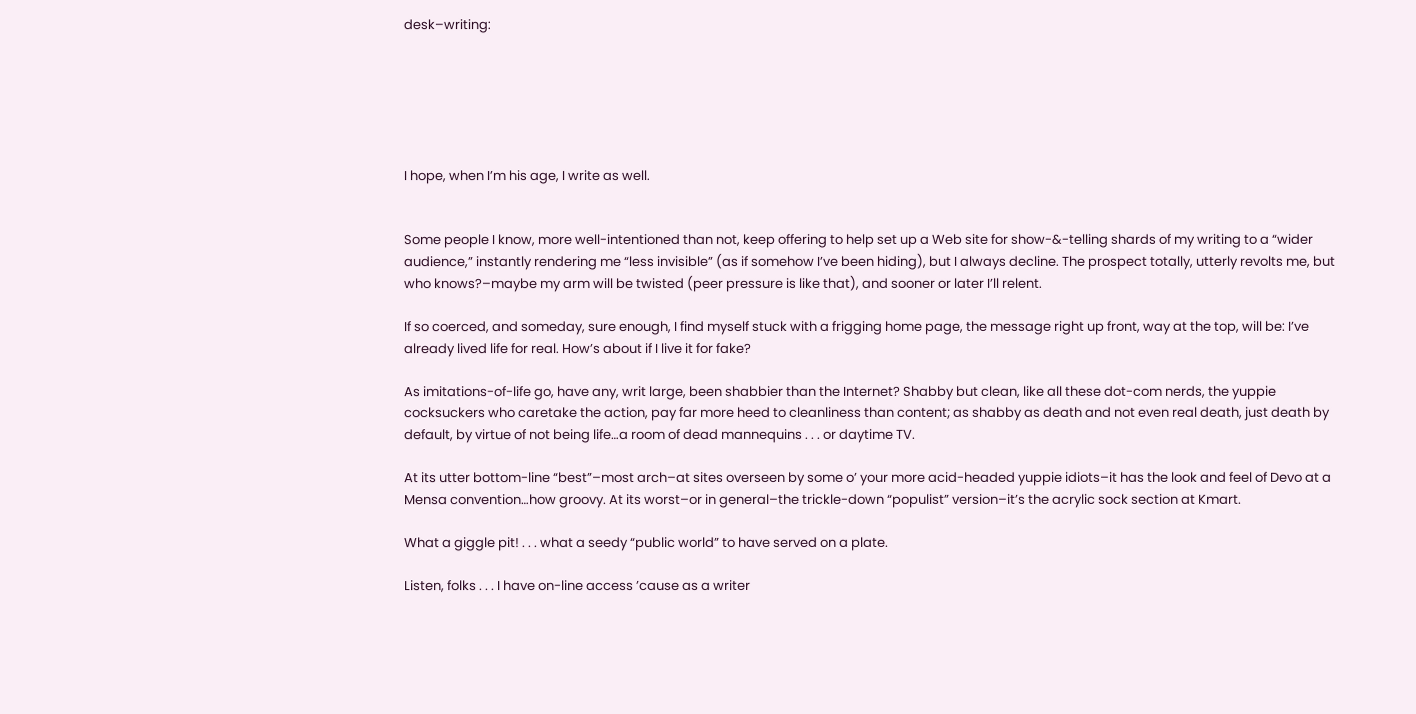desk–writing:






I hope, when I’m his age, I write as well.


Some people I know, more well-intentioned than not, keep offering to help set up a Web site for show-&-telling shards of my writing to a “wider audience,” instantly rendering me “less invisible” (as if somehow I’ve been hiding), but I always decline. The prospect totally, utterly revolts me, but who knows?–maybe my arm will be twisted (peer pressure is like that), and sooner or later I’ll relent.

If so coerced, and someday, sure enough, I find myself stuck with a frigging home page, the message right up front, way at the top, will be: I’ve already lived life for real. How’s about if I live it for fake?

As imitations-of-life go, have any, writ large, been shabbier than the Internet? Shabby but clean, like all these dot-com nerds, the yuppie cocksuckers who caretake the action, pay far more heed to cleanliness than content; as shabby as death and not even real death, just death by default, by virtue of not being life…a room of dead mannequins . . . or daytime TV.

At its utter bottom-line “best”–most arch–at sites overseen by some o’ your more acid-headed yuppie idiots–it has the look and feel of Devo at a Mensa convention…how groovy. At its worst–or in general–the trickle-down “populist” version–it’s the acrylic sock section at Kmart.

What a giggle pit! . . . what a seedy “public world” to have served on a plate.

Listen, folks . . . I have on-line access ’cause as a writer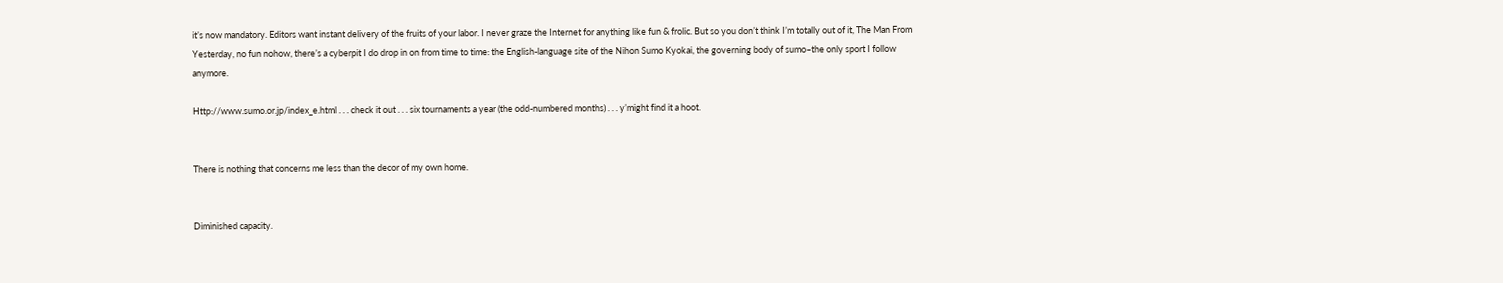it’s now mandatory. Editors want instant delivery of the fruits of your labor. I never graze the Internet for anything like fun & frolic. But so you don’t think I’m totally out of it, The Man From Yesterday, no fun nohow, there’s a cyberpit I do drop in on from time to time: the English-language site of the Nihon Sumo Kyokai, the governing body of sumo–the only sport I follow anymore.

Http://www.sumo.or.jp/index_e.html . . . check it out . . . six tournaments a year (the odd-numbered months) . . . y’might find it a hoot.


There is nothing that concerns me less than the decor of my own home.


Diminished capacity.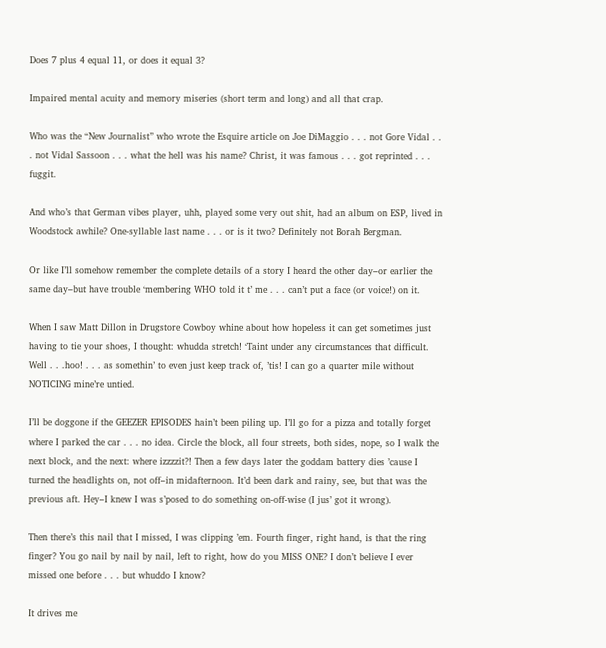Does 7 plus 4 equal 11, or does it equal 3?

Impaired mental acuity and memory miseries (short term and long) and all that crap.

Who was the “New Journalist” who wrote the Esquire article on Joe DiMaggio . . . not Gore Vidal . . . not Vidal Sassoon . . . what the hell was his name? Christ, it was famous . . . got reprinted . . . fuggit.

And who’s that German vibes player, uhh, played some very out shit, had an album on ESP, lived in Woodstock awhile? One-syllable last name . . . or is it two? Definitely not Borah Bergman.

Or like I’ll somehow remember the complete details of a story I heard the other day–or earlier the same day–but have trouble ‘membering WHO told it t’ me . . . can’t put a face (or voice!) on it.

When I saw Matt Dillon in Drugstore Cowboy whine about how hopeless it can get sometimes just having to tie your shoes, I thought: whudda stretch! ‘Taint under any circumstances that difficult. Well . . .hoo! . . . as somethin’ to even just keep track of, ’tis! I can go a quarter mile without NOTICING mine’re untied.

I’ll be doggone if the GEEZER EPISODES hain’t been piling up. I’ll go for a pizza and totally forget where I parked the car . . . no idea. Circle the block, all four streets, both sides, nope, so I walk the next block, and the next: where izzzzit?! Then a few days later the goddam battery dies ’cause I turned the headlights on, not off–in midafternoon. It’d been dark and rainy, see, but that was the previous aft. Hey–I knew I was s’posed to do something on-off-wise (I jus’ got it wrong).

Then there’s this nail that I missed, I was clipping ’em. Fourth finger, right hand, is that the ring finger? You go nail by nail by nail, left to right, how do you MISS ONE? I don’t believe I ever missed one before . . . but whuddo I know?

It drives me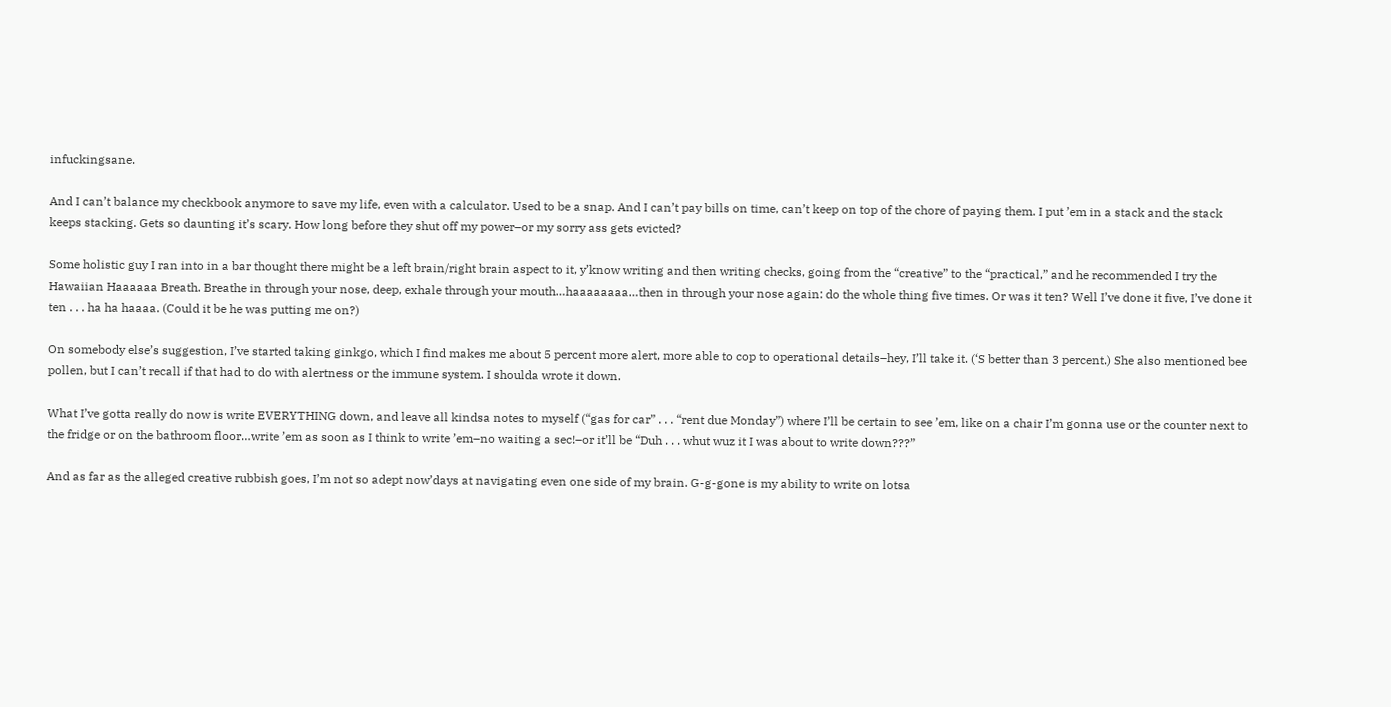infuckingsane.

And I can’t balance my checkbook anymore to save my life, even with a calculator. Used to be a snap. And I can’t pay bills on time, can’t keep on top of the chore of paying them. I put ’em in a stack and the stack keeps stacking. Gets so daunting it’s scary. How long before they shut off my power–or my sorry ass gets evicted?

Some holistic guy I ran into in a bar thought there might be a left brain/right brain aspect to it, y’know writing and then writing checks, going from the “creative” to the “practical,” and he recommended I try the Hawaiian Haaaaaa Breath. Breathe in through your nose, deep, exhale through your mouth…haaaaaaaa…then in through your nose again: do the whole thing five times. Or was it ten? Well I’ve done it five, I’ve done it ten . . . ha ha haaaa. (Could it be he was putting me on?)

On somebody else’s suggestion, I’ve started taking ginkgo, which I find makes me about 5 percent more alert, more able to cop to operational details–hey, I’ll take it. (‘S better than 3 percent.) She also mentioned bee pollen, but I can’t recall if that had to do with alertness or the immune system. I shoulda wrote it down.

What I’ve gotta really do now is write EVERYTHING down, and leave all kindsa notes to myself (“gas for car” . . . “rent due Monday”) where I’ll be certain to see ’em, like on a chair I’m gonna use or the counter next to the fridge or on the bathroom floor…write ’em as soon as I think to write ’em–no waiting a sec!–or it’ll be “Duh . . . whut wuz it I was about to write down???”

And as far as the alleged creative rubbish goes, I’m not so adept now’days at navigating even one side of my brain. G-g-gone is my ability to write on lotsa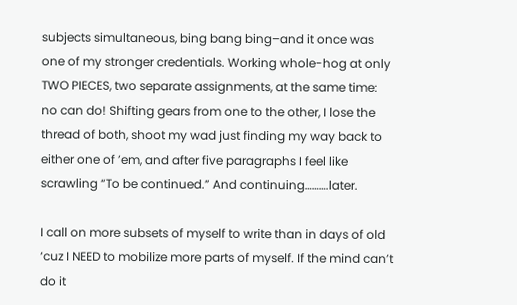subjects simultaneous, bing bang bing–and it once was one of my stronger credentials. Working whole-hog at only TWO PIECES, two separate assignments, at the same time: no can do! Shifting gears from one to the other, I lose the thread of both, shoot my wad just finding my way back to either one of ’em, and after five paragraphs I feel like scrawling “To be continued.” And continuing……….later.

I call on more subsets of myself to write than in days of old ‘cuz I NEED to mobilize more parts of myself. If the mind can’t do it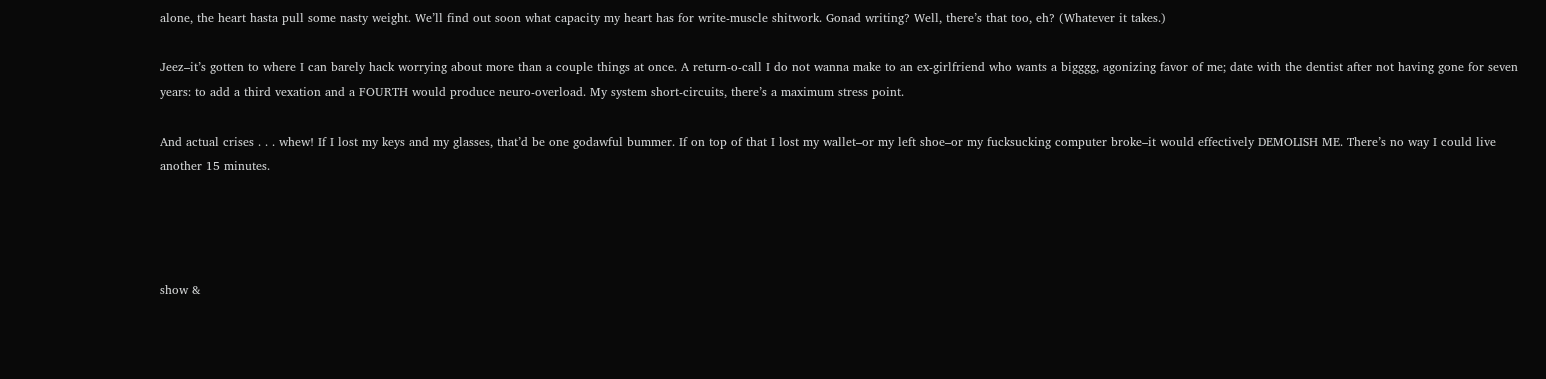alone, the heart hasta pull some nasty weight. We’ll find out soon what capacity my heart has for write-muscle shitwork. Gonad writing? Well, there’s that too, eh? (Whatever it takes.)

Jeez–it’s gotten to where I can barely hack worrying about more than a couple things at once. A return-o-call I do not wanna make to an ex-girlfriend who wants a bigggg, agonizing favor of me; date with the dentist after not having gone for seven years: to add a third vexation and a FOURTH would produce neuro-overload. My system short-circuits, there’s a maximum stress point.

And actual crises . . . whew! If I lost my keys and my glasses, that’d be one godawful bummer. If on top of that I lost my wallet–or my left shoe–or my fucksucking computer broke–it would effectively DEMOLISH ME. There’s no way I could live another 15 minutes.




show &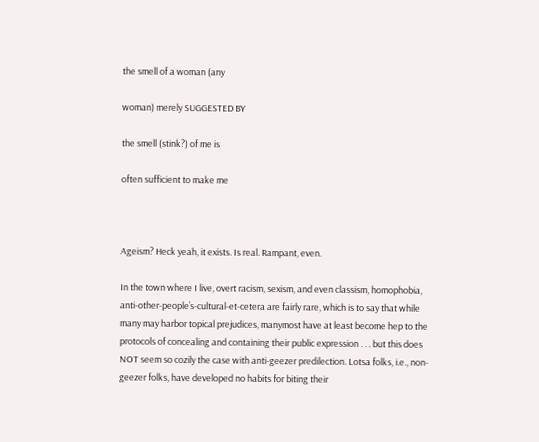the smell of a woman (any

woman) merely SUGGESTED BY

the smell (stink?) of me is

often sufficient to make me



Ageism? Heck yeah, it exists. Is real. Rampant, even.

In the town where I live, overt racism, sexism, and even classism, homophobia, anti-other-people’s-cultural-et-cetera are fairly rare, which is to say that while many may harbor topical prejudices, manymost have at least become hep to the protocols of concealing and containing their public expression . . . but this does NOT seem so cozily the case with anti-geezer predilection. Lotsa folks, i.e., non-geezer folks, have developed no habits for biting their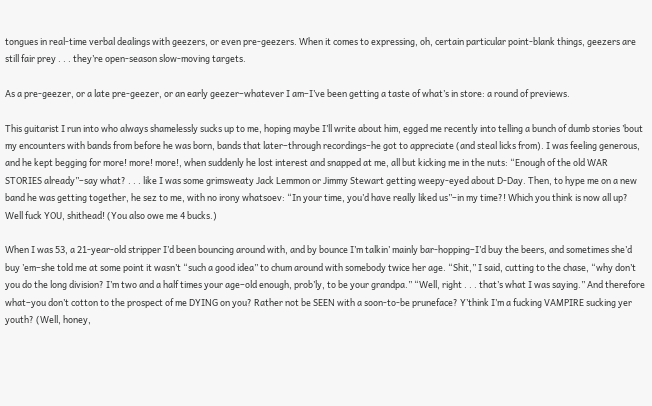tongues in real-time verbal dealings with geezers, or even pre-geezers. When it comes to expressing, oh, certain particular point-blank things, geezers are still fair prey . . . they’re open-season slow-moving targets.

As a pre-geezer, or a late pre-geezer, or an early geezer–whatever I am–I’ve been getting a taste of what’s in store: a round of previews.

This guitarist I run into who always shamelessly sucks up to me, hoping maybe I’ll write about him, egged me recently into telling a bunch of dumb stories ’bout my encounters with bands from before he was born, bands that later–through recordings–he got to appreciate (and steal licks from). I was feeling generous, and he kept begging for more! more! more!, when suddenly he lost interest and snapped at me, all but kicking me in the nuts: “Enough of the old WAR STORIES already”–say what? . . . like I was some grimsweaty Jack Lemmon or Jimmy Stewart getting weepy-eyed about D-Day. Then, to hype me on a new band he was getting together, he sez to me, with no irony whatsoev: “In your time, you’d have really liked us”–in my time?! Which you think is now all up? Well fuck YOU, shithead! (You also owe me 4 bucks.)

When I was 53, a 21-year-old stripper I’d been bouncing around with, and by bounce I’m talkin’ mainly bar-hopping–I’d buy the beers, and sometimes she’d buy ’em–she told me at some point it wasn’t “such a good idea” to chum around with somebody twice her age. “Shit,” I said, cutting to the chase, “why don’t you do the long division? I’m two and a half times your age–old enough, prob’ly, to be your grandpa.” “Well, right . . . that’s what I was saying.” And therefore what–you don’t cotton to the prospect of me DYING on you? Rather not be SEEN with a soon-to-be pruneface? Y’think I’m a fucking VAMPIRE sucking yer youth? (Well, honey,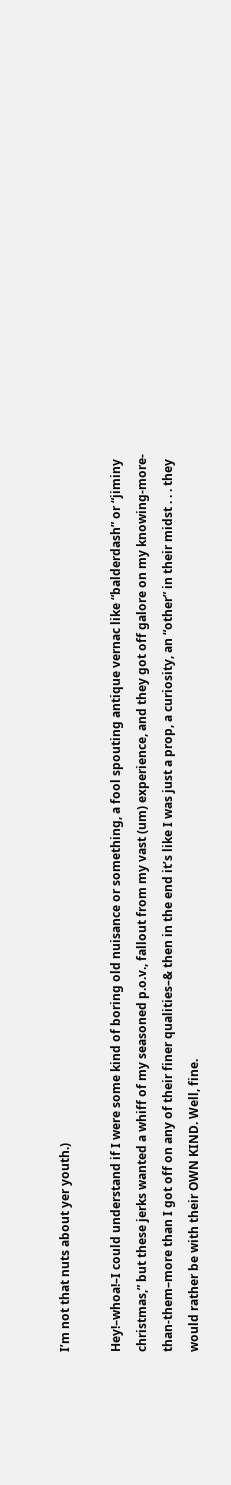I’m not that nuts about yer youth.)

Hey!–whoa!–I could understand if I were some kind of boring old nuisance or something, a fool spouting antique vernac like “balderdash” or “jiminy christmas,” but these jerks wanted a whiff of my seasoned p.o.v., fallout from my vast (um) experience, and they got off galore on my knowing-more-than-them–more than I got off on any of their finer qualities–& then in the end it’s like I was just a prop, a curiosity, an “other” in their midst . . . they would rather be with their OWN KIND. Well, fine.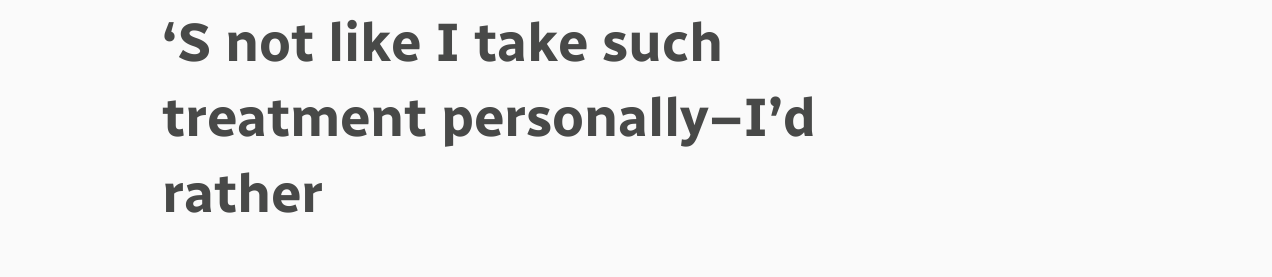‘S not like I take such treatment personally–I’d rather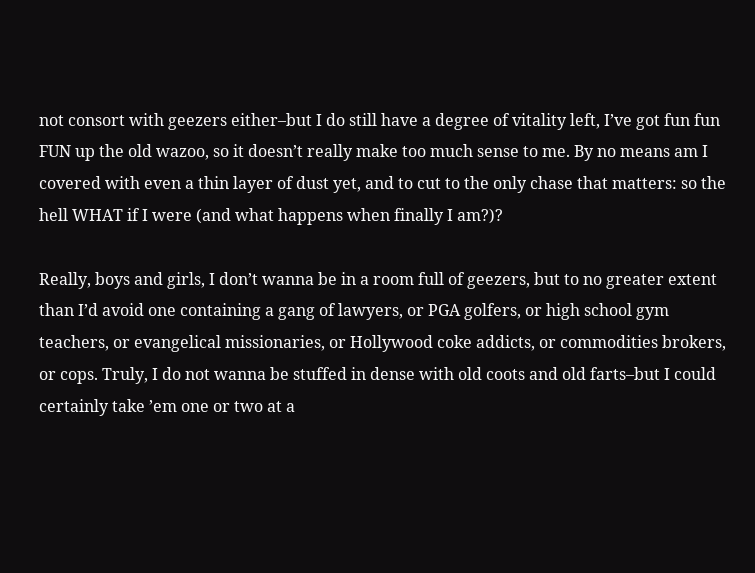not consort with geezers either–but I do still have a degree of vitality left, I’ve got fun fun FUN up the old wazoo, so it doesn’t really make too much sense to me. By no means am I covered with even a thin layer of dust yet, and to cut to the only chase that matters: so the hell WHAT if I were (and what happens when finally I am?)?

Really, boys and girls, I don’t wanna be in a room full of geezers, but to no greater extent than I’d avoid one containing a gang of lawyers, or PGA golfers, or high school gym teachers, or evangelical missionaries, or Hollywood coke addicts, or commodities brokers, or cops. Truly, I do not wanna be stuffed in dense with old coots and old farts–but I could certainly take ’em one or two at a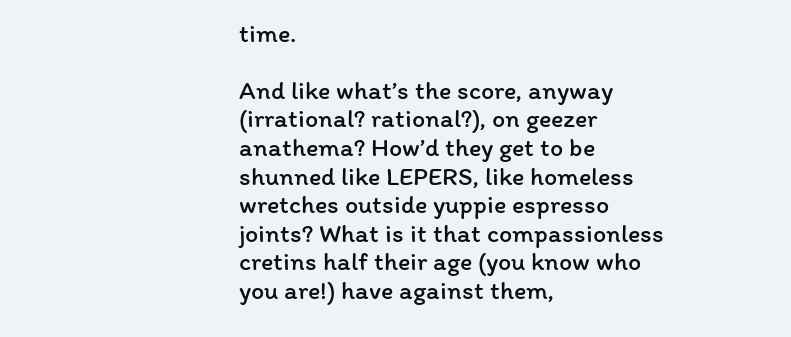time.

And like what’s the score, anyway (irrational? rational?), on geezer anathema? How’d they get to be shunned like LEPERS, like homeless wretches outside yuppie espresso joints? What is it that compassionless cretins half their age (you know who you are!) have against them,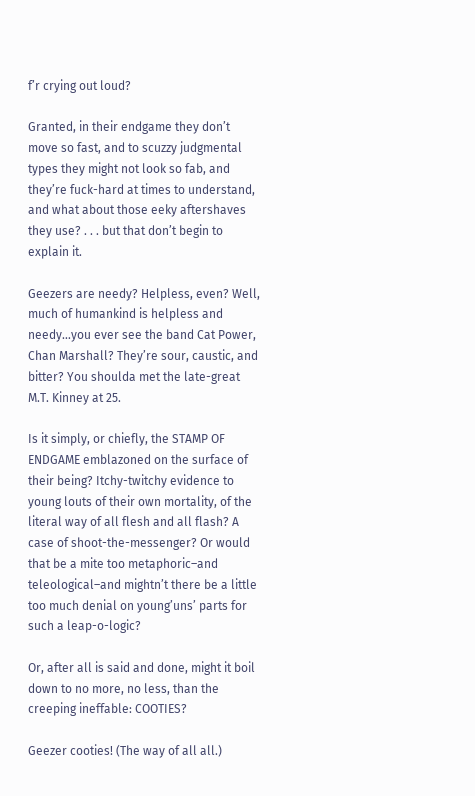f’r crying out loud?

Granted, in their endgame they don’t move so fast, and to scuzzy judgmental types they might not look so fab, and they’re fuck-hard at times to understand, and what about those eeky aftershaves they use? . . . but that don’t begin to explain it.

Geezers are needy? Helpless, even? Well, much of humankind is helpless and needy…you ever see the band Cat Power, Chan Marshall? They’re sour, caustic, and bitter? You shoulda met the late-great M.T. Kinney at 25.

Is it simply, or chiefly, the STAMP OF ENDGAME emblazoned on the surface of their being? Itchy-twitchy evidence to young louts of their own mortality, of the literal way of all flesh and all flash? A case of shoot-the-messenger? Or would that be a mite too metaphoric–and teleological–and mightn’t there be a little too much denial on young’uns’ parts for such a leap-o-logic?

Or, after all is said and done, might it boil down to no more, no less, than the creeping ineffable: COOTIES?

Geezer cooties! (The way of all all.)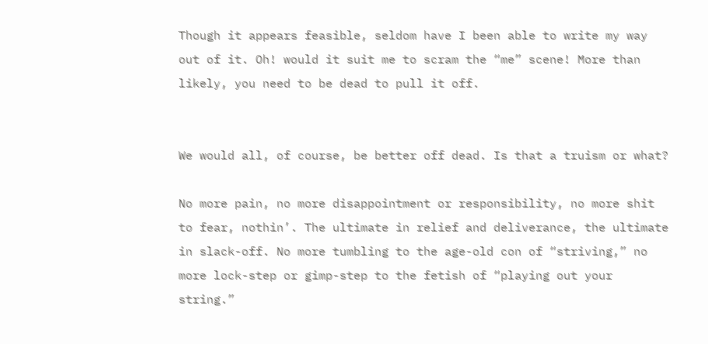Though it appears feasible, seldom have I been able to write my way out of it. Oh! would it suit me to scram the “me” scene! More than likely, you need to be dead to pull it off.


We would all, of course, be better off dead. Is that a truism or what?

No more pain, no more disappointment or responsibility, no more shit to fear, nothin’. The ultimate in relief and deliverance, the ultimate in slack-off. No more tumbling to the age-old con of “striving,” no more lock-step or gimp-step to the fetish of “playing out your string.”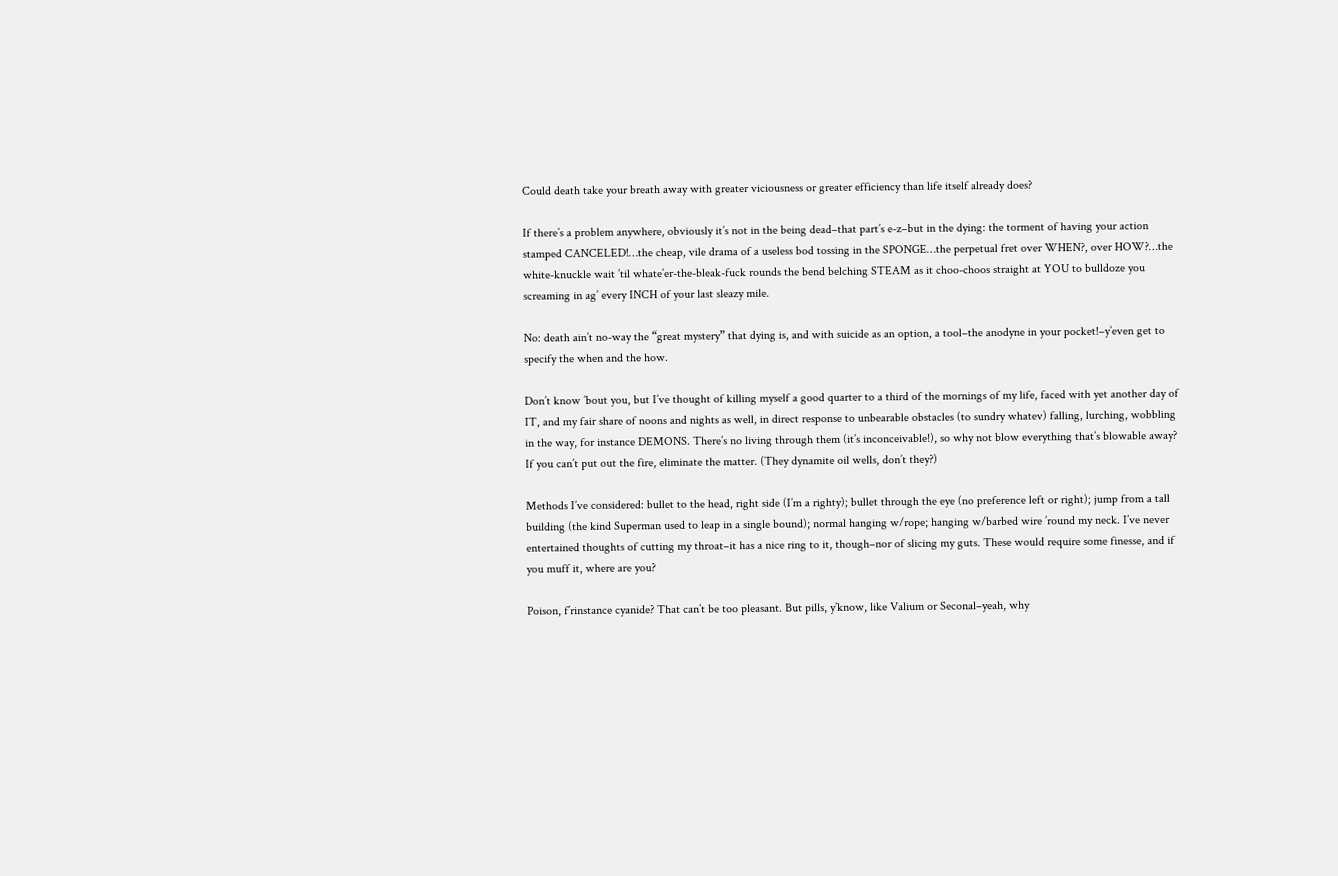Could death take your breath away with greater viciousness or greater efficiency than life itself already does?

If there’s a problem anywhere, obviously it’s not in the being dead–that part’s e-z–but in the dying: the torment of having your action stamped CANCELED!…the cheap, vile drama of a useless bod tossing in the SPONGE…the perpetual fret over WHEN?, over HOW?…the white-knuckle wait ’til whate’er-the-bleak-fuck rounds the bend belching STEAM as it choo-choos straight at YOU to bulldoze you screaming in ag’ every INCH of your last sleazy mile.

No: death ain’t no-way the “great mystery” that dying is, and with suicide as an option, a tool–the anodyne in your pocket!–y’even get to specify the when and the how.

Don’t know ’bout you, but I’ve thought of killing myself a good quarter to a third of the mornings of my life, faced with yet another day of IT, and my fair share of noons and nights as well, in direct response to unbearable obstacles (to sundry whatev) falling, lurching, wobbling in the way, for instance DEMONS. There’s no living through them (it’s inconceivable!), so why not blow everything that’s blowable away? If you can’t put out the fire, eliminate the matter. (They dynamite oil wells, don’t they?)

Methods I’ve considered: bullet to the head, right side (I’m a righty); bullet through the eye (no preference left or right); jump from a tall building (the kind Superman used to leap in a single bound); normal hanging w/rope; hanging w/barbed wire ’round my neck. I’ve never entertained thoughts of cutting my throat–it has a nice ring to it, though–nor of slicing my guts. These would require some finesse, and if you muff it, where are you?

Poison, f’rinstance cyanide? That can’t be too pleasant. But pills, y’know, like Valium or Seconal–yeah, why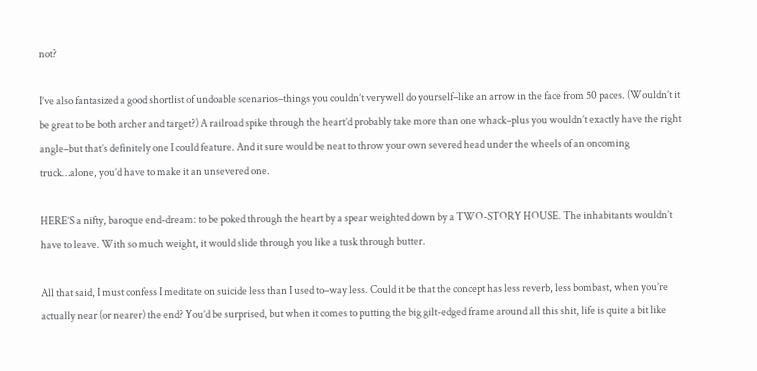not?

I’ve also fantasized a good shortlist of undoable scenarios–things you couldn’t verywell do yourself–like an arrow in the face from 50 paces. (Wouldn’t it be great to be both archer and target?) A railroad spike through the heart’d probably take more than one whack–plus you wouldn’t exactly have the right angle–but that’s definitely one I could feature. And it sure would be neat to throw your own severed head under the wheels of an oncoming truck…alone, you’d have to make it an unsevered one.

HERE’S a nifty, baroque end-dream: to be poked through the heart by a spear weighted down by a TWO-STORY HOUSE. The inhabitants wouldn’t have to leave. With so much weight, it would slide through you like a tusk through butter.

All that said, I must confess I meditate on suicide less than I used to–way less. Could it be that the concept has less reverb, less bombast, when you’re actually near (or nearer) the end? You’d be surprised, but when it comes to putting the big gilt-edged frame around all this shit, life is quite a bit like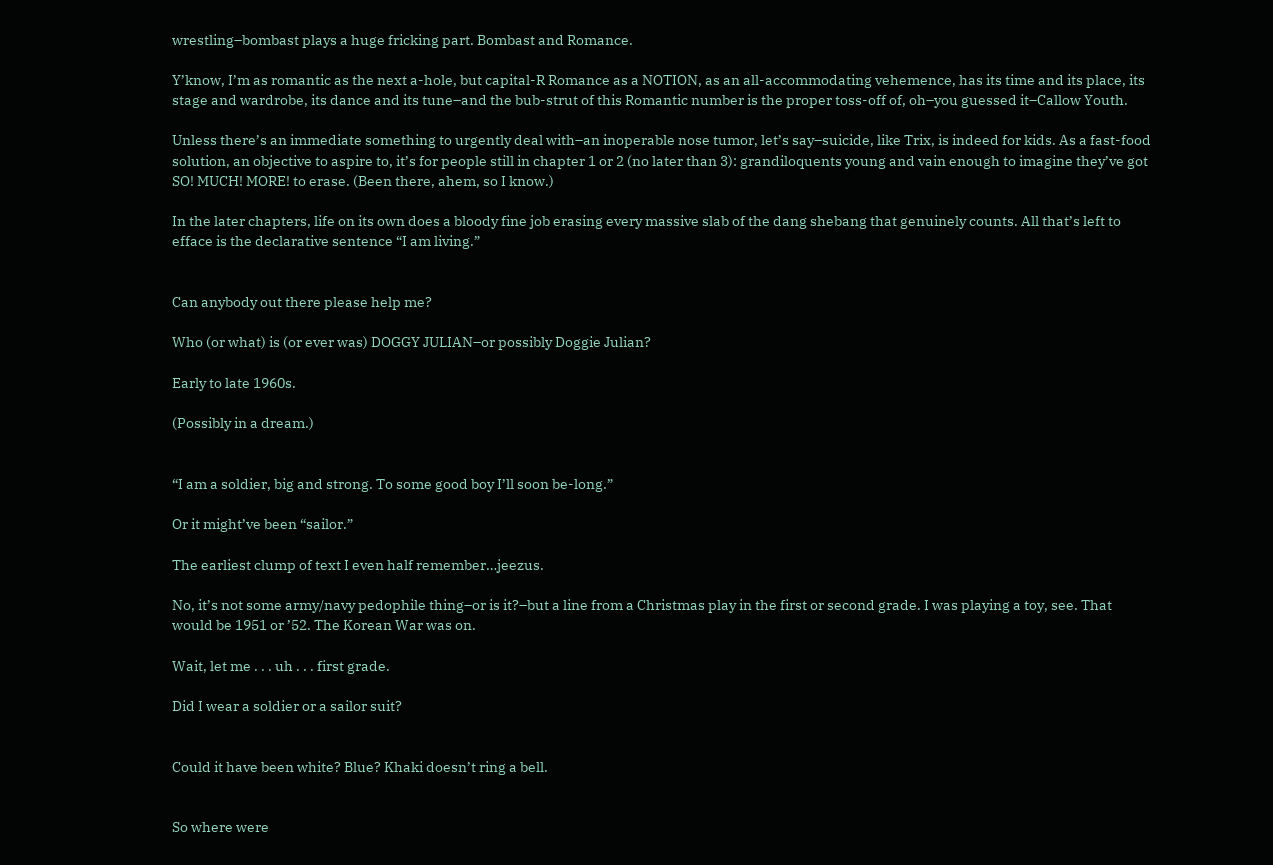wrestling–bombast plays a huge fricking part. Bombast and Romance.

Y’know, I’m as romantic as the next a-hole, but capital-R Romance as a NOTION, as an all-accommodating vehemence, has its time and its place, its stage and wardrobe, its dance and its tune–and the bub-strut of this Romantic number is the proper toss-off of, oh–you guessed it–Callow Youth.

Unless there’s an immediate something to urgently deal with–an inoperable nose tumor, let’s say–suicide, like Trix, is indeed for kids. As a fast-food solution, an objective to aspire to, it’s for people still in chapter 1 or 2 (no later than 3): grandiloquents young and vain enough to imagine they’ve got SO! MUCH! MORE! to erase. (Been there, ahem, so I know.)

In the later chapters, life on its own does a bloody fine job erasing every massive slab of the dang shebang that genuinely counts. All that’s left to efface is the declarative sentence “I am living.”


Can anybody out there please help me?

Who (or what) is (or ever was) DOGGY JULIAN–or possibly Doggie Julian?

Early to late 1960s.

(Possibly in a dream.)


“I am a soldier, big and strong. To some good boy I’ll soon be-long.”

Or it might’ve been “sailor.”

The earliest clump of text I even half remember…jeezus.

No, it’s not some army/navy pedophile thing–or is it?–but a line from a Christmas play in the first or second grade. I was playing a toy, see. That would be 1951 or ’52. The Korean War was on.

Wait, let me . . . uh . . . first grade.

Did I wear a soldier or a sailor suit?


Could it have been white? Blue? Khaki doesn’t ring a bell.


So where were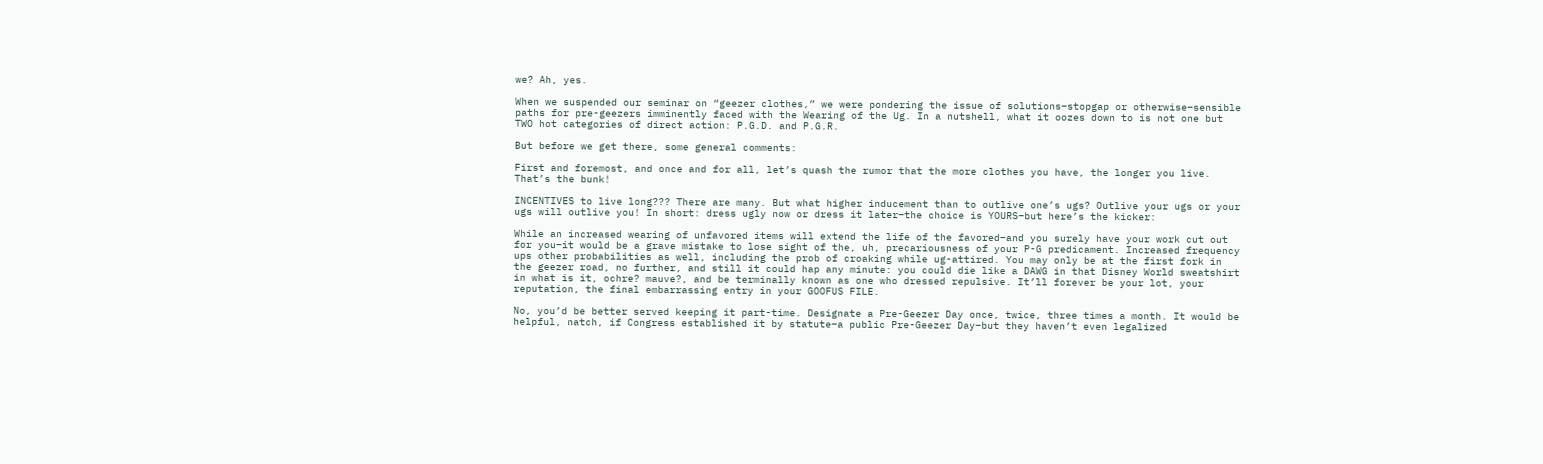we? Ah, yes.

When we suspended our seminar on “geezer clothes,” we were pondering the issue of solutions–stopgap or otherwise–sensible paths for pre-geezers imminently faced with the Wearing of the Ug. In a nutshell, what it oozes down to is not one but TWO hot categories of direct action: P.G.D. and P.G.R.

But before we get there, some general comments:

First and foremost, and once and for all, let’s quash the rumor that the more clothes you have, the longer you live. That’s the bunk!

INCENTIVES to live long??? There are many. But what higher inducement than to outlive one’s ugs? Outlive your ugs or your ugs will outlive you! In short: dress ugly now or dress it later–the choice is YOURS–but here’s the kicker:

While an increased wearing of unfavored items will extend the life of the favored–and you surely have your work cut out for you–it would be a grave mistake to lose sight of the, uh, precariousness of your P-G predicament. Increased frequency ups other probabilities as well, including the prob of croaking while ug-attired. You may only be at the first fork in the geezer road, no further, and still it could hap any minute: you could die like a DAWG in that Disney World sweatshirt in what is it, ochre? mauve?, and be terminally known as one who dressed repulsive. It’ll forever be your lot, your reputation, the final embarrassing entry in your GOOFUS FILE.

No, you’d be better served keeping it part-time. Designate a Pre-Geezer Day once, twice, three times a month. It would be helpful, natch, if Congress established it by statute–a public Pre-Geezer Day–but they haven’t even legalized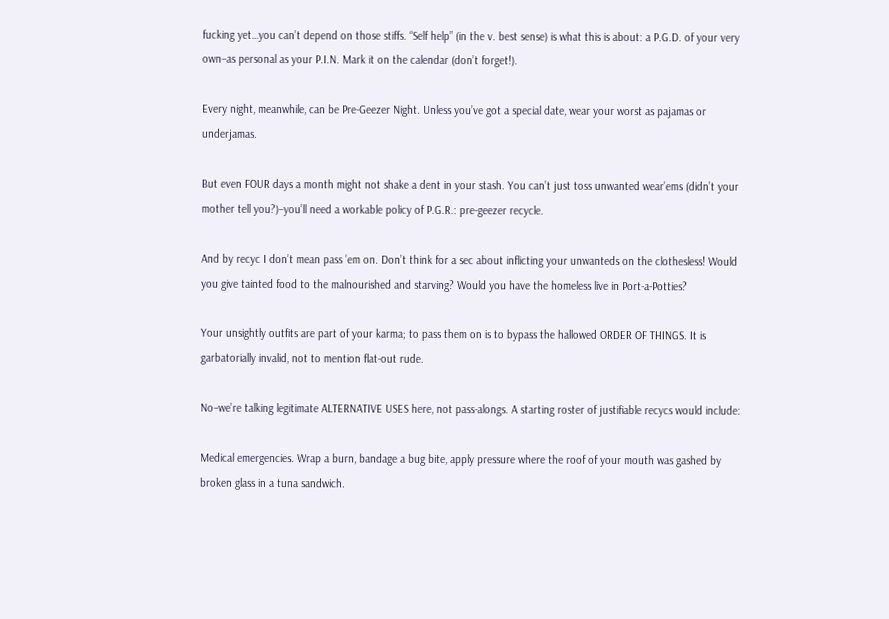fucking yet…you can’t depend on those stiffs. “Self help” (in the v. best sense) is what this is about: a P.G.D. of your very own–as personal as your P.I.N. Mark it on the calendar (don’t forget!).

Every night, meanwhile, can be Pre-Geezer Night. Unless you’ve got a special date, wear your worst as pajamas or underjamas.

But even FOUR days a month might not shake a dent in your stash. You can’t just toss unwanted wear’ems (didn’t your mother tell you?)–you’ll need a workable policy of P.G.R.: pre-geezer recycle.

And by recyc I don’t mean pass ’em on. Don’t think for a sec about inflicting your unwanteds on the clothesless! Would you give tainted food to the malnourished and starving? Would you have the homeless live in Port-a-Potties?

Your unsightly outfits are part of your karma; to pass them on is to bypass the hallowed ORDER OF THINGS. It is garbatorially invalid, not to mention flat-out rude.

No–we’re talking legitimate ALTERNATIVE USES here, not pass-alongs. A starting roster of justifiable recycs would include:

Medical emergencies. Wrap a burn, bandage a bug bite, apply pressure where the roof of your mouth was gashed by broken glass in a tuna sandwich.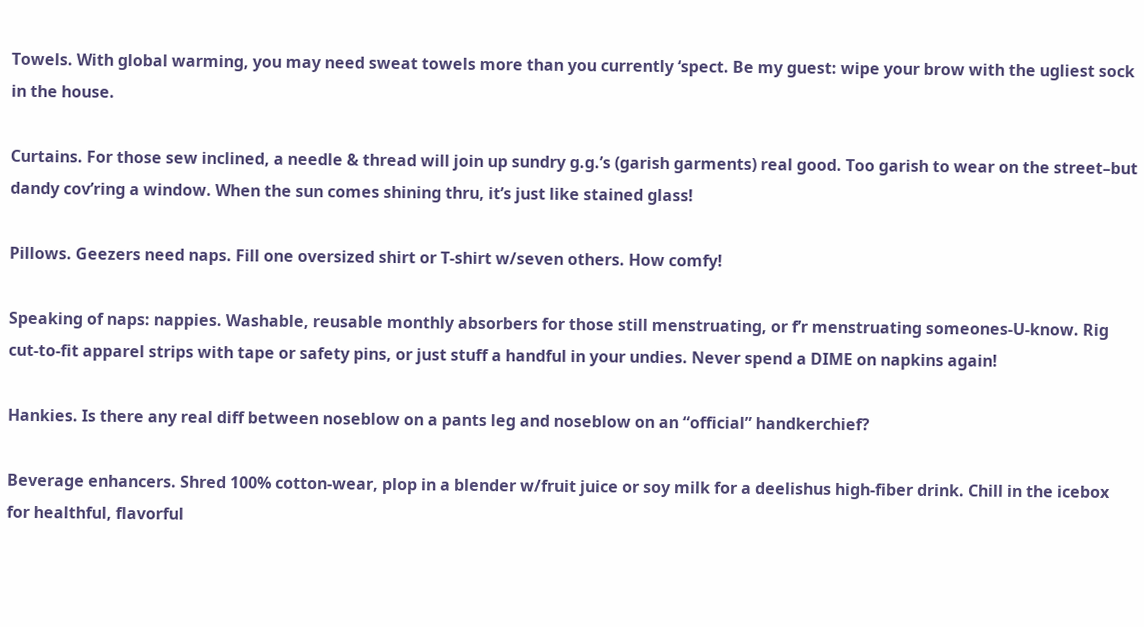Towels. With global warming, you may need sweat towels more than you currently ‘spect. Be my guest: wipe your brow with the ugliest sock in the house.

Curtains. For those sew inclined, a needle & thread will join up sundry g.g.’s (garish garments) real good. Too garish to wear on the street–but dandy cov’ring a window. When the sun comes shining thru, it’s just like stained glass!

Pillows. Geezers need naps. Fill one oversized shirt or T-shirt w/seven others. How comfy!

Speaking of naps: nappies. Washable, reusable monthly absorbers for those still menstruating, or f’r menstruating someones-U-know. Rig cut-to-fit apparel strips with tape or safety pins, or just stuff a handful in your undies. Never spend a DIME on napkins again!

Hankies. Is there any real diff between noseblow on a pants leg and noseblow on an “official” handkerchief?

Beverage enhancers. Shred 100% cotton-wear, plop in a blender w/fruit juice or soy milk for a deelishus high-fiber drink. Chill in the icebox for healthful, flavorful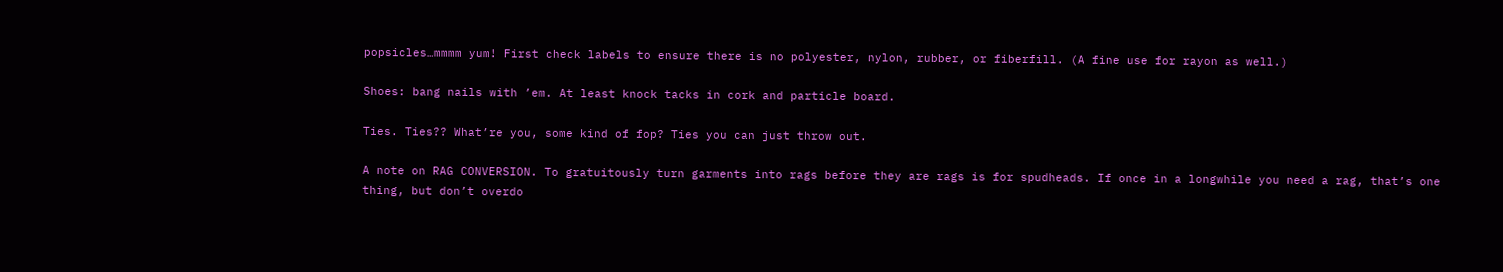popsicles…mmmm yum! First check labels to ensure there is no polyester, nylon, rubber, or fiberfill. (A fine use for rayon as well.)

Shoes: bang nails with ’em. At least knock tacks in cork and particle board.

Ties. Ties?? What’re you, some kind of fop? Ties you can just throw out.

A note on RAG CONVERSION. To gratuitously turn garments into rags before they are rags is for spudheads. If once in a longwhile you need a rag, that’s one thing, but don’t overdo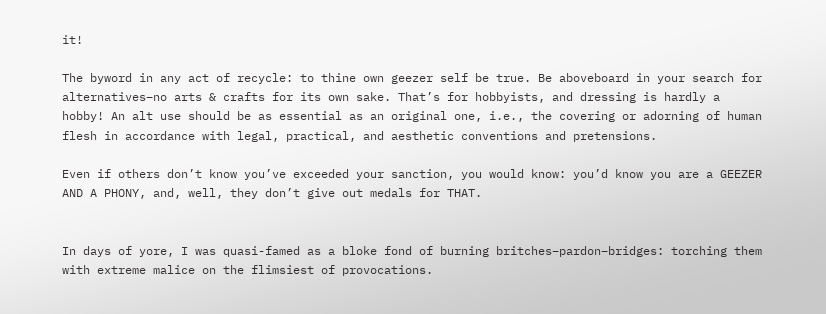it!

The byword in any act of recycle: to thine own geezer self be true. Be aboveboard in your search for alternatives–no arts & crafts for its own sake. That’s for hobbyists, and dressing is hardly a hobby! An alt use should be as essential as an original one, i.e., the covering or adorning of human flesh in accordance with legal, practical, and aesthetic conventions and pretensions.

Even if others don’t know you’ve exceeded your sanction, you would know: you’d know you are a GEEZER AND A PHONY, and, well, they don’t give out medals for THAT.


In days of yore, I was quasi-famed as a bloke fond of burning britches–pardon–bridges: torching them with extreme malice on the flimsiest of provocations.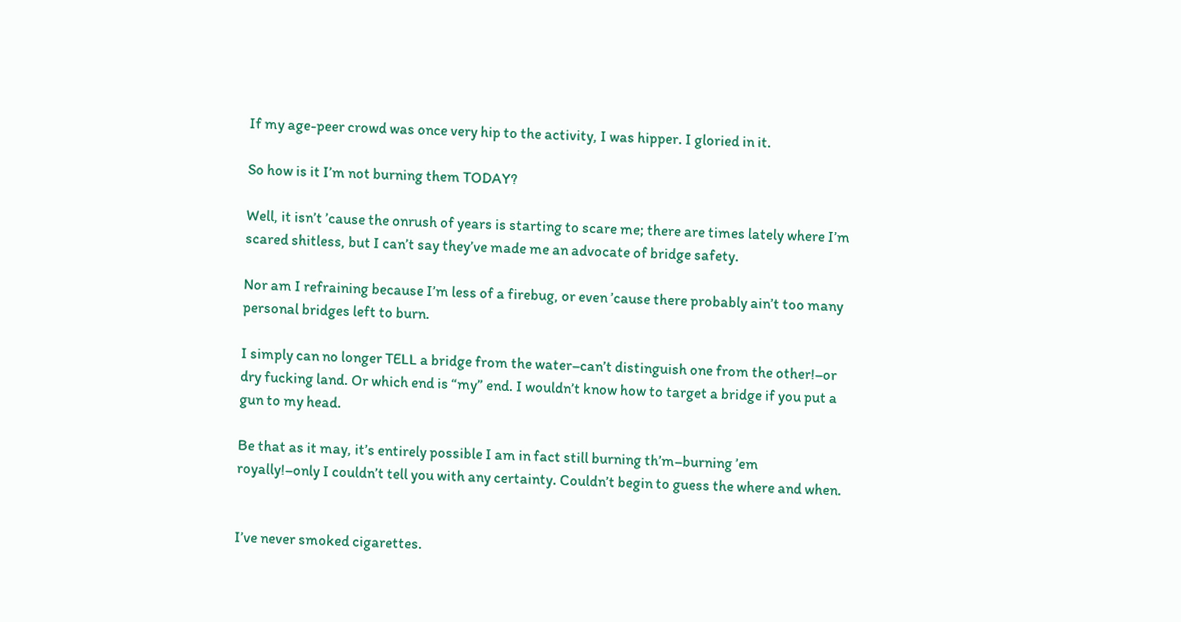If my age-peer crowd was once very hip to the activity, I was hipper. I gloried in it.

So how is it I’m not burning them TODAY?

Well, it isn’t ’cause the onrush of years is starting to scare me; there are times lately where I’m scared shitless, but I can’t say they’ve made me an advocate of bridge safety.

Nor am I refraining because I’m less of a firebug, or even ’cause there probably ain’t too many personal bridges left to burn.

I simply can no longer TELL a bridge from the water–can’t distinguish one from the other!–or dry fucking land. Or which end is “my” end. I wouldn’t know how to target a bridge if you put a gun to my head.

Be that as it may, it’s entirely possible I am in fact still burning th’m–burning ’em royally!–only I couldn’t tell you with any certainty. Couldn’t begin to guess the where and when.


I’ve never smoked cigarettes.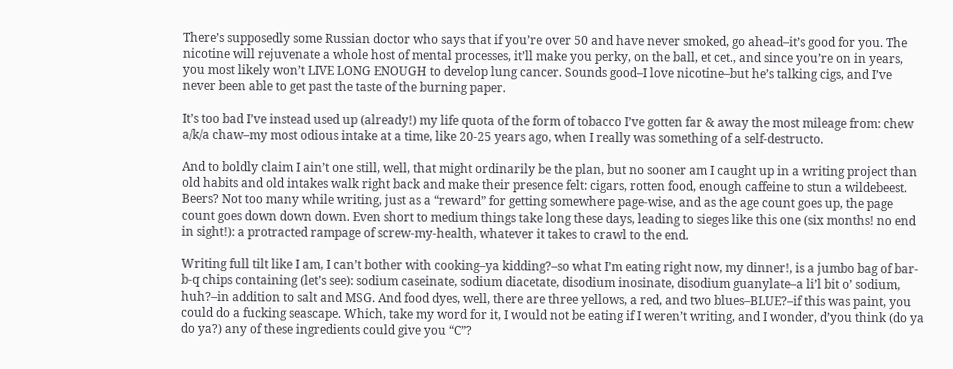There’s supposedly some Russian doctor who says that if you’re over 50 and have never smoked, go ahead–it’s good for you. The nicotine will rejuvenate a whole host of mental processes, it’ll make you perky, on the ball, et cet., and since you’re on in years, you most likely won’t LIVE LONG ENOUGH to develop lung cancer. Sounds good–I love nicotine–but he’s talking cigs, and I’ve never been able to get past the taste of the burning paper.

It’s too bad I’ve instead used up (already!) my life quota of the form of tobacco I’ve gotten far & away the most mileage from: chew a/k/a chaw–my most odious intake at a time, like 20-25 years ago, when I really was something of a self-destructo.

And to boldly claim I ain’t one still, well, that might ordinarily be the plan, but no sooner am I caught up in a writing project than old habits and old intakes walk right back and make their presence felt: cigars, rotten food, enough caffeine to stun a wildebeest. Beers? Not too many while writing, just as a “reward” for getting somewhere page-wise, and as the age count goes up, the page count goes down down down. Even short to medium things take long these days, leading to sieges like this one (six months! no end in sight!): a protracted rampage of screw-my-health, whatever it takes to crawl to the end.

Writing full tilt like I am, I can’t bother with cooking–ya kidding?–so what I’m eating right now, my dinner!, is a jumbo bag of bar-b-q chips containing (let’s see): sodium caseinate, sodium diacetate, disodium inosinate, disodium guanylate–a li’l bit o’ sodium, huh?–in addition to salt and MSG. And food dyes, well, there are three yellows, a red, and two blues–BLUE?–if this was paint, you could do a fucking seascape. Which, take my word for it, I would not be eating if I weren’t writing, and I wonder, d’you think (do ya do ya?) any of these ingredients could give you “C”?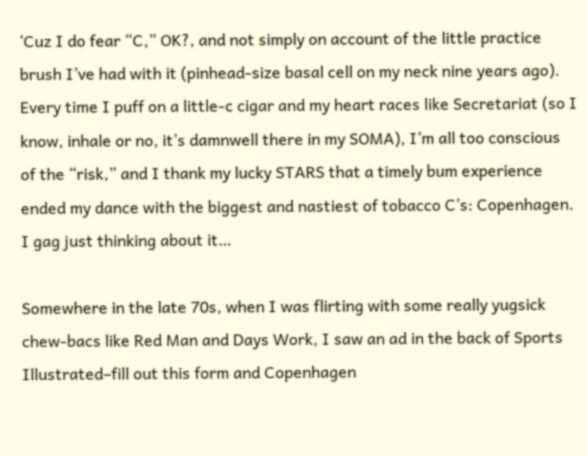‘Cuz I do fear “C,” OK?, and not simply on account of the little practice brush I’ve had with it (pinhead-size basal cell on my neck nine years ago). Every time I puff on a little-c cigar and my heart races like Secretariat (so I know, inhale or no, it’s damnwell there in my SOMA), I’m all too conscious of the “risk,” and I thank my lucky STARS that a timely bum experience ended my dance with the biggest and nastiest of tobacco C’s: Copenhagen. I gag just thinking about it…

Somewhere in the late 70s, when I was flirting with some really yugsick chew-bacs like Red Man and Days Work, I saw an ad in the back of Sports Illustrated–fill out this form and Copenhagen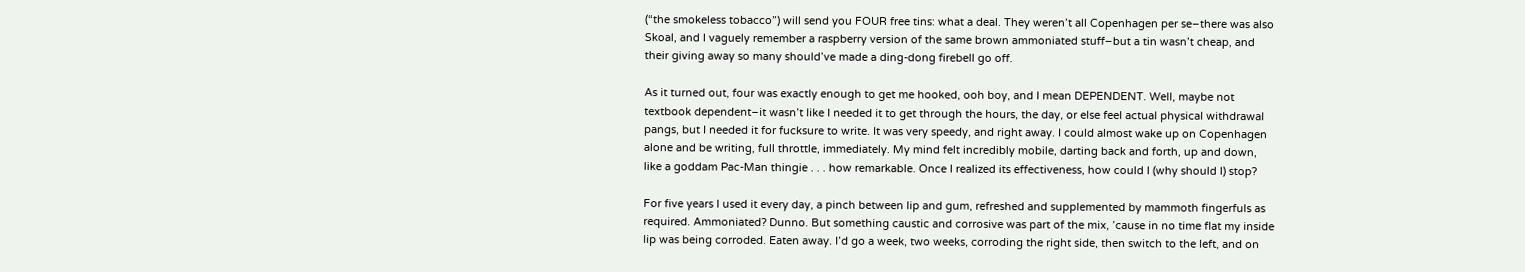(“the smokeless tobacco”) will send you FOUR free tins: what a deal. They weren’t all Copenhagen per se–there was also Skoal, and I vaguely remember a raspberry version of the same brown ammoniated stuff–but a tin wasn’t cheap, and their giving away so many should’ve made a ding-dong firebell go off.

As it turned out, four was exactly enough to get me hooked, ooh boy, and I mean DEPENDENT. Well, maybe not textbook dependent–it wasn’t like I needed it to get through the hours, the day, or else feel actual physical withdrawal pangs, but I needed it for fucksure to write. It was very speedy, and right away. I could almost wake up on Copenhagen alone and be writing, full throttle, immediately. My mind felt incredibly mobile, darting back and forth, up and down, like a goddam Pac-Man thingie . . . how remarkable. Once I realized its effectiveness, how could I (why should I) stop?

For five years I used it every day, a pinch between lip and gum, refreshed and supplemented by mammoth fingerfuls as required. Ammoniated? Dunno. But something caustic and corrosive was part of the mix, ’cause in no time flat my inside lip was being corroded. Eaten away. I’d go a week, two weeks, corroding the right side, then switch to the left, and on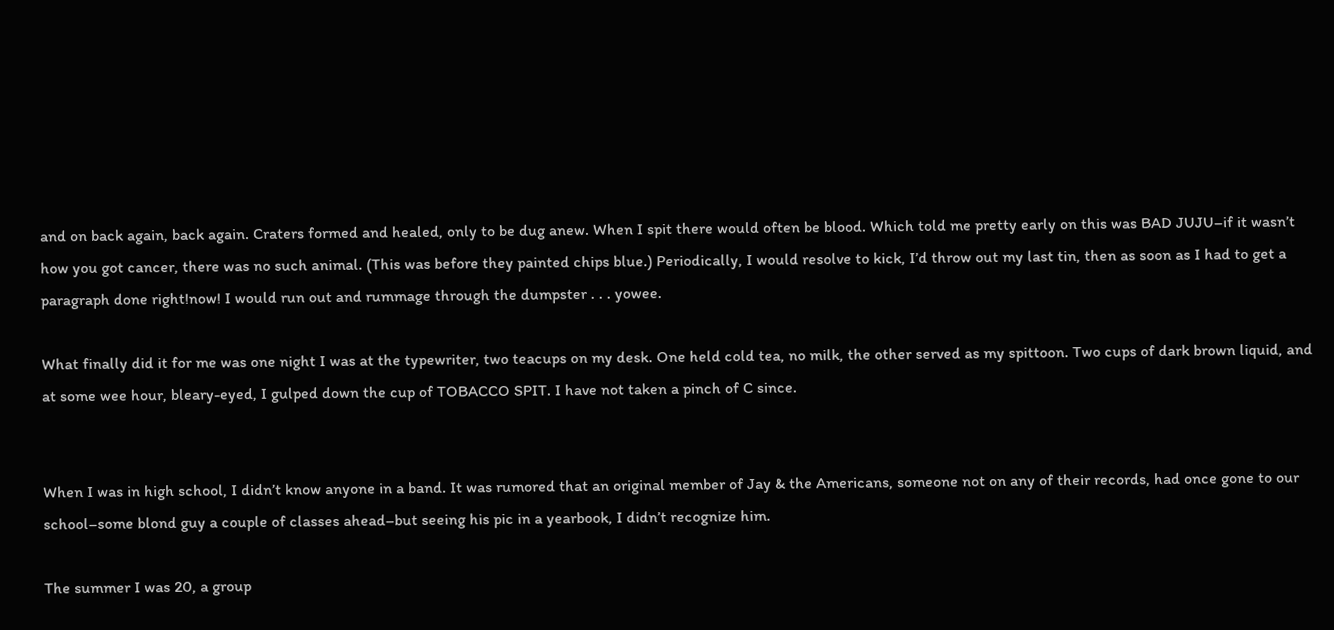and on back again, back again. Craters formed and healed, only to be dug anew. When I spit there would often be blood. Which told me pretty early on this was BAD JUJU–if it wasn’t how you got cancer, there was no such animal. (This was before they painted chips blue.) Periodically, I would resolve to kick, I’d throw out my last tin, then as soon as I had to get a paragraph done right!now! I would run out and rummage through the dumpster . . . yowee.

What finally did it for me was one night I was at the typewriter, two teacups on my desk. One held cold tea, no milk, the other served as my spittoon. Two cups of dark brown liquid, and at some wee hour, bleary-eyed, I gulped down the cup of TOBACCO SPIT. I have not taken a pinch of C since.


When I was in high school, I didn’t know anyone in a band. It was rumored that an original member of Jay & the Americans, someone not on any of their records, had once gone to our school–some blond guy a couple of classes ahead–but seeing his pic in a yearbook, I didn’t recognize him.

The summer I was 20, a group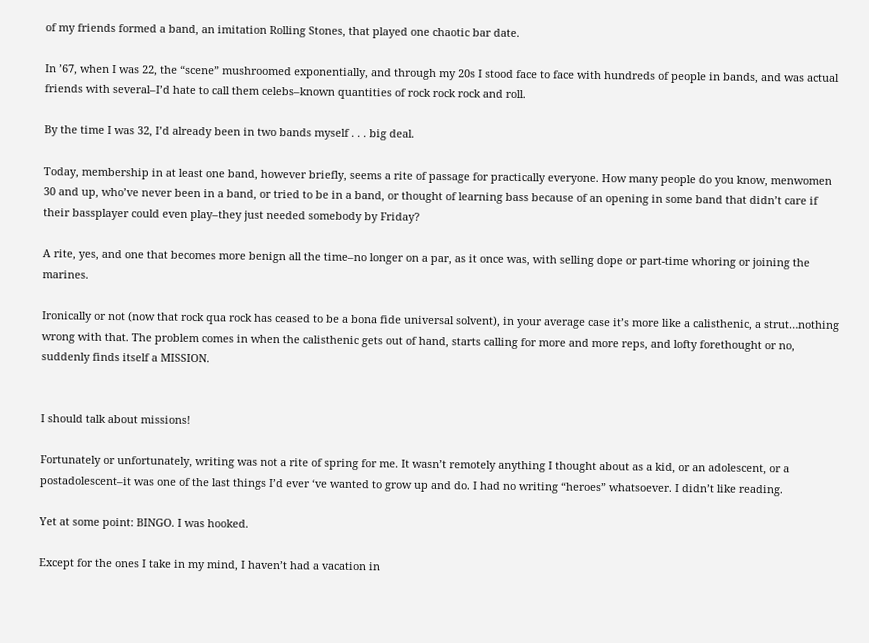of my friends formed a band, an imitation Rolling Stones, that played one chaotic bar date.

In ’67, when I was 22, the “scene” mushroomed exponentially, and through my 20s I stood face to face with hundreds of people in bands, and was actual friends with several–I’d hate to call them celebs–known quantities of rock rock rock and roll.

By the time I was 32, I’d already been in two bands myself . . . big deal.

Today, membership in at least one band, however briefly, seems a rite of passage for practically everyone. How many people do you know, menwomen 30 and up, who’ve never been in a band, or tried to be in a band, or thought of learning bass because of an opening in some band that didn’t care if their bassplayer could even play–they just needed somebody by Friday?

A rite, yes, and one that becomes more benign all the time–no longer on a par, as it once was, with selling dope or part-time whoring or joining the marines.

Ironically or not (now that rock qua rock has ceased to be a bona fide universal solvent), in your average case it’s more like a calisthenic, a strut…nothing wrong with that. The problem comes in when the calisthenic gets out of hand, starts calling for more and more reps, and lofty forethought or no, suddenly finds itself a MISSION.


I should talk about missions!

Fortunately or unfortunately, writing was not a rite of spring for me. It wasn’t remotely anything I thought about as a kid, or an adolescent, or a postadolescent–it was one of the last things I’d ever ‘ve wanted to grow up and do. I had no writing “heroes” whatsoever. I didn’t like reading.

Yet at some point: BINGO. I was hooked.

Except for the ones I take in my mind, I haven’t had a vacation in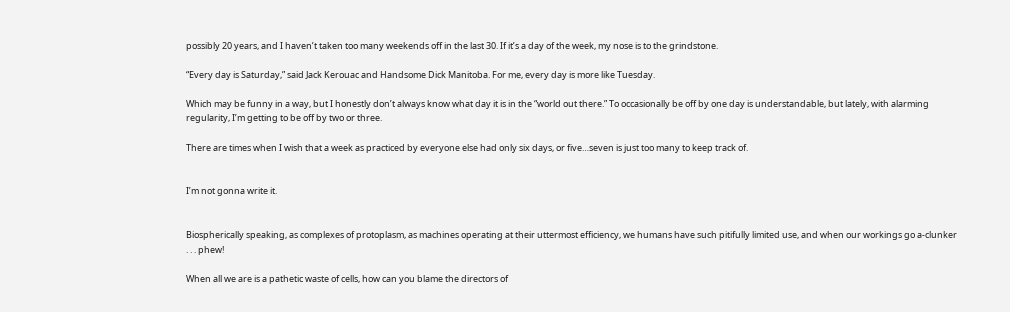possibly 20 years, and I haven’t taken too many weekends off in the last 30. If it’s a day of the week, my nose is to the grindstone.

“Every day is Saturday,” said Jack Kerouac and Handsome Dick Manitoba. For me, every day is more like Tuesday.

Which may be funny in a way, but I honestly don’t always know what day it is in the “world out there.” To occasionally be off by one day is understandable, but lately, with alarming regularity, I’m getting to be off by two or three.

There are times when I wish that a week as practiced by everyone else had only six days, or five…seven is just too many to keep track of.


I’m not gonna write it.


Biospherically speaking, as complexes of protoplasm, as machines operating at their uttermost efficiency, we humans have such pitifully limited use, and when our workings go a-clunker . . . phew!

When all we are is a pathetic waste of cells, how can you blame the directors of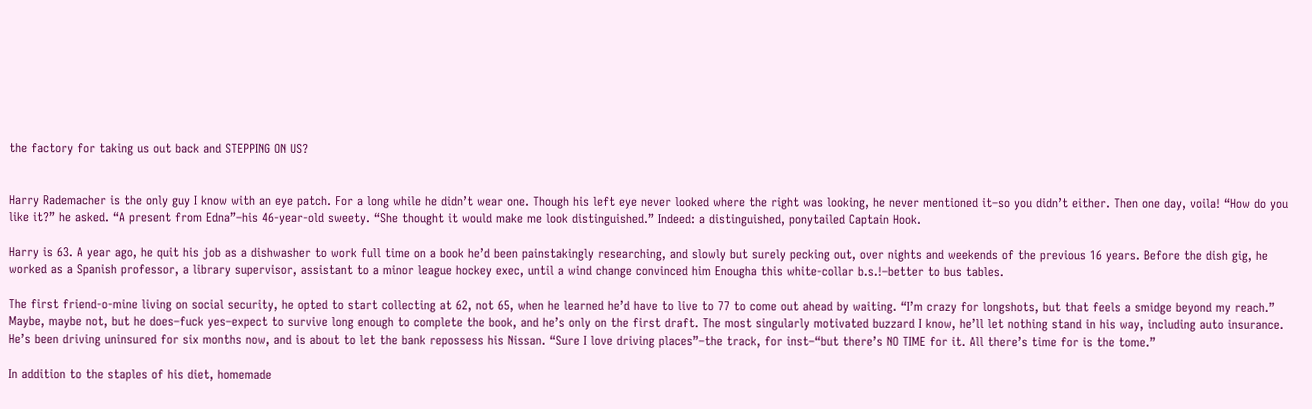the factory for taking us out back and STEPPING ON US?


Harry Rademacher is the only guy I know with an eye patch. For a long while he didn’t wear one. Though his left eye never looked where the right was looking, he never mentioned it–so you didn’t either. Then one day, voila! “How do you like it?” he asked. “A present from Edna”–his 46-year-old sweety. “She thought it would make me look distinguished.” Indeed: a distinguished, ponytailed Captain Hook.

Harry is 63. A year ago, he quit his job as a dishwasher to work full time on a book he’d been painstakingly researching, and slowly but surely pecking out, over nights and weekends of the previous 16 years. Before the dish gig, he worked as a Spanish professor, a library supervisor, assistant to a minor league hockey exec, until a wind change convinced him Enougha this white-collar b.s.!–better to bus tables.

The first friend-o-mine living on social security, he opted to start collecting at 62, not 65, when he learned he’d have to live to 77 to come out ahead by waiting. “I’m crazy for longshots, but that feels a smidge beyond my reach.” Maybe, maybe not, but he does–fuck yes–expect to survive long enough to complete the book, and he’s only on the first draft. The most singularly motivated buzzard I know, he’ll let nothing stand in his way, including auto insurance. He’s been driving uninsured for six months now, and is about to let the bank repossess his Nissan. “Sure I love driving places”–the track, for inst–“but there’s NO TIME for it. All there’s time for is the tome.”

In addition to the staples of his diet, homemade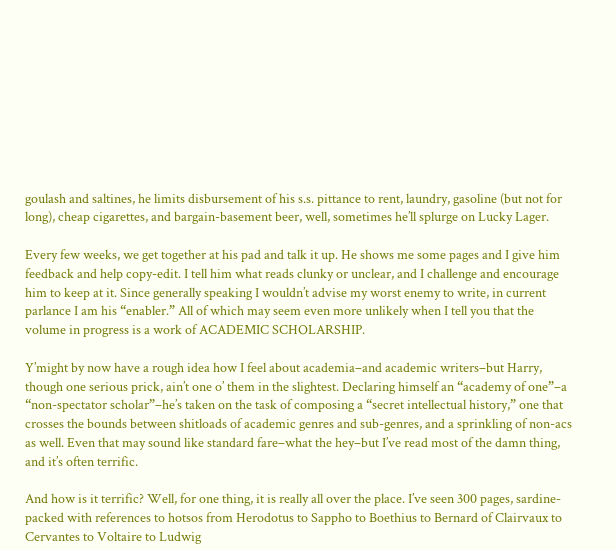goulash and saltines, he limits disbursement of his s.s. pittance to rent, laundry, gasoline (but not for long), cheap cigarettes, and bargain-basement beer, well, sometimes he’ll splurge on Lucky Lager.

Every few weeks, we get together at his pad and talk it up. He shows me some pages and I give him feedback and help copy-edit. I tell him what reads clunky or unclear, and I challenge and encourage him to keep at it. Since generally speaking I wouldn’t advise my worst enemy to write, in current parlance I am his “enabler.” All of which may seem even more unlikely when I tell you that the volume in progress is a work of ACADEMIC SCHOLARSHIP.

Y’might by now have a rough idea how I feel about academia–and academic writers–but Harry, though one serious prick, ain’t one o’ them in the slightest. Declaring himself an “academy of one”–a “non-spectator scholar”–he’s taken on the task of composing a “secret intellectual history,” one that crosses the bounds between shitloads of academic genres and sub-genres, and a sprinkling of non-acs as well. Even that may sound like standard fare–what the hey–but I’ve read most of the damn thing, and it’s often terrific.

And how is it terrific? Well, for one thing, it is really all over the place. I’ve seen 300 pages, sardine-packed with references to hotsos from Herodotus to Sappho to Boethius to Bernard of Clairvaux to Cervantes to Voltaire to Ludwig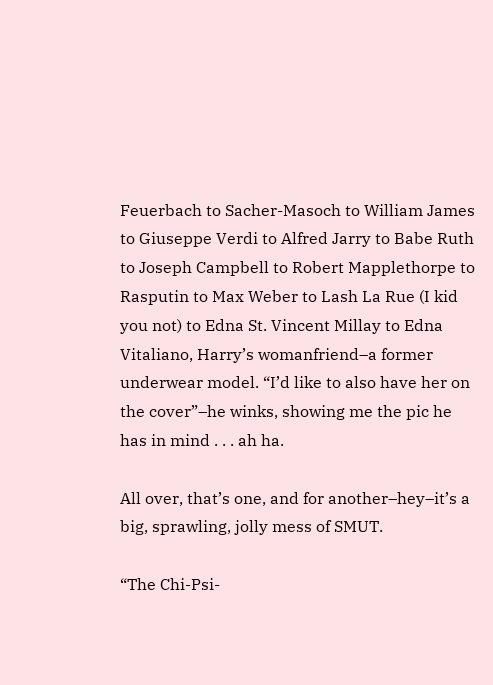Feuerbach to Sacher-Masoch to William James to Giuseppe Verdi to Alfred Jarry to Babe Ruth to Joseph Campbell to Robert Mapplethorpe to Rasputin to Max Weber to Lash La Rue (I kid you not) to Edna St. Vincent Millay to Edna Vitaliano, Harry’s womanfriend–a former underwear model. “I’d like to also have her on the cover”–he winks, showing me the pic he has in mind . . . ah ha.

All over, that’s one, and for another–hey–it’s a big, sprawling, jolly mess of SMUT.

“The Chi-Psi-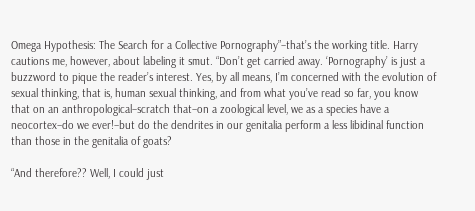Omega Hypothesis: The Search for a Collective Pornography”–that’s the working title. Harry cautions me, however, about labeling it smut. “Don’t get carried away. ‘Pornography’ is just a buzzword to pique the reader’s interest. Yes, by all means, I’m concerned with the evolution of sexual thinking, that is, human sexual thinking, and from what you’ve read so far, you know that on an anthropological–scratch that–on a zoological level, we as a species have a neocortex–do we ever!–but do the dendrites in our genitalia perform a less libidinal function than those in the genitalia of goats?

“And therefore?? Well, I could just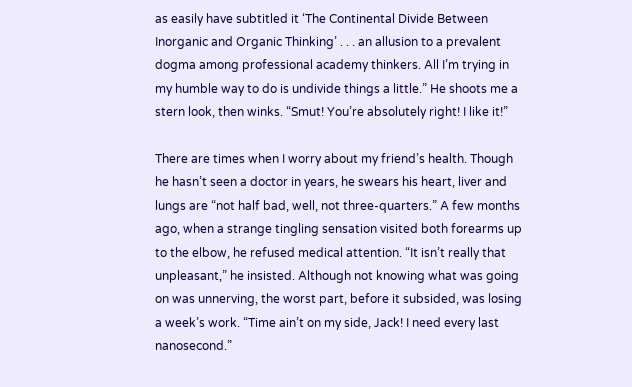as easily have subtitled it ‘The Continental Divide Between Inorganic and Organic Thinking’ . . . an allusion to a prevalent dogma among professional academy thinkers. All I’m trying in my humble way to do is undivide things a little.” He shoots me a stern look, then winks. “Smut! You’re absolutely right! I like it!”

There are times when I worry about my friend’s health. Though he hasn’t seen a doctor in years, he swears his heart, liver and lungs are “not half bad, well, not three-quarters.” A few months ago, when a strange tingling sensation visited both forearms up to the elbow, he refused medical attention. “It isn’t really that unpleasant,” he insisted. Although not knowing what was going on was unnerving, the worst part, before it subsided, was losing a week’s work. “Time ain’t on my side, Jack! I need every last nanosecond.”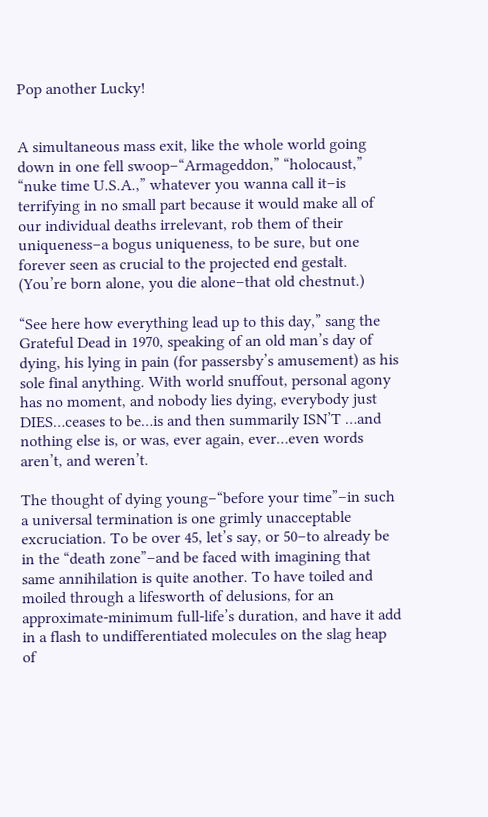Pop another Lucky!


A simultaneous mass exit, like the whole world going down in one fell swoop–“Armageddon,” “holocaust,” “nuke time U.S.A.,” whatever you wanna call it–is terrifying in no small part because it would make all of our individual deaths irrelevant, rob them of their uniqueness–a bogus uniqueness, to be sure, but one forever seen as crucial to the projected end gestalt. (You’re born alone, you die alone–that old chestnut.)

“See here how everything lead up to this day,” sang the Grateful Dead in 1970, speaking of an old man’s day of dying, his lying in pain (for passersby’s amusement) as his sole final anything. With world snuffout, personal agony has no moment, and nobody lies dying, everybody just DIES…ceases to be…is and then summarily ISN’T …and nothing else is, or was, ever again, ever…even words aren’t, and weren’t.

The thought of dying young–“before your time”–in such a universal termination is one grimly unacceptable excruciation. To be over 45, let’s say, or 50–to already be in the “death zone”–and be faced with imagining that same annihilation is quite another. To have toiled and moiled through a lifesworth of delusions, for an approximate-minimum full-life’s duration, and have it add in a flash to undifferentiated molecules on the slag heap of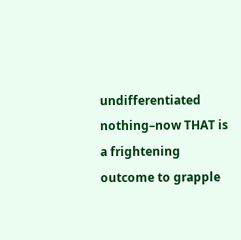undifferentiated nothing–now THAT is a frightening outcome to grapple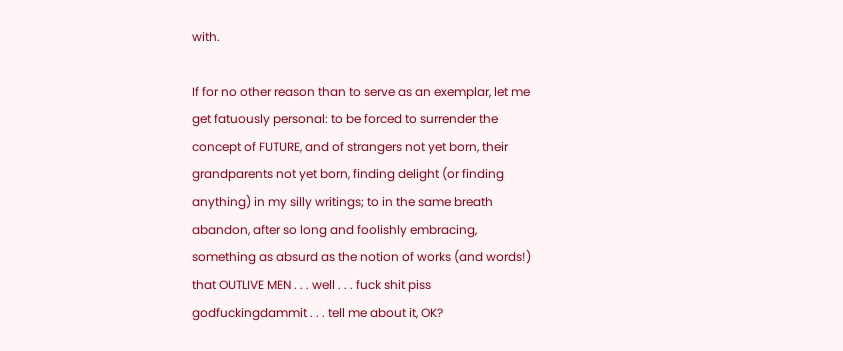with.

If for no other reason than to serve as an exemplar, let me get fatuously personal: to be forced to surrender the concept of FUTURE, and of strangers not yet born, their grandparents not yet born, finding delight (or finding anything) in my silly writings; to in the same breath abandon, after so long and foolishly embracing, something as absurd as the notion of works (and words!) that OUTLIVE MEN . . . well . . . fuck shit piss godfuckingdammit . . . tell me about it, OK?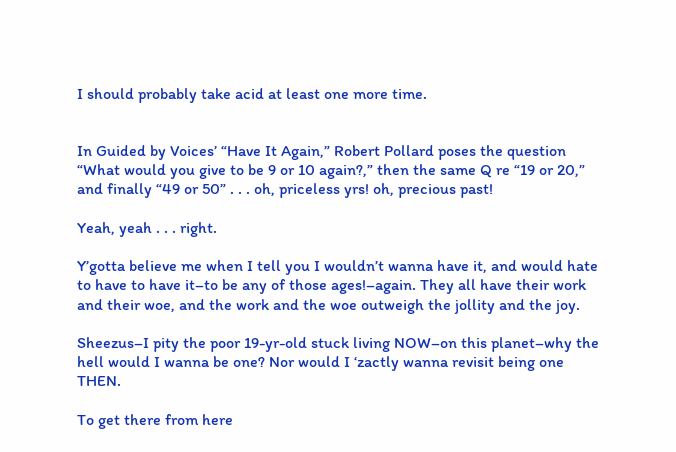I should probably take acid at least one more time.


In Guided by Voices’ “Have It Again,” Robert Pollard poses the question “What would you give to be 9 or 10 again?,” then the same Q re “19 or 20,” and finally “49 or 50” . . . oh, priceless yrs! oh, precious past!

Yeah, yeah . . . right.

Y’gotta believe me when I tell you I wouldn’t wanna have it, and would hate to have to have it–to be any of those ages!–again. They all have their work and their woe, and the work and the woe outweigh the jollity and the joy.

Sheezus–I pity the poor 19-yr-old stuck living NOW–on this planet–why the hell would I wanna be one? Nor would I ‘zactly wanna revisit being one THEN.

To get there from here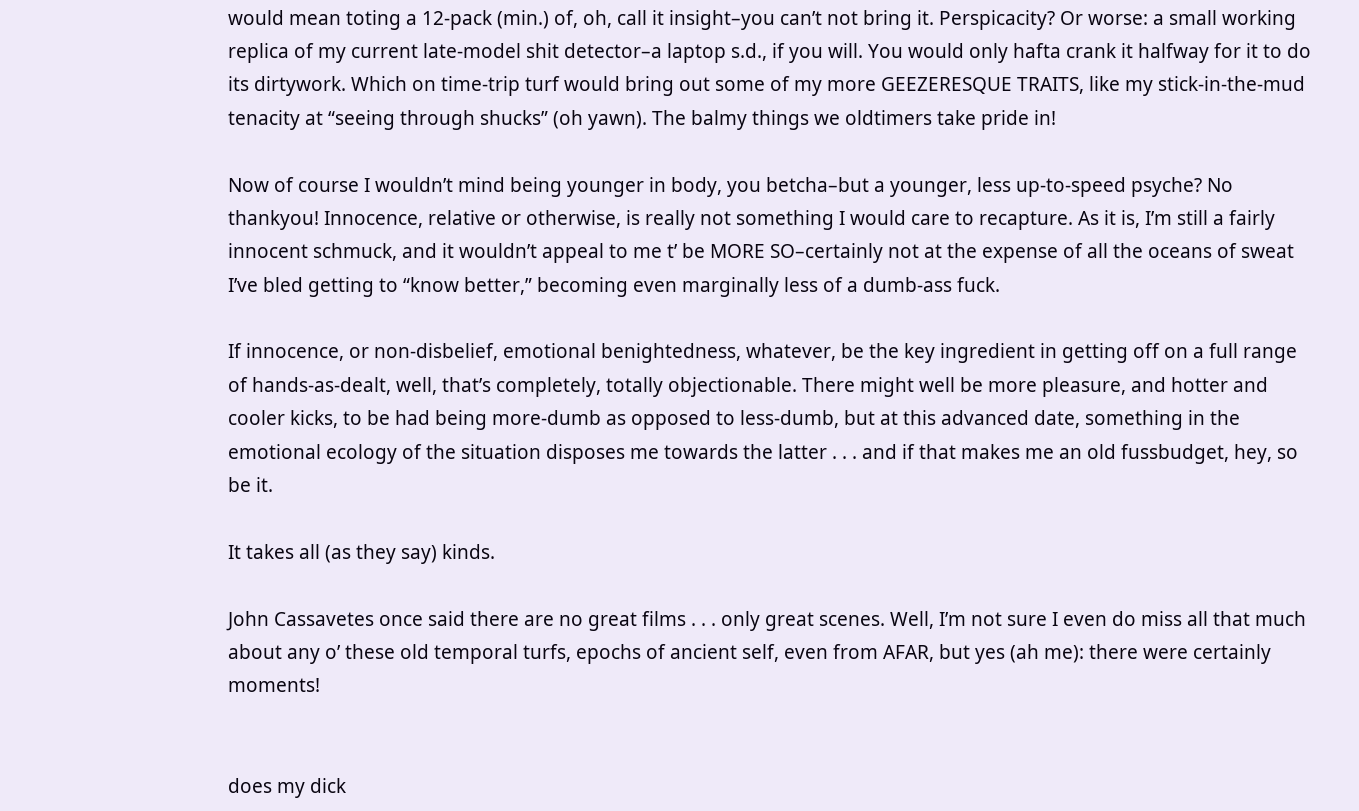would mean toting a 12-pack (min.) of, oh, call it insight–you can’t not bring it. Perspicacity? Or worse: a small working replica of my current late-model shit detector–a laptop s.d., if you will. You would only hafta crank it halfway for it to do its dirtywork. Which on time-trip turf would bring out some of my more GEEZERESQUE TRAITS, like my stick-in-the-mud tenacity at “seeing through shucks” (oh yawn). The balmy things we oldtimers take pride in!

Now of course I wouldn’t mind being younger in body, you betcha–but a younger, less up-to-speed psyche? No thankyou! Innocence, relative or otherwise, is really not something I would care to recapture. As it is, I’m still a fairly innocent schmuck, and it wouldn’t appeal to me t’ be MORE SO–certainly not at the expense of all the oceans of sweat I’ve bled getting to “know better,” becoming even marginally less of a dumb-ass fuck.

If innocence, or non-disbelief, emotional benightedness, whatever, be the key ingredient in getting off on a full range of hands-as-dealt, well, that’s completely, totally objectionable. There might well be more pleasure, and hotter and cooler kicks, to be had being more-dumb as opposed to less-dumb, but at this advanced date, something in the emotional ecology of the situation disposes me towards the latter . . . and if that makes me an old fussbudget, hey, so be it.

It takes all (as they say) kinds.

John Cassavetes once said there are no great films . . . only great scenes. Well, I’m not sure I even do miss all that much about any o’ these old temporal turfs, epochs of ancient self, even from AFAR, but yes (ah me): there were certainly moments!


does my dick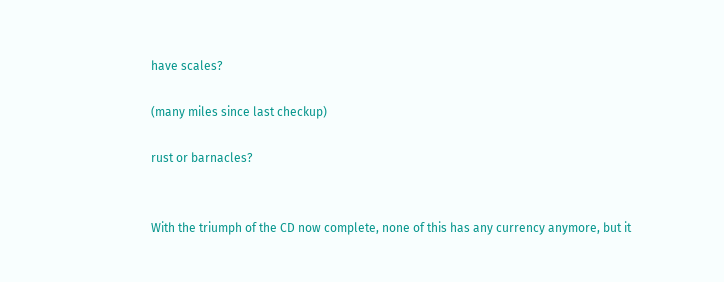have scales?

(many miles since last checkup)

rust or barnacles?


With the triumph of the CD now complete, none of this has any currency anymore, but it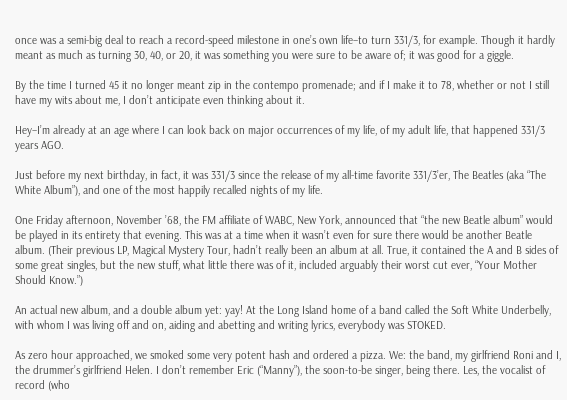once was a semi-big deal to reach a record-speed milestone in one’s own life–to turn 331/3, for example. Though it hardly meant as much as turning 30, 40, or 20, it was something you were sure to be aware of; it was good for a giggle.

By the time I turned 45 it no longer meant zip in the contempo promenade; and if I make it to 78, whether or not I still have my wits about me, I don’t anticipate even thinking about it.

Hey–I’m already at an age where I can look back on major occurrences of my life, of my adult life, that happened 331/3 years AGO.

Just before my next birthday, in fact, it was 331/3 since the release of my all-time favorite 331/3’er, The Beatles (aka “The White Album”), and one of the most happily recalled nights of my life.

One Friday afternoon, November ’68, the FM affiliate of WABC, New York, announced that “the new Beatle album” would be played in its entirety that evening. This was at a time when it wasn’t even for sure there would be another Beatle album. (Their previous LP, Magical Mystery Tour, hadn’t really been an album at all. True, it contained the A and B sides of some great singles, but the new stuff, what little there was of it, included arguably their worst cut ever, “Your Mother Should Know.”)

An actual new album, and a double album yet: yay! At the Long Island home of a band called the Soft White Underbelly, with whom I was living off and on, aiding and abetting and writing lyrics, everybody was STOKED.

As zero hour approached, we smoked some very potent hash and ordered a pizza. We: the band, my girlfriend Roni and I, the drummer’s girlfriend Helen. I don’t remember Eric (“Manny”), the soon-to-be singer, being there. Les, the vocalist of record (who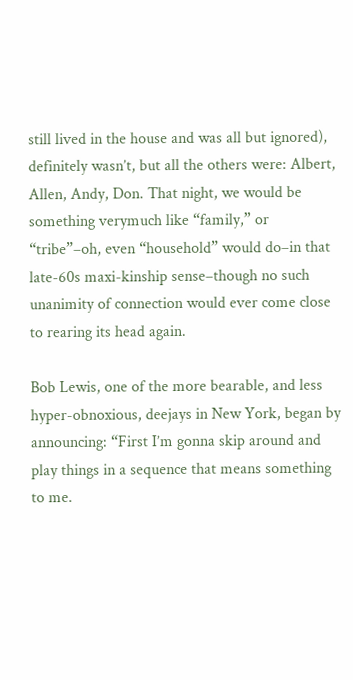still lived in the house and was all but ignored), definitely wasn’t, but all the others were: Albert, Allen, Andy, Don. That night, we would be something verymuch like “family,” or “tribe”–oh, even “household” would do–in that late-60s maxi-kinship sense–though no such unanimity of connection would ever come close to rearing its head again.

Bob Lewis, one of the more bearable, and less hyper-obnoxious, deejays in New York, began by announcing: “First I’m gonna skip around and play things in a sequence that means something to me.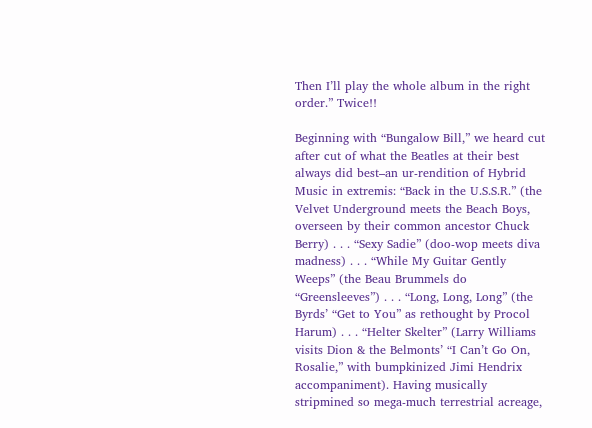Then I’ll play the whole album in the right order.” Twice!!

Beginning with “Bungalow Bill,” we heard cut after cut of what the Beatles at their best always did best–an ur-rendition of Hybrid Music in extremis: “Back in the U.S.S.R.” (the Velvet Underground meets the Beach Boys, overseen by their common ancestor Chuck Berry) . . . “Sexy Sadie” (doo-wop meets diva madness) . . . “While My Guitar Gently Weeps” (the Beau Brummels do “Greensleeves”) . . . “Long, Long, Long” (the Byrds’ “Get to You” as rethought by Procol Harum) . . . “Helter Skelter” (Larry Williams visits Dion & the Belmonts’ “I Can’t Go On, Rosalie,” with bumpkinized Jimi Hendrix accompaniment). Having musically stripmined so mega-much terrestrial acreage,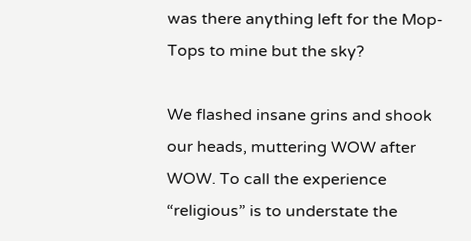was there anything left for the Mop-Tops to mine but the sky?

We flashed insane grins and shook our heads, muttering WOW after WOW. To call the experience “religious” is to understate the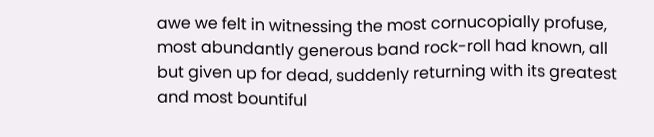awe we felt in witnessing the most cornucopially profuse, most abundantly generous band rock-roll had known, all but given up for dead, suddenly returning with its greatest and most bountiful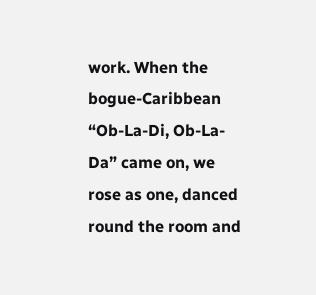work. When the bogue-Caribbean “Ob-La-Di, Ob-La-Da” came on, we rose as one, danced round the room and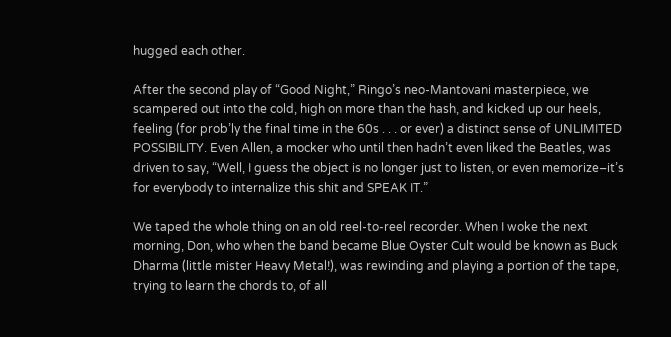hugged each other.

After the second play of “Good Night,” Ringo’s neo-Mantovani masterpiece, we scampered out into the cold, high on more than the hash, and kicked up our heels, feeling (for prob’ly the final time in the 60s . . . or ever) a distinct sense of UNLIMITED POSSIBILITY. Even Allen, a mocker who until then hadn’t even liked the Beatles, was driven to say, “Well, I guess the object is no longer just to listen, or even memorize–it’s for everybody to internalize this shit and SPEAK IT.”

We taped the whole thing on an old reel-to-reel recorder. When I woke the next morning, Don, who when the band became Blue Oyster Cult would be known as Buck Dharma (little mister Heavy Metal!), was rewinding and playing a portion of the tape, trying to learn the chords to, of all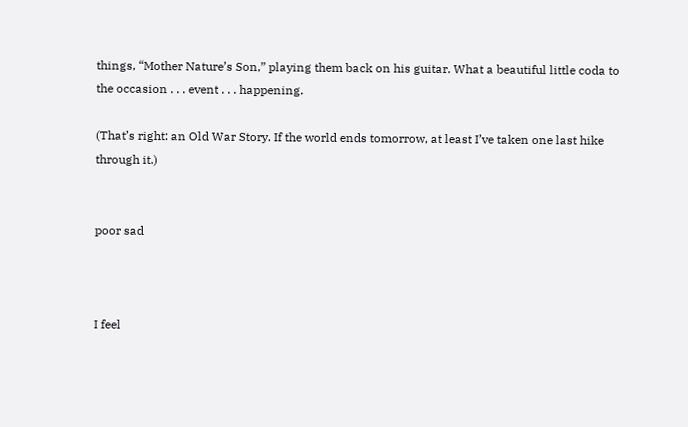things, “Mother Nature’s Son,” playing them back on his guitar. What a beautiful little coda to the occasion . . . event . . . happening.

(That’s right: an Old War Story. If the world ends tomorrow, at least I’ve taken one last hike through it.)


poor sad



I feel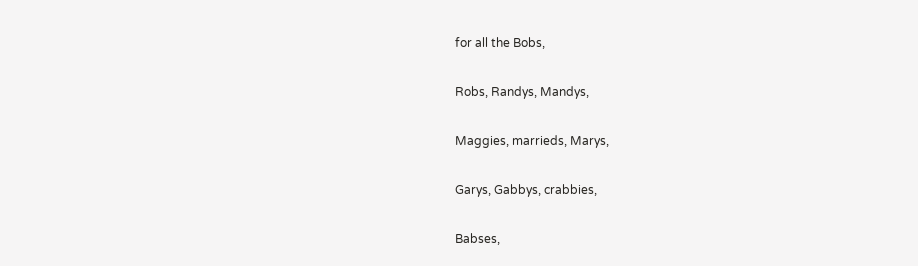for all the Bobs,

Robs, Randys, Mandys,

Maggies, marrieds, Marys,

Garys, Gabbys, crabbies,

Babses,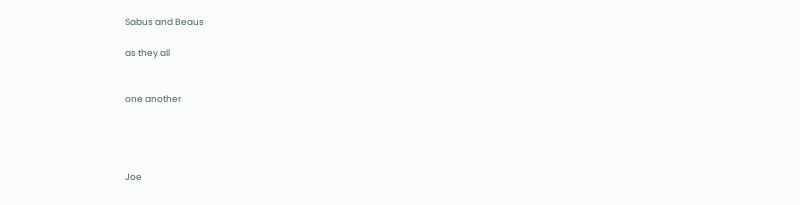Sabus and Beaus

as they all


one another




Joe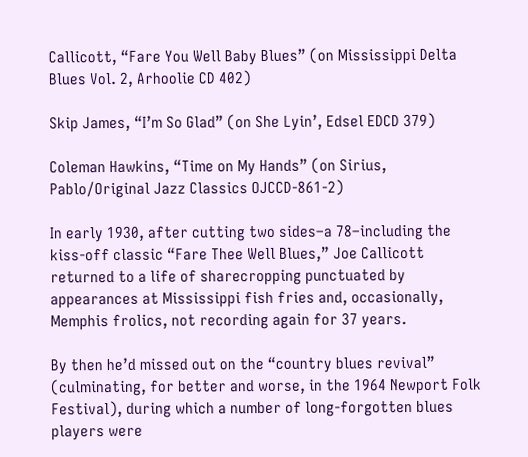Callicott, “Fare You Well Baby Blues” (on Mississippi Delta Blues Vol. 2, Arhoolie CD 402)

Skip James, “I’m So Glad” (on She Lyin’, Edsel EDCD 379)

Coleman Hawkins, “Time on My Hands” (on Sirius, Pablo/Original Jazz Classics OJCCD-861-2)

In early 1930, after cutting two sides–a 78–including the kiss-off classic “Fare Thee Well Blues,” Joe Callicott returned to a life of sharecropping punctuated by appearances at Mississippi fish fries and, occasionally, Memphis frolics, not recording again for 37 years.

By then he’d missed out on the “country blues revival” (culminating, for better and worse, in the 1964 Newport Folk Festival), during which a number of long-forgotten blues players were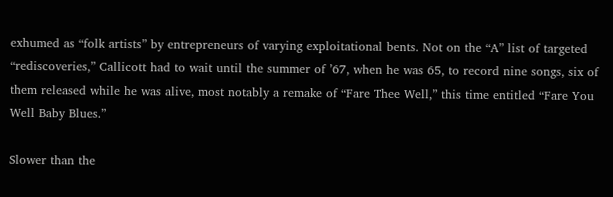exhumed as “folk artists” by entrepreneurs of varying exploitational bents. Not on the “A” list of targeted “rediscoveries,” Callicott had to wait until the summer of ’67, when he was 65, to record nine songs, six of them released while he was alive, most notably a remake of “Fare Thee Well,” this time entitled “Fare You Well Baby Blues.”

Slower than the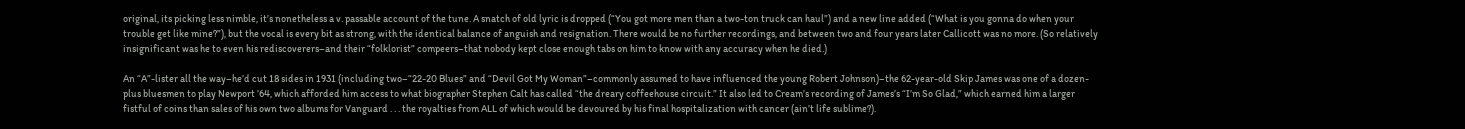original, its picking less nimble, it’s nonetheless a v. passable account of the tune. A snatch of old lyric is dropped (“You got more men than a two-ton truck can haul”) and a new line added (“What is you gonna do when your trouble get like mine?”), but the vocal is every bit as strong, with the identical balance of anguish and resignation. There would be no further recordings, and between two and four years later Callicott was no more. (So relatively insignificant was he to even his rediscoverers–and their “folklorist” compeers–that nobody kept close enough tabs on him to know with any accuracy when he died.)

An “A”-lister all the way–he’d cut 18 sides in 1931 (including two–“22-20 Blues” and “Devil Got My Woman”–commonly assumed to have influenced the young Robert Johnson)–the 62-year-old Skip James was one of a dozen-plus bluesmen to play Newport ’64, which afforded him access to what biographer Stephen Calt has called “the dreary coffeehouse circuit.” It also led to Cream’s recording of James’s “I’m So Glad,” which earned him a larger fistful of coins than sales of his own two albums for Vanguard . . . the royalties from ALL of which would be devoured by his final hospitalization with cancer (ain’t life sublime?).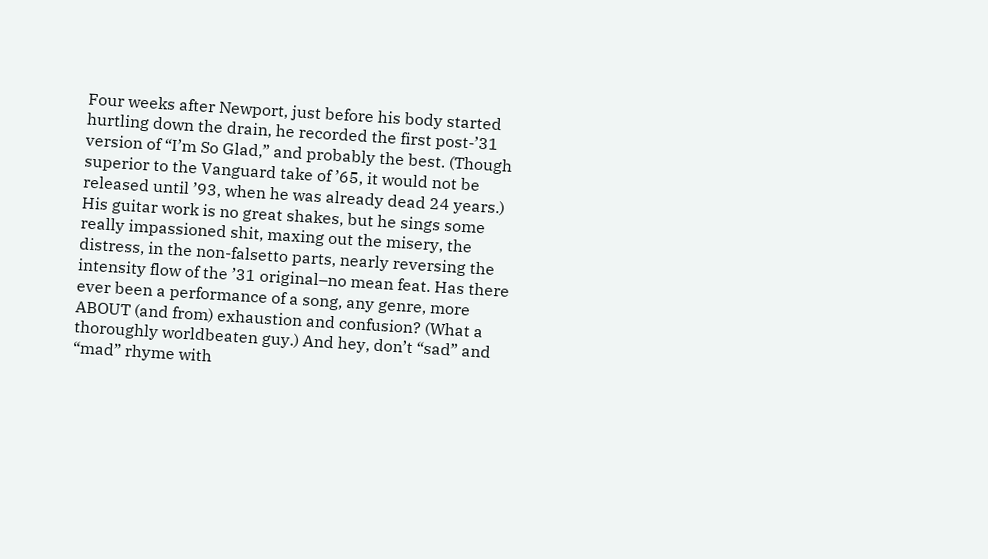Four weeks after Newport, just before his body started hurtling down the drain, he recorded the first post-’31 version of “I’m So Glad,” and probably the best. (Though superior to the Vanguard take of ’65, it would not be released until ’93, when he was already dead 24 years.) His guitar work is no great shakes, but he sings some really impassioned shit, maxing out the misery, the distress, in the non-falsetto parts, nearly reversing the intensity flow of the ’31 original–no mean feat. Has there ever been a performance of a song, any genre, more ABOUT (and from) exhaustion and confusion? (What a thoroughly worldbeaten guy.) And hey, don’t “sad” and “mad” rhyme with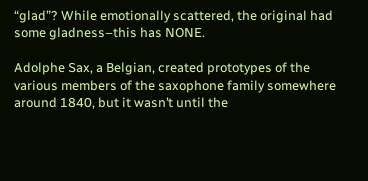“glad”? While emotionally scattered, the original had some gladness–this has NONE.

Adolphe Sax, a Belgian, created prototypes of the various members of the saxophone family somewhere around 1840, but it wasn’t until the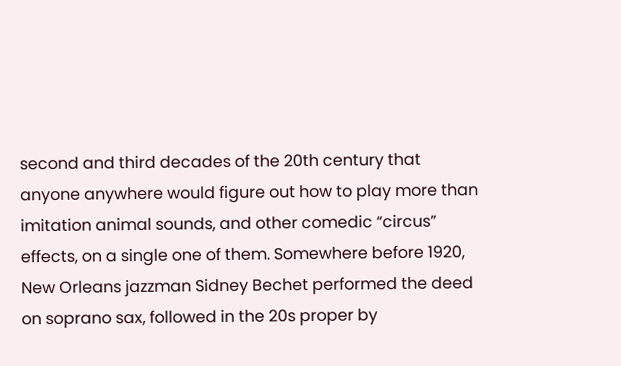second and third decades of the 20th century that anyone anywhere would figure out how to play more than imitation animal sounds, and other comedic “circus” effects, on a single one of them. Somewhere before 1920, New Orleans jazzman Sidney Bechet performed the deed on soprano sax, followed in the 20s proper by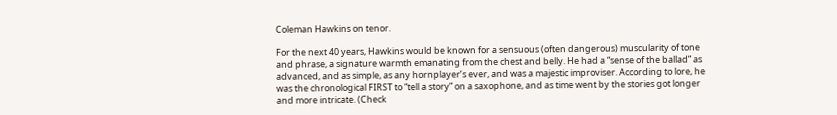Coleman Hawkins on tenor.

For the next 40 years, Hawkins would be known for a sensuous (often dangerous) muscularity of tone and phrase, a signature warmth emanating from the chest and belly. He had a “sense of the ballad” as advanced, and as simple, as any hornplayer’s ever, and was a majestic improviser. According to lore, he was the chronological FIRST to “tell a story” on a saxophone, and as time went by the stories got longer and more intricate. (Check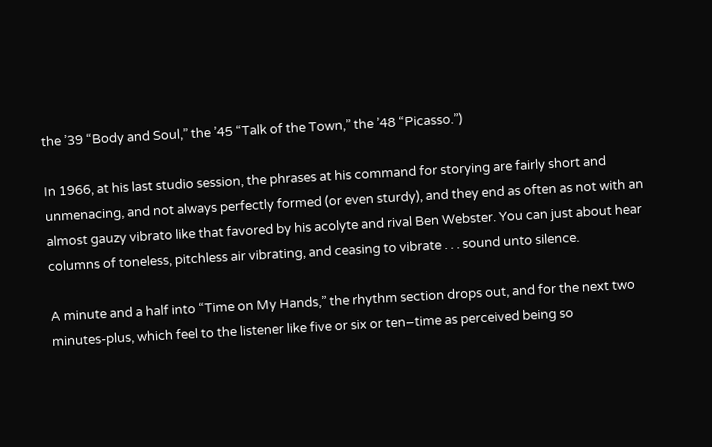the ’39 “Body and Soul,” the ’45 “Talk of the Town,” the ’48 “Picasso.”)

In 1966, at his last studio session, the phrases at his command for storying are fairly short and unmenacing, and not always perfectly formed (or even sturdy), and they end as often as not with an almost gauzy vibrato like that favored by his acolyte and rival Ben Webster. You can just about hear columns of toneless, pitchless air vibrating, and ceasing to vibrate . . . sound unto silence.

A minute and a half into “Time on My Hands,” the rhythm section drops out, and for the next two minutes-plus, which feel to the listener like five or six or ten–time as perceived being so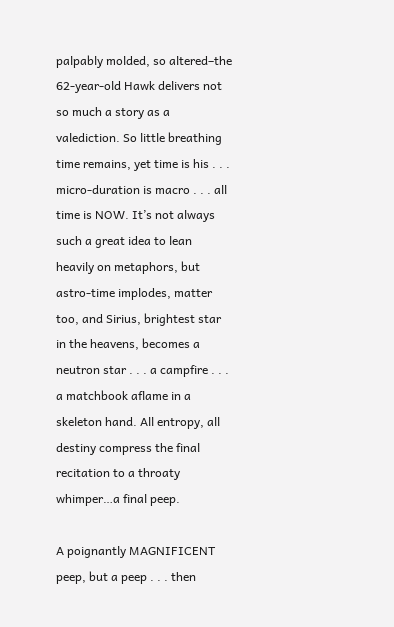palpably molded, so altered–the 62-year-old Hawk delivers not so much a story as a valediction. So little breathing time remains, yet time is his . . . micro-duration is macro . . . all time is NOW. It’s not always such a great idea to lean heavily on metaphors, but astro-time implodes, matter too, and Sirius, brightest star in the heavens, becomes a neutron star . . . a campfire . . . a matchbook aflame in a skeleton hand. All entropy, all destiny compress the final recitation to a throaty whimper…a final peep.

A poignantly MAGNIFICENT peep, but a peep . . . then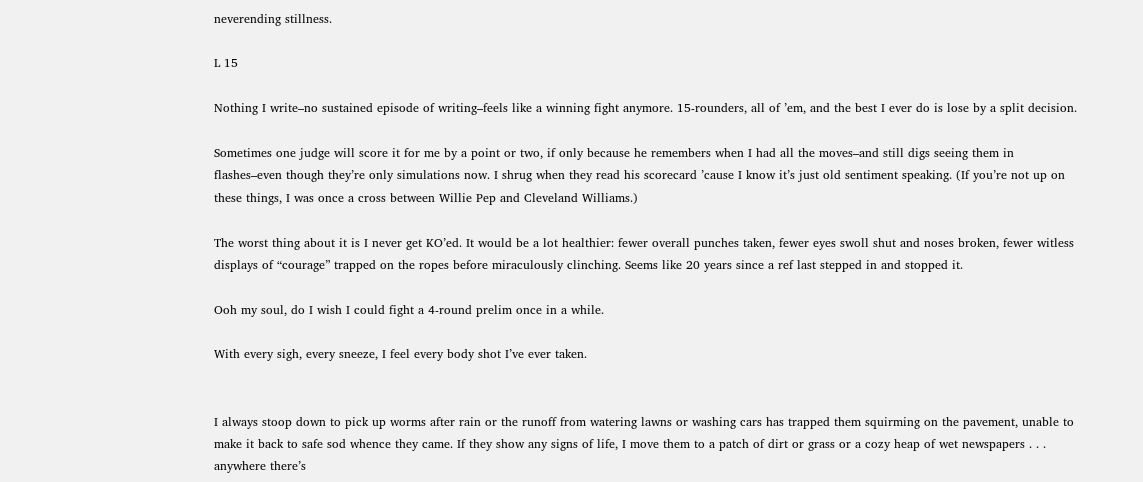neverending stillness.

L 15

Nothing I write–no sustained episode of writing–feels like a winning fight anymore. 15-rounders, all of ’em, and the best I ever do is lose by a split decision.

Sometimes one judge will score it for me by a point or two, if only because he remembers when I had all the moves–and still digs seeing them in flashes–even though they’re only simulations now. I shrug when they read his scorecard ’cause I know it’s just old sentiment speaking. (If you’re not up on these things, I was once a cross between Willie Pep and Cleveland Williams.)

The worst thing about it is I never get KO’ed. It would be a lot healthier: fewer overall punches taken, fewer eyes swoll shut and noses broken, fewer witless displays of “courage” trapped on the ropes before miraculously clinching. Seems like 20 years since a ref last stepped in and stopped it.

Ooh my soul, do I wish I could fight a 4-round prelim once in a while.

With every sigh, every sneeze, I feel every body shot I’ve ever taken.


I always stoop down to pick up worms after rain or the runoff from watering lawns or washing cars has trapped them squirming on the pavement, unable to make it back to safe sod whence they came. If they show any signs of life, I move them to a patch of dirt or grass or a cozy heap of wet newspapers . . . anywhere there’s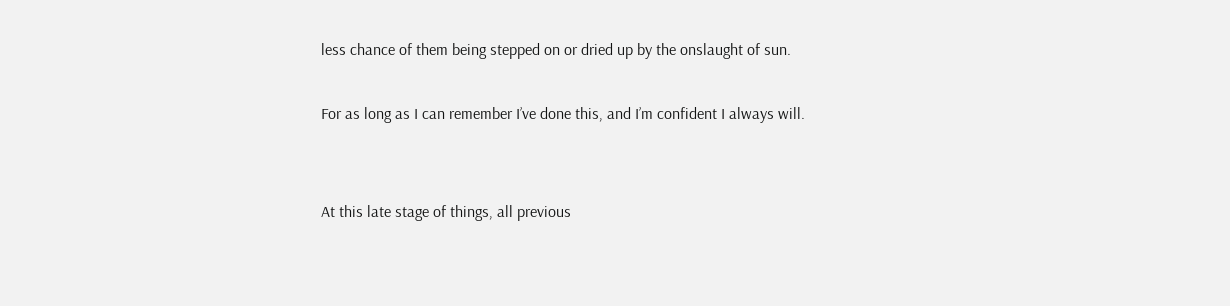less chance of them being stepped on or dried up by the onslaught of sun.

For as long as I can remember I’ve done this, and I’m confident I always will.


At this late stage of things, all previous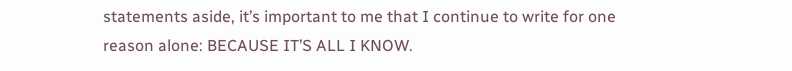statements aside, it’s important to me that I continue to write for one reason alone: BECAUSE IT’S ALL I KNOW.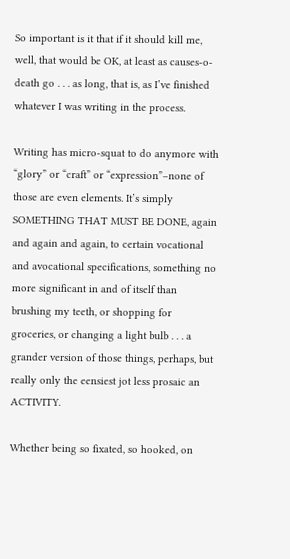So important is it that if it should kill me, well, that would be OK, at least as causes-o-death go . . . as long, that is, as I’ve finished whatever I was writing in the process.

Writing has micro-squat to do anymore with “glory” or “craft” or “expression”–none of those are even elements. It’s simply SOMETHING THAT MUST BE DONE, again and again and again, to certain vocational and avocational specifications, something no more significant in and of itself than brushing my teeth, or shopping for groceries, or changing a light bulb . . . a grander version of those things, perhaps, but really only the eensiest jot less prosaic an ACTIVITY.

Whether being so fixated, so hooked, on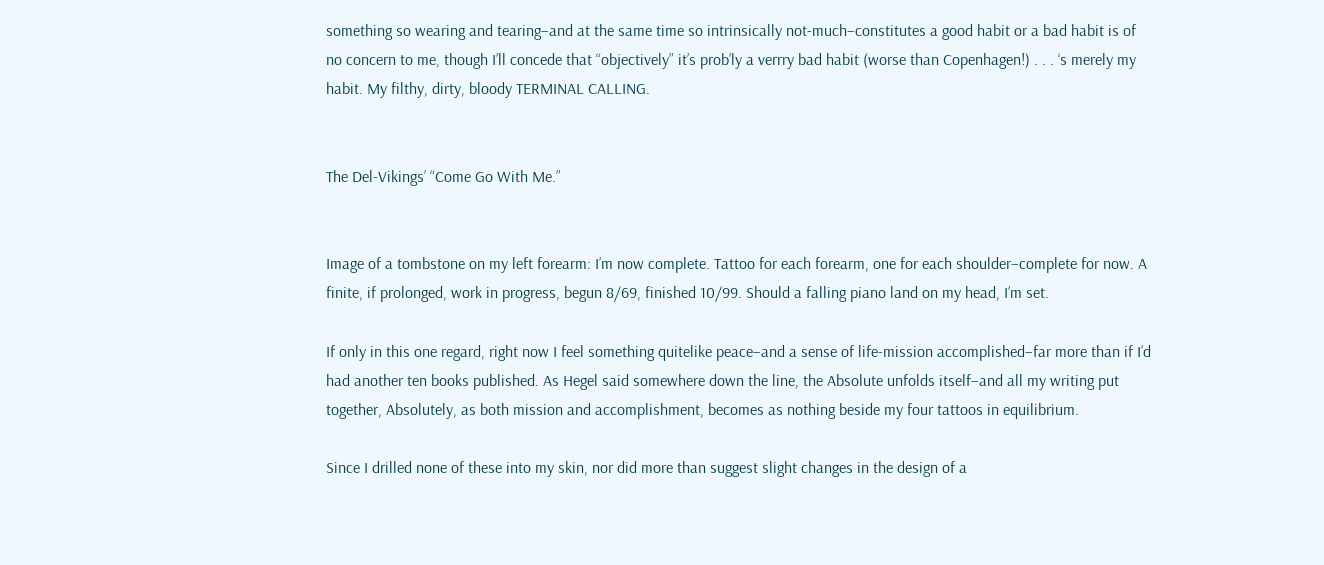something so wearing and tearing–and at the same time so intrinsically not-much–constitutes a good habit or a bad habit is of no concern to me, though I’ll concede that “objectively” it’s prob’ly a verrry bad habit (worse than Copenhagen!) . . . ‘s merely my habit. My filthy, dirty, bloody TERMINAL CALLING.


The Del-Vikings’ “Come Go With Me.”


Image of a tombstone on my left forearm: I’m now complete. Tattoo for each forearm, one for each shoulder–complete for now. A finite, if prolonged, work in progress, begun 8/69, finished 10/99. Should a falling piano land on my head, I’m set.

If only in this one regard, right now I feel something quitelike peace–and a sense of life-mission accomplished–far more than if I’d had another ten books published. As Hegel said somewhere down the line, the Absolute unfolds itself–and all my writing put together, Absolutely, as both mission and accomplishment, becomes as nothing beside my four tattoos in equilibrium.

Since I drilled none of these into my skin, nor did more than suggest slight changes in the design of a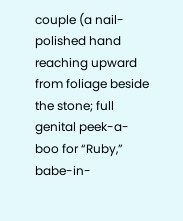couple (a nail-polished hand reaching upward from foliage beside the stone; full genital peek-a-boo for “Ruby,” babe-in-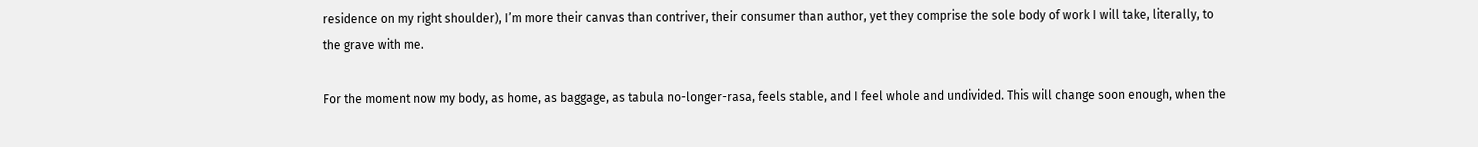residence on my right shoulder), I’m more their canvas than contriver, their consumer than author, yet they comprise the sole body of work I will take, literally, to the grave with me.

For the moment now my body, as home, as baggage, as tabula no-longer-rasa, feels stable, and I feel whole and undivided. This will change soon enough, when the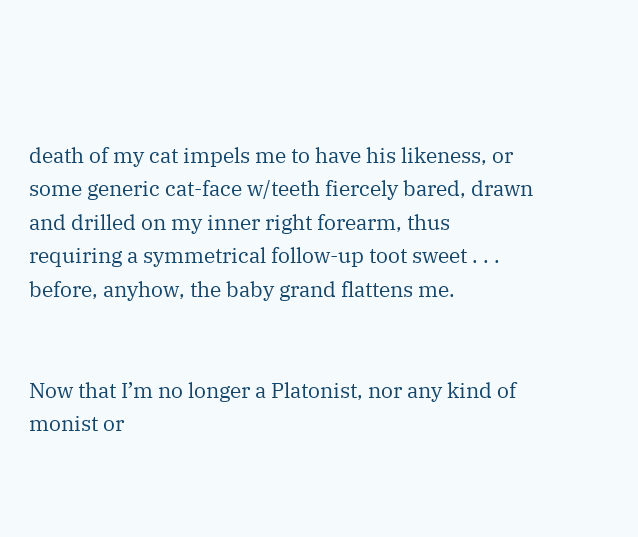death of my cat impels me to have his likeness, or some generic cat-face w/teeth fiercely bared, drawn and drilled on my inner right forearm, thus requiring a symmetrical follow-up toot sweet . . . before, anyhow, the baby grand flattens me.


Now that I’m no longer a Platonist, nor any kind of monist or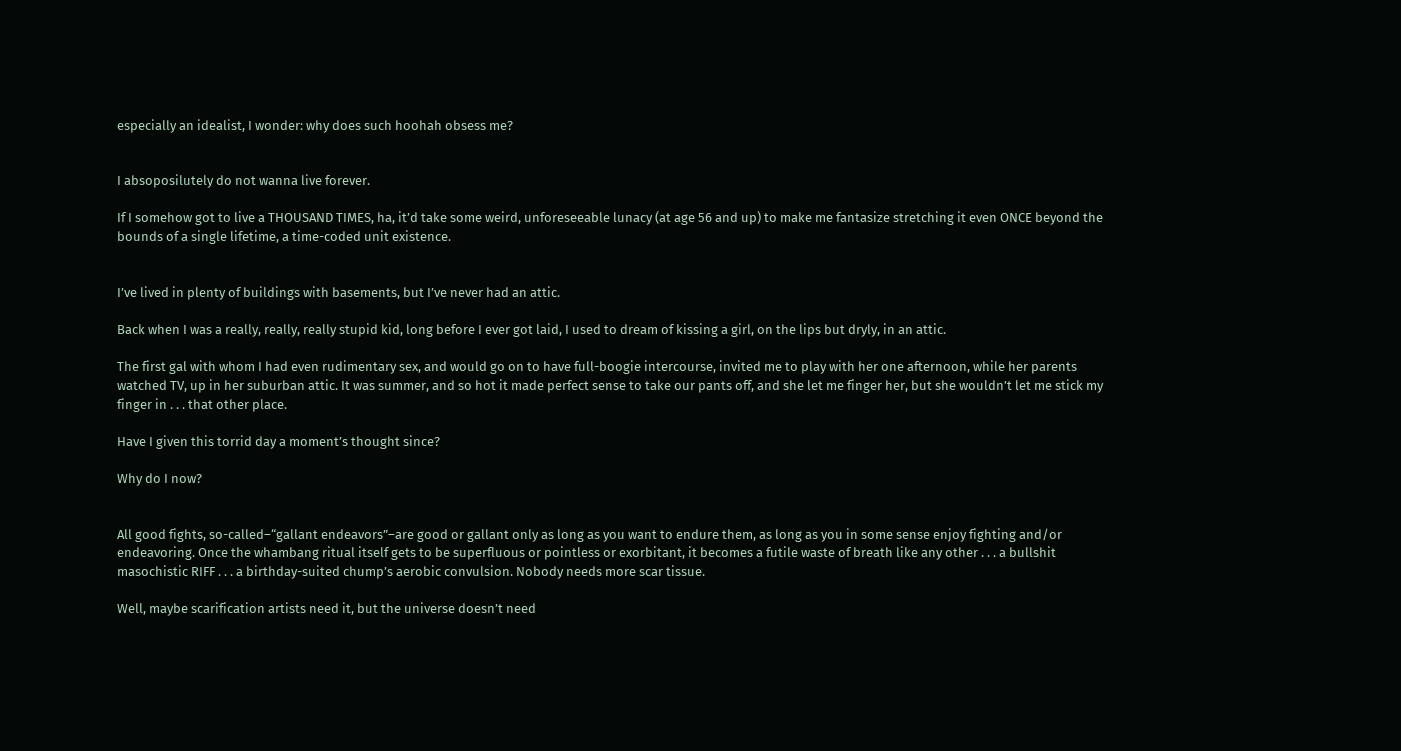especially an idealist, I wonder: why does such hoohah obsess me?


I absoposilutely do not wanna live forever.

If I somehow got to live a THOUSAND TIMES, ha, it’d take some weird, unforeseeable lunacy (at age 56 and up) to make me fantasize stretching it even ONCE beyond the bounds of a single lifetime, a time-coded unit existence.


I’ve lived in plenty of buildings with basements, but I’ve never had an attic.

Back when I was a really, really, really stupid kid, long before I ever got laid, I used to dream of kissing a girl, on the lips but dryly, in an attic.

The first gal with whom I had even rudimentary sex, and would go on to have full-boogie intercourse, invited me to play with her one afternoon, while her parents watched TV, up in her suburban attic. It was summer, and so hot it made perfect sense to take our pants off, and she let me finger her, but she wouldn’t let me stick my finger in . . . that other place.

Have I given this torrid day a moment’s thought since?

Why do I now?


All good fights, so-called–“gallant endeavors”–are good or gallant only as long as you want to endure them, as long as you in some sense enjoy fighting and/or endeavoring. Once the whambang ritual itself gets to be superfluous or pointless or exorbitant, it becomes a futile waste of breath like any other . . . a bullshit masochistic RIFF . . . a birthday-suited chump’s aerobic convulsion. Nobody needs more scar tissue.

Well, maybe scarification artists need it, but the universe doesn’t need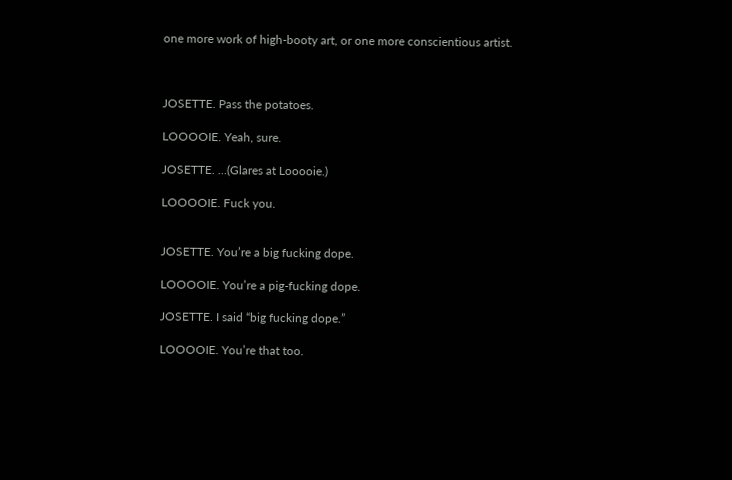one more work of high-booty art, or one more conscientious artist.



JOSETTE. Pass the potatoes.

LOOOOIE. Yeah, sure.

JOSETTE. …(Glares at Looooie.)

LOOOOIE. Fuck you.


JOSETTE. You’re a big fucking dope.

LOOOOIE. You’re a pig-fucking dope.

JOSETTE. I said “big fucking dope.”

LOOOOIE. You’re that too.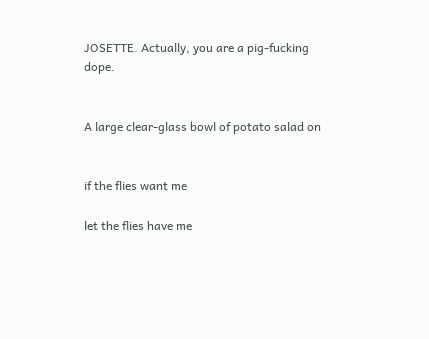JOSETTE. Actually, you are a pig-fucking dope.


A large clear-glass bowl of potato salad on


if the flies want me

let the flies have me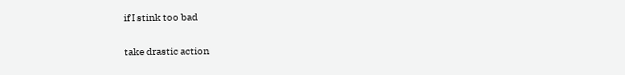if I stink too bad

take drastic action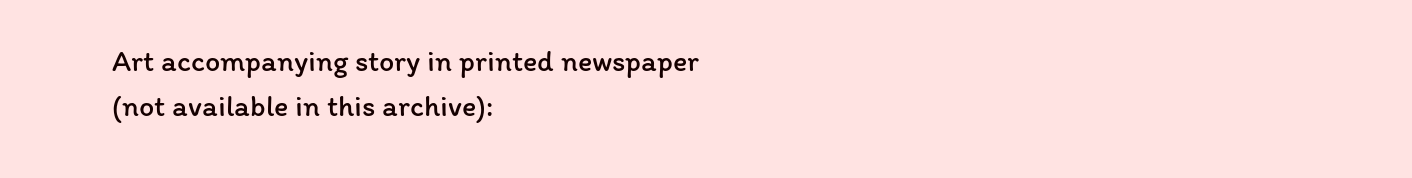Art accompanying story in printed newspaper (not available in this archive):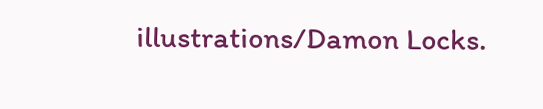illustrations/Damon Locks.